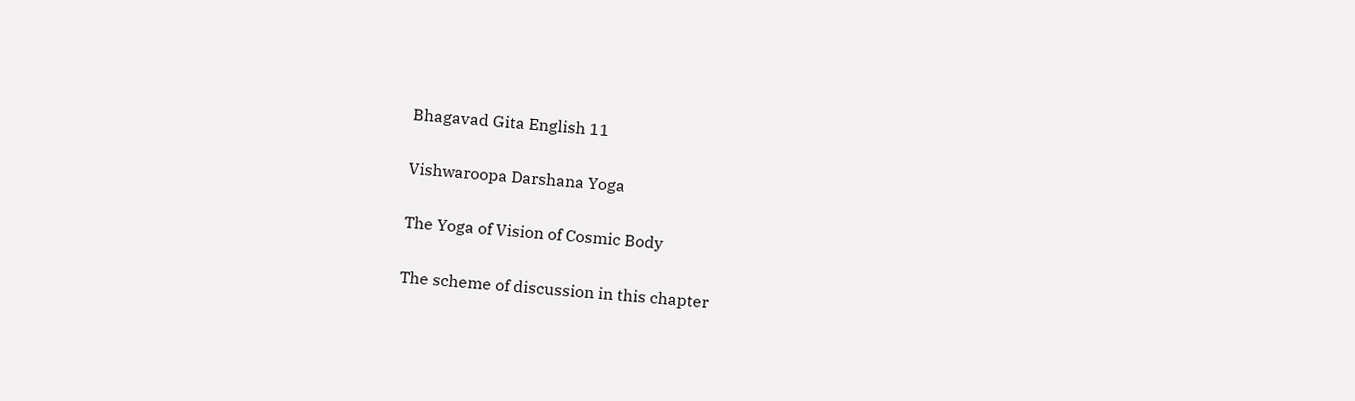Bhagavad Gita English 11

Vishwaroopa Darshana Yoga

The Yoga of Vision of Cosmic Body

The scheme of discussion in this chapter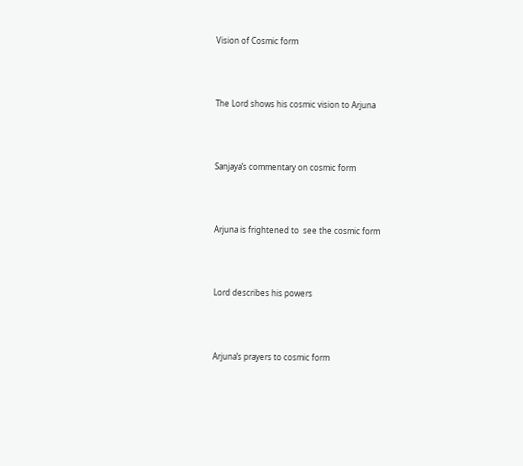Vision of Cosmic form



The Lord shows his cosmic vision to Arjuna



Sanjaya’s commentary on cosmic form



Arjuna is frightened to  see the cosmic form



Lord describes his powers



Arjuna’s prayers to cosmic form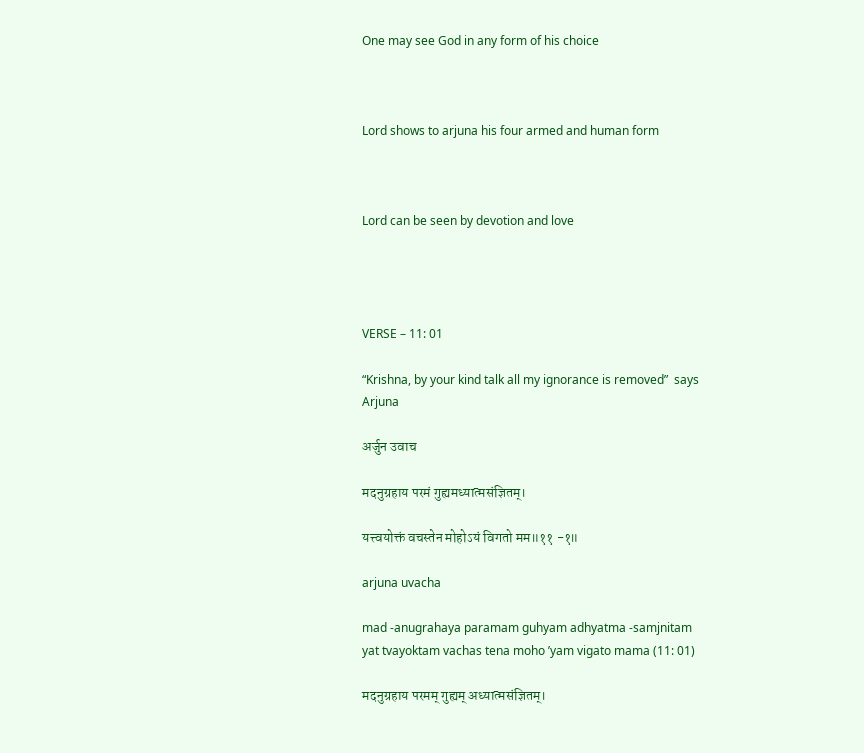One may see God in any form of his choice



Lord shows to arjuna his four armed and human form



Lord can be seen by devotion and love




VERSE – 11: 01

“Krishna, by your kind talk all my ignorance is removed”  says Arjuna

अर्जुन उवाच

मदनुग्रहाय परमं गुह्यमध्यात्मसंज्ञितम्।

यत्त्वयोक्तं वचस्तेन मोहोऽयं विगतो मम॥११ -१॥

arjuna uvacha

mad -anugrahaya paramam guhyam adhyatma -samjnitam
yat tvayoktam vachas tena moho ’yam vigato mama (11: 01)

मदनुग्रहाय परमम् गुह्यम् अध्यात्मसंज्ञितम्।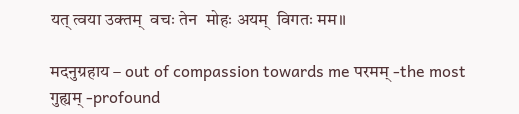यत् त्वया उक्तम्  वचः तेन  मोहः अयम्  विगतः मम॥

मदनुग्रहाय – out of compassion towards me परमम् -the most गुह्यम् -profound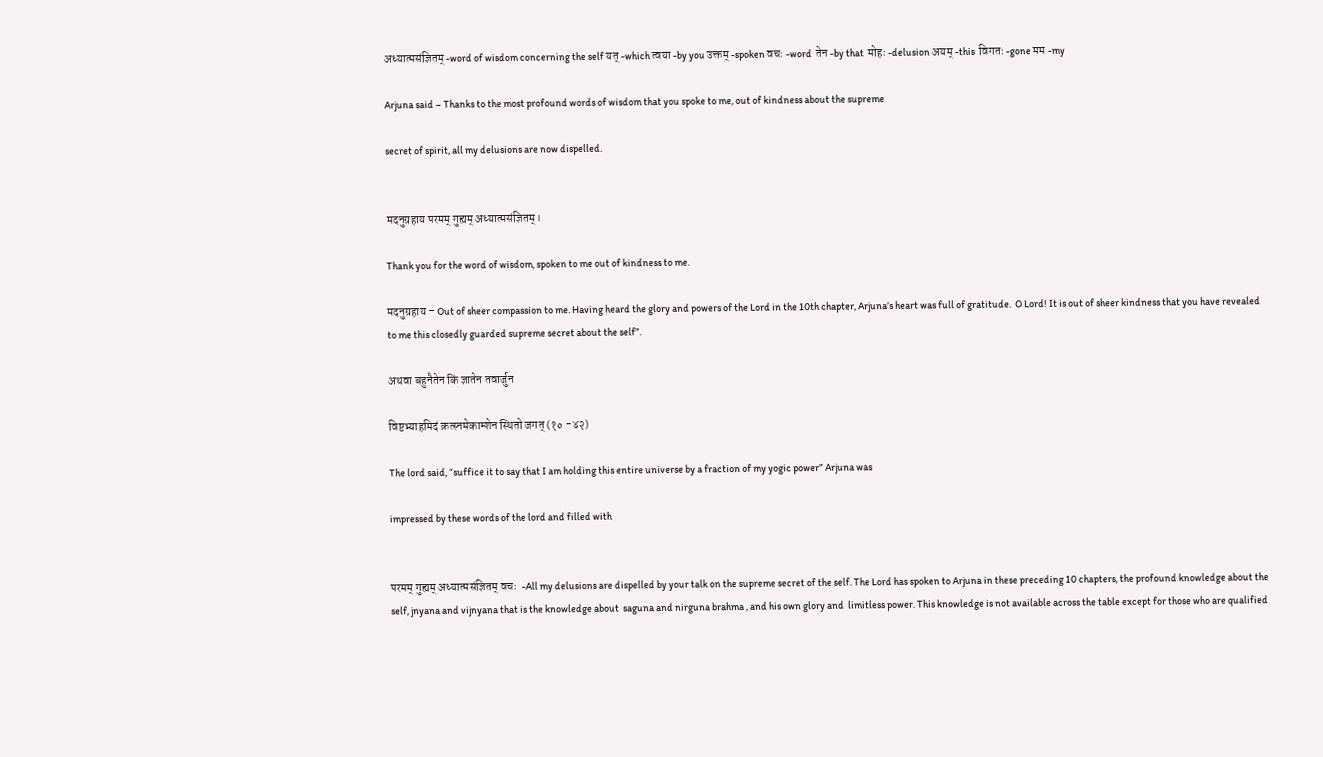अध्यात्मसंज्ञितम् -word of wisdom concerning the self यत् -which त्वया -by you उक्तम् -spoken वचः -word  तेन -by that  मोहः -delusion अयम् -this  विगतः -gone मम -my

Arjuna said – Thanks to the most profound words of wisdom that you spoke to me, out of kindness about the supreme

secret of spirit, all my delusions are now dispelled.


मदनुग्रहाय परमम् गुह्यम् अध्यात्मसंज्ञितम्।

Thank you for the word of wisdom, spoken to me out of kindness to me.

मदनुग्रहाय – Out of sheer compassion to me. Having heard the glory and powers of the Lord in the 10th chapter, Arjuna’s heart was full of gratitude.  O Lord! It is out of sheer kindness that you have revealed to me this closedly guarded supreme secret about the self”.

अथवा बहुनैतेन किं ज्ञातेन तवार्जुन

विष्टभ्याहमिदं क्रत्स्नमेकाम्शेन स्थितो जगत् (१० -४२)

The lord said, “suffice it to say that I am holding this entire universe by a fraction of my yogic power” Arjuna was

impressed by these words of the lord and filled with


परमम् गुह्यम् अध्यात्मसंज्ञितम् वचः  -All my delusions are dispelled by your talk on the supreme secret of the self. The Lord has spoken to Arjuna in these preceding 10 chapters, the profound knowledge about the self, jnyana and vijnyana that is the knowledge about  saguna and nirguna brahma , and his own glory and  limitless power. This knowledge is not available across the table except for those who are qualified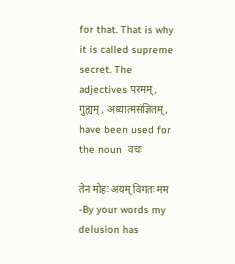for that. That is why it is called supreme secret. The adjectives परमम्,  गुह्यम् , अध्यात्मसंज्ञितम्, have been used for the noun  वचः

तेन मोहः अयम् विगतः मम -By your words my delusion has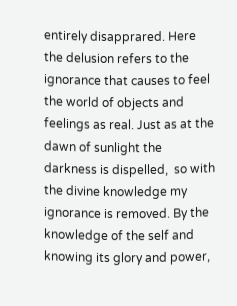entirely disapprared. Here the delusion refers to the ignorance that causes to feel the world of objects and feelings as real. Just as at the dawn of sunlight the darkness is dispelled,  so with the divine knowledge my ignorance is removed. By the knowledge of the self and knowing its glory and power,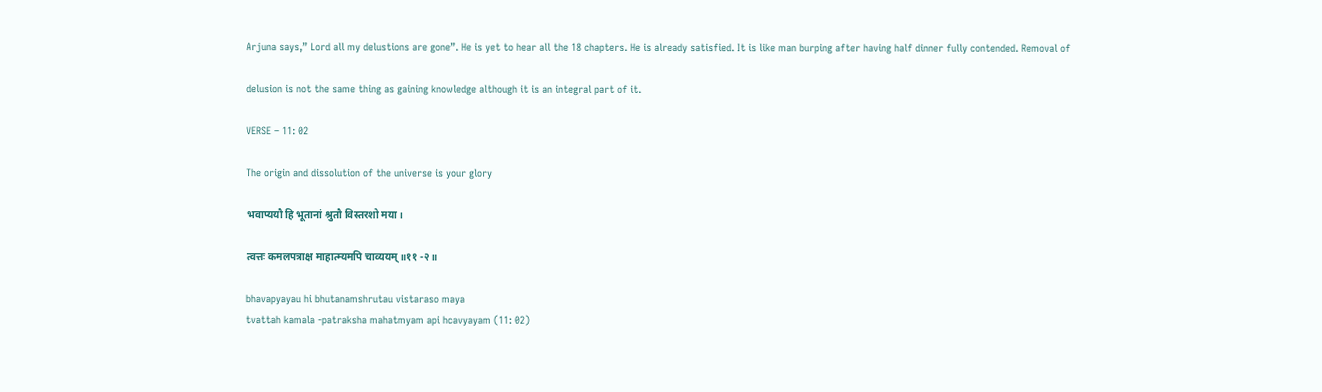Arjuna says,” Lord all my delustions are gone”. He is yet to hear all the 18 chapters. He is already satisfied. It is like man burping after having half dinner fully contended. Removal of

delusion is not the same thing as gaining knowledge although it is an integral part of it.

VERSE – 11: 02

The origin and dissolution of the universe is your glory

भवाप्ययौ हि भूतानां श्रुतौ विस्तरशो मया।

त्वत्तः कमलपत्राक्ष माहात्म्यमपि चाव्ययम्॥११ -२॥

bhavapyayau hi bhutanamshrutau vistaraso maya
tvattah kamala -patraksha mahatmyam api hcavyayam (11: 02)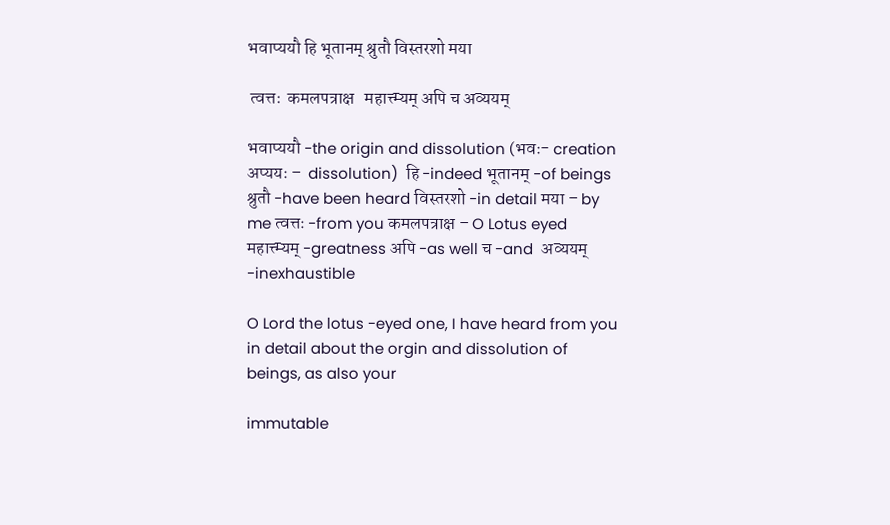भवाप्ययौ हि भूतानम् श्रुतौ विस्तरशो मया

 त्वत्तः  कमलपत्राक्ष   महात्त्म्यम् अपि च अव्ययम्

भवाप्ययौ -the origin and dissolution (भवः- creation अप्ययः –  dissolution)  हि -indeed भूतानम् -of beings श्रुतौ -have been heard विस्तरशो -in detail मया – by me त्वत्तः -from you कमलपत्राक्ष – O Lotus eyed महात्त्म्यम् -greatness अपि -as well च -and  अव्ययम् -inexhaustible

O Lord the lotus -eyed one, I have heard from you in detail about the orgin and dissolution of beings, as also your

immutable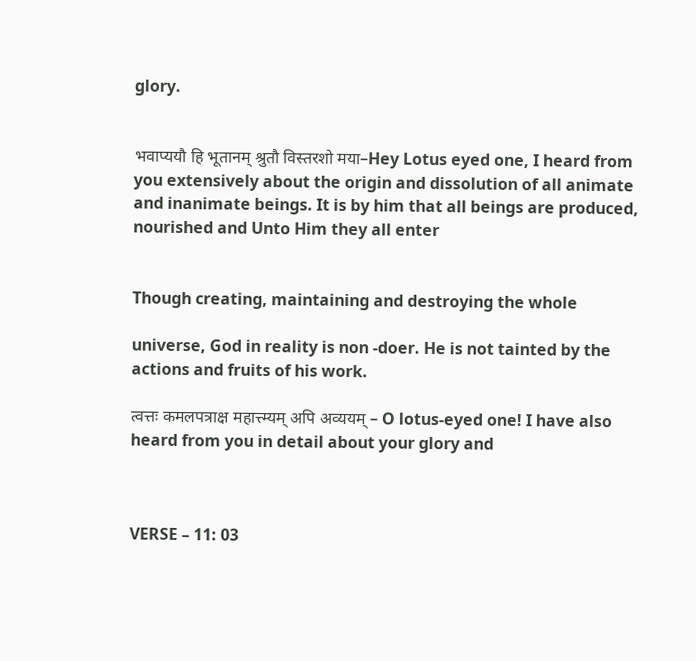glory.


भवाप्ययौ हि भूतानम् श्रुतौ विस्तरशो मया–Hey Lotus eyed one, I heard from you extensively about the origin and dissolution of all animate and inanimate beings. It is by him that all beings are produced, nourished and Unto Him they all enter


Though creating, maintaining and destroying the whole

universe, God in reality is non -doer. He is not tainted by the actions and fruits of his work.

त्वत्तः कमलपत्राक्ष महात्त्म्यम् अपि अव्ययम् – O lotus-eyed one! I have also heard from you in detail about your glory and



VERSE – 11: 03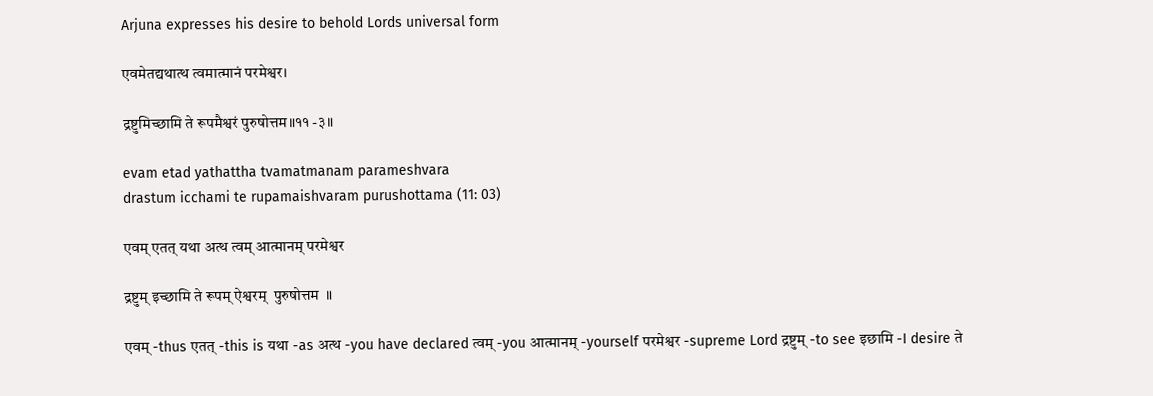Arjuna expresses his desire to behold Lords universal form

एवमेतद्यथात्थ त्वमात्मानं परमेश्वर।

द्रष्टुमिच्छामि ते रूपमैश्वरं पुरुषोत्तम॥११ -३॥

evam etad yathattha tvamatmanam parameshvara
drastum icchami te rupamaishvaram purushottama (11: 03)

एवम् एतत् यथा अत्थ त्वम् आत्मानम् परमेश्वर

द्रष्टुम् इच्छामि ते रूपम् ऐश्वरम्  पुरुषोत्तम  ॥

एवम् -thus एतत् -this is यथा -as अत्थ -you have declared त्वम् -you आत्मानम् -yourself परमेश्वर -supreme Lord द्रष्टुम् -to see इछामि -I desire ते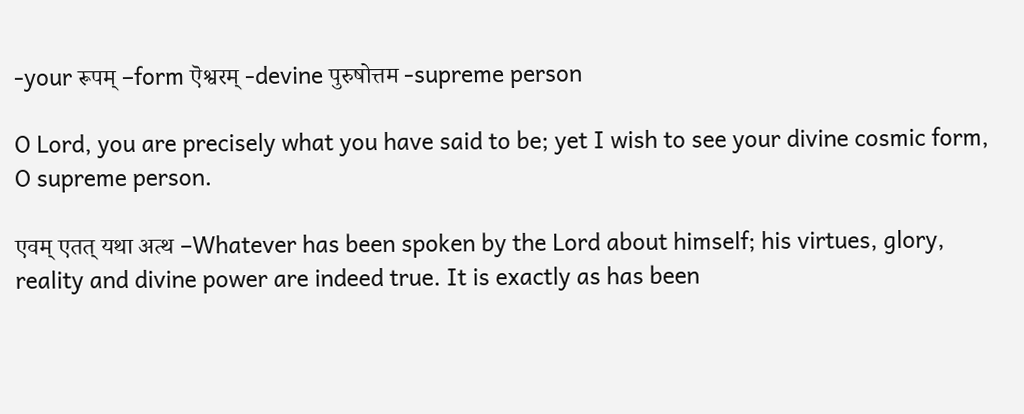-your रूपम् –form ऎश्वरम् -devine पुरुषोत्तम -supreme person

O Lord, you are precisely what you have said to be; yet I wish to see your divine cosmic form, O supreme person.

एवम् एतत् यथा अत्थ –Whatever has been spoken by the Lord about himself; his virtues, glory, reality and divine power are indeed true. It is exactly as has been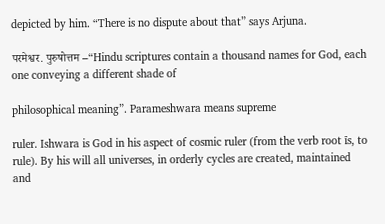depicted by him. “There is no dispute about that” says Arjuna.

परमेश्वर. पुरुषोत्तम –“Hindu scriptures contain a thousand names for God, each one conveying a different shade of

philosophical meaning”. Parameshwara means supreme

ruler. Ishwara is God in his aspect of cosmic ruler (from the verb root īs, to rule). By his will all universes, in orderly cycles are created, maintained and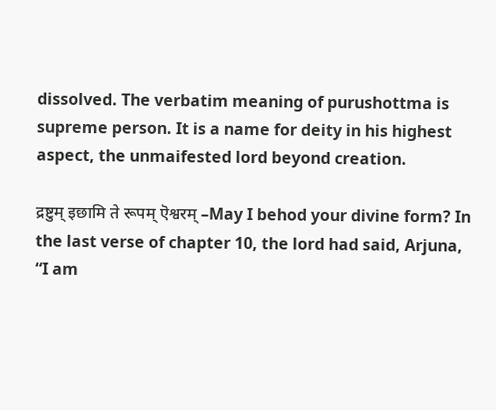dissolved. The verbatim meaning of purushottma is supreme person. It is a name for deity in his highest aspect, the unmaifested lord beyond creation.

द्रष्टुम् इछामि ते रूपम् ऎश्वरम् –May I behod your divine form? In the last verse of chapter 10, the lord had said, Arjuna, “I am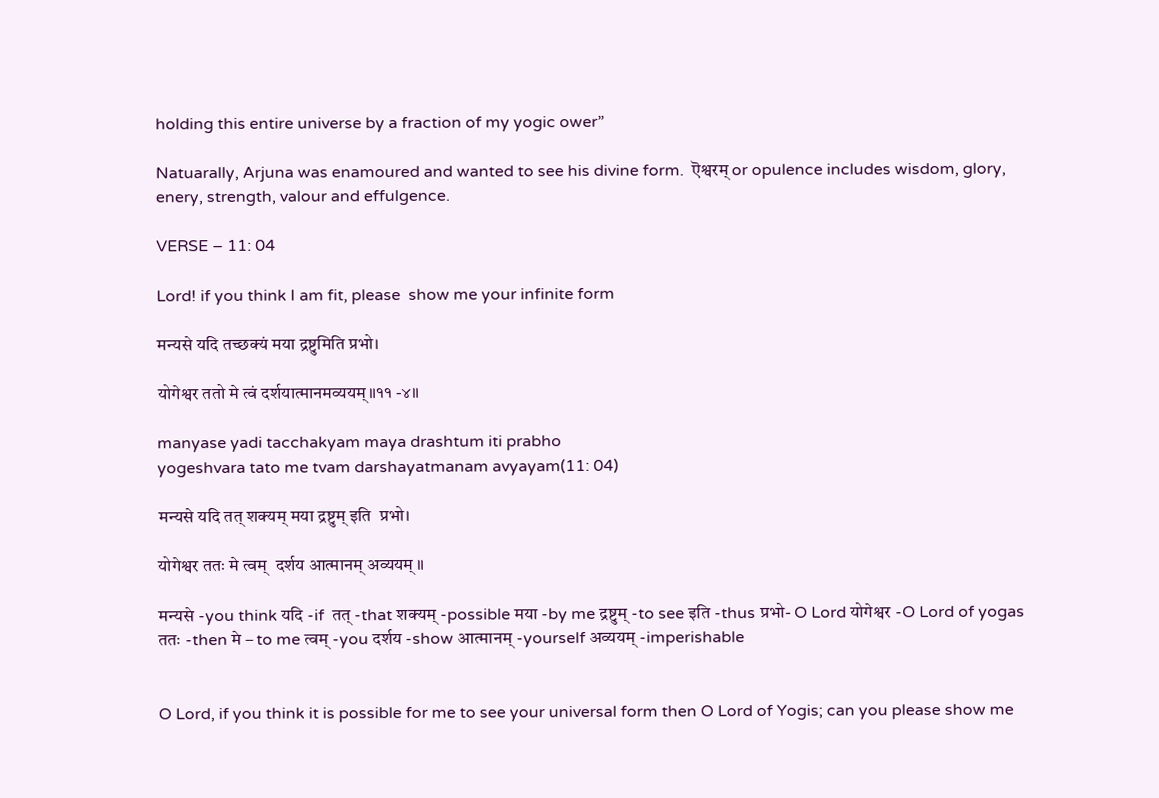holding this entire universe by a fraction of my yogic ower”

Natuarally, Arjuna was enamoured and wanted to see his divine form.  ऎश्वरम् or opulence includes wisdom, glory, enery, strength, valour and effulgence.

VERSE – 11: 04

Lord! if you think I am fit, please  show me your infinite form

मन्यसे यदि तच्छक्यं मया द्रष्टुमिति प्रभो।

योगेश्वर ततो मे त्वं दर्शयात्मानमव्ययम्॥११ -४॥

manyase yadi tacchakyam maya drashtum iti prabho
yogeshvara tato me tvam darshayatmanam avyayam(11: 04)

मन्यसे यदि तत् शक्यम् मया द्रष्टुम् इति  प्रभो।

योगेश्वर ततः मे त्वम्  दर्शय आत्मानम् अव्ययम् ॥

मन्यसे -you think यदि -if  तत् -that शक्यम् -possible मया -by me द्रष्टुम् -to see इति -thus प्रभो- O Lord योगेश्वर -O Lord of yogas  ततः -then मे – to me त्वम् -you दर्शय -show आत्मानम् -yourself अव्ययम् -imperishable


O Lord, if you think it is possible for me to see your universal form then O Lord of Yogis; can you please show me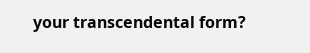your transcendental form?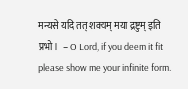मन्यसे यदि तत् शक्यम् मया द्रष्टुम् इति  प्रभो।  – O Lord, if you deem it fit please show me your infinite form.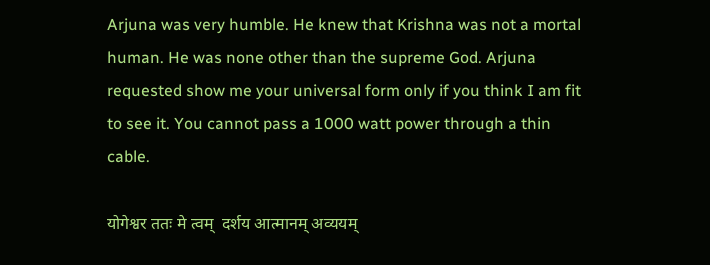Arjuna was very humble. He knew that Krishna was not a mortal human. He was none other than the supreme God. Arjuna requested show me your universal form only if you think I am fit to see it. You cannot pass a 1000 watt power through a thin cable.

योगेश्वर ततः मे त्वम्  दर्शय आत्मानम् अव्ययम्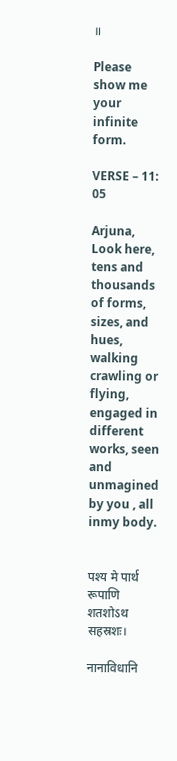॥

Please show me your infinite form.

VERSE – 11: 05

Arjuna, Look here, tens and thousands of forms,  sizes, and hues, walking crawling or flying, engaged in different works, seen and unmagined by you , all inmy body.


पश्य मे पार्थ रूपाणि शतशोऽथ सहस्रशः।

नानाविधानि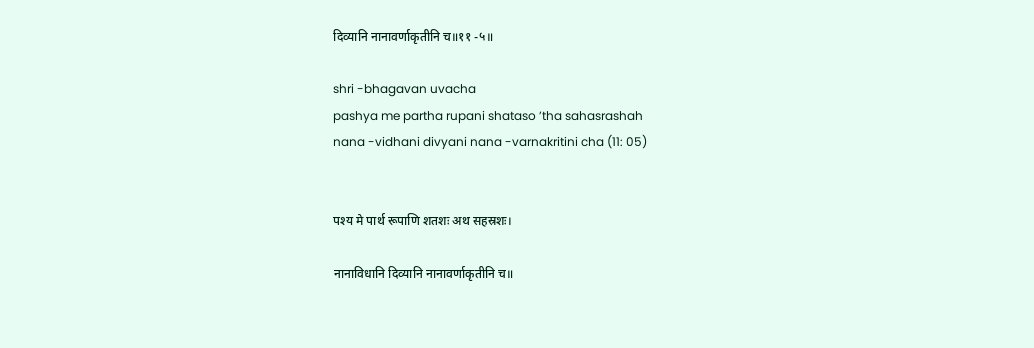दिव्यानि नानावर्णाकृतीनि च॥११ -५॥

shri -bhagavan uvacha
pashya me partha rupani shataso ’tha sahasrashah
nana -vidhani divyani nana -varnakritini cha (11: 05)


पश्य मे पार्थ रूपाणि शतशः अथ सहस्रशः।

नानाविधानि दिव्यानि नानावर्णाकृतीनि च॥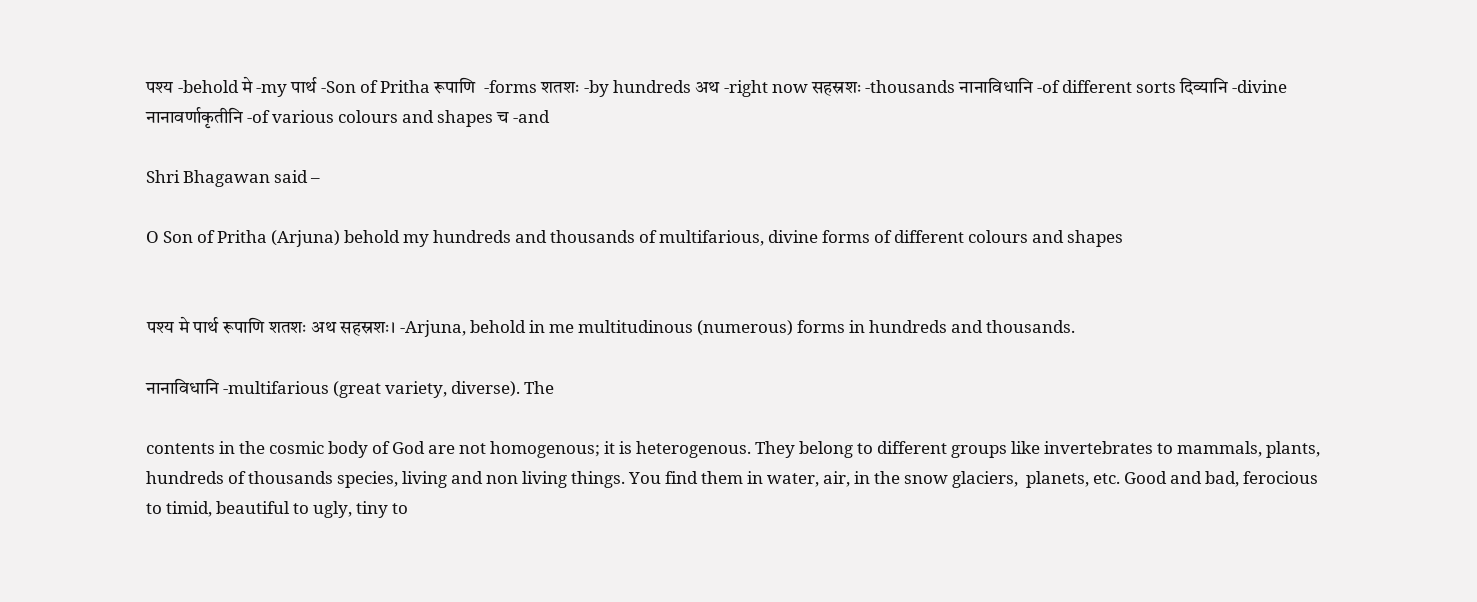पश्य -behold मे -my पार्थ -Son of Pritha रूपाणि  -forms शतशः -by hundreds अथ -right now सहस्रशः -thousands नानाविधानि -of different sorts दिव्यानि -divine नानावर्णाकृतीनि -of various colours and shapes च -and

Shri Bhagawan said –

O Son of Pritha (Arjuna) behold my hundreds and thousands of multifarious, divine forms of different colours and shapes


पश्य मे पार्थ रूपाणि शतशः अथ सहस्रशः। -Arjuna, behold in me multitudinous (numerous) forms in hundreds and thousands.

नानाविधानि -multifarious (great variety, diverse). The

contents in the cosmic body of God are not homogenous; it is heterogenous. They belong to different groups like invertebrates to mammals, plants, hundreds of thousands species, living and non living things. You find them in water, air, in the snow glaciers,  planets, etc. Good and bad, ferocious to timid, beautiful to ugly, tiny to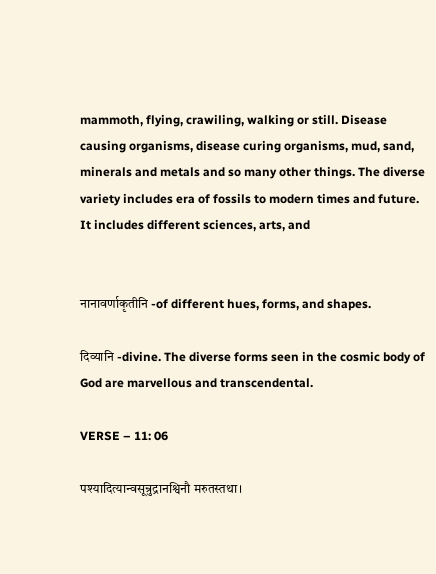mammoth, flying, crawiling, walking or still. Disease causing organisms, disease curing organisms, mud, sand, minerals and metals and so many other things. The diverse variety includes era of fossils to modern times and future. It includes different sciences, arts, and


नानावर्णाकृतीनि -of different hues, forms, and shapes.

दिव्यानि -divine. The diverse forms seen in the cosmic body of God are marvellous and transcendental.

VERSE – 11: 06

पश्यादित्यान्वसून्रुद्रानश्विनौ मरुतस्तथा।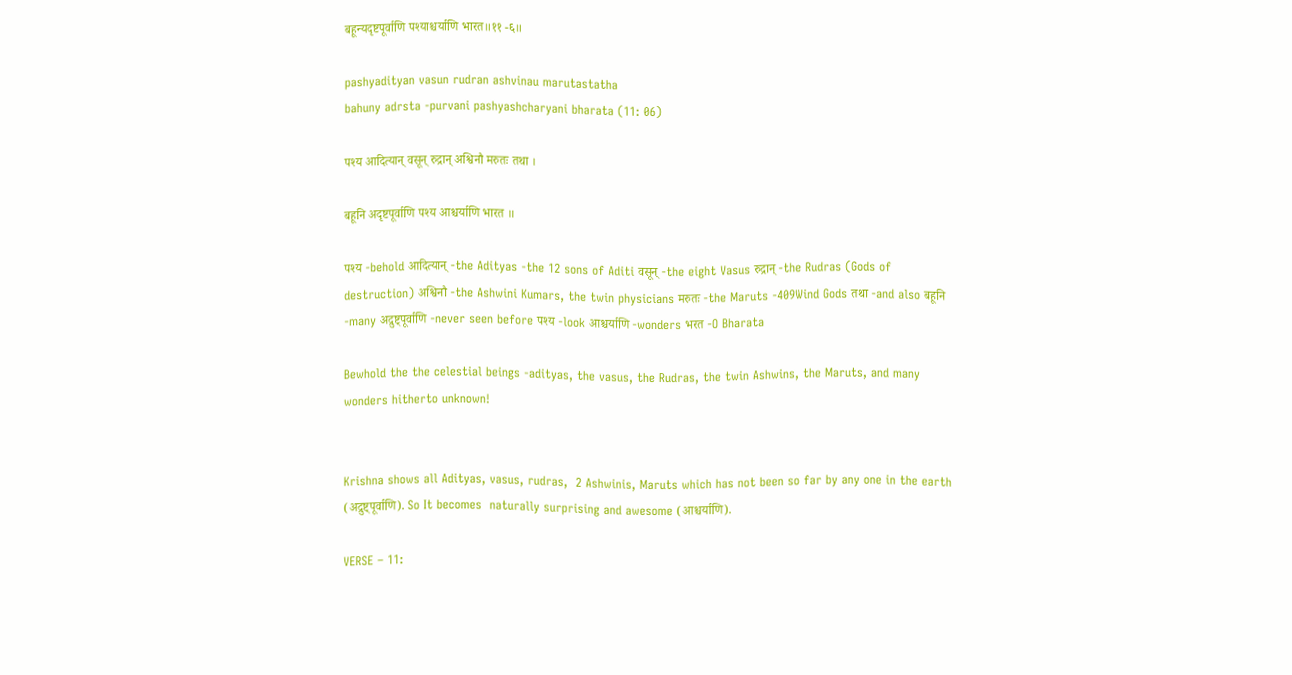बहून्यदृष्टपूर्वाणि पश्याश्चर्याणि भारत॥११ -६॥

pashyadityan vasun rudran ashvinau marutastatha
bahuny adrsta -purvani pashyashcharyani bharata (11: 06)

पश्य आदित्यान् वसून् रुद्रान् अश्विनौ मरुतः तथा ।

बहूनि अदृष्टपूर्वाणि पश्य आश्चर्याणि भारत ॥

पश्य -behold आदित्यान् -the Adityas -the 12 sons of Aditi वसून् -the eight Vasus रुद्रान् -the Rudras (Gods of destruction) अश्विनौ -the Ashwini Kumars, the twin physicians मरुतः -the Maruts -409Wind Gods तथा -and also बहूनि -many अद्रुष्ट्पूर्वाणि -never seen before पश्य -look आश्चर्याणि -wonders भरत -O Bharata

Bewhold the the celestial beings -adityas, the vasus, the Rudras, the twin Ashwins, the Maruts, and many wonders hitherto unknown!


Krishna shows all Adityas, vasus, rudras,  2 Ashwinis, Maruts which has not been so far by any one in the earth (अद्रुष्ट्पूर्वाणि). So It becomes  naturally surprising and awesome (आश्चर्याणि).

VERSE – 11: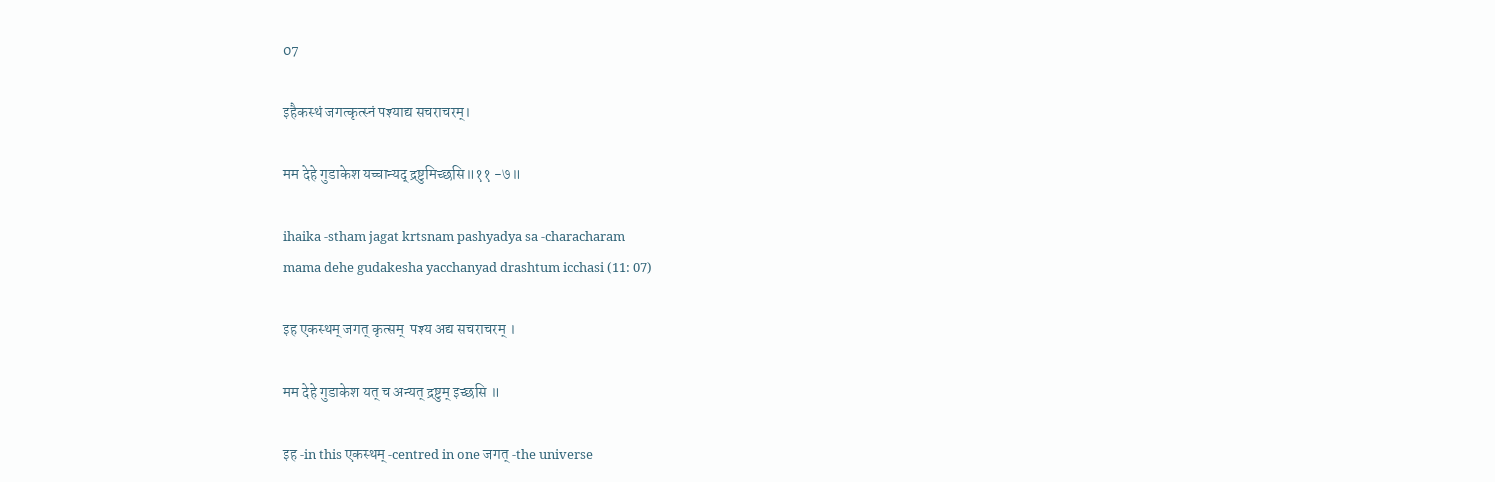07

इहैकस्थं जगत्कृत्स्नं पश्याद्य सचराचरम्।

मम देहे गुडाकेश यच्चान्यद् द्रष्टुमिच्छसि॥११ -७॥

ihaika -stham jagat krtsnam pashyadya sa -characharam
mama dehe gudakesha yacchanyad drashtum icchasi (11: 07)

इह एकस्थम् जगत् कृत्सम्  पश्य अद्य सचराचरम् ।

मम देहे गुडाकेश यत् च अन्यत् द्रष्टुम् इच्छसि ॥

इह -in this एकस्थम् -centred in one जगत् -the universe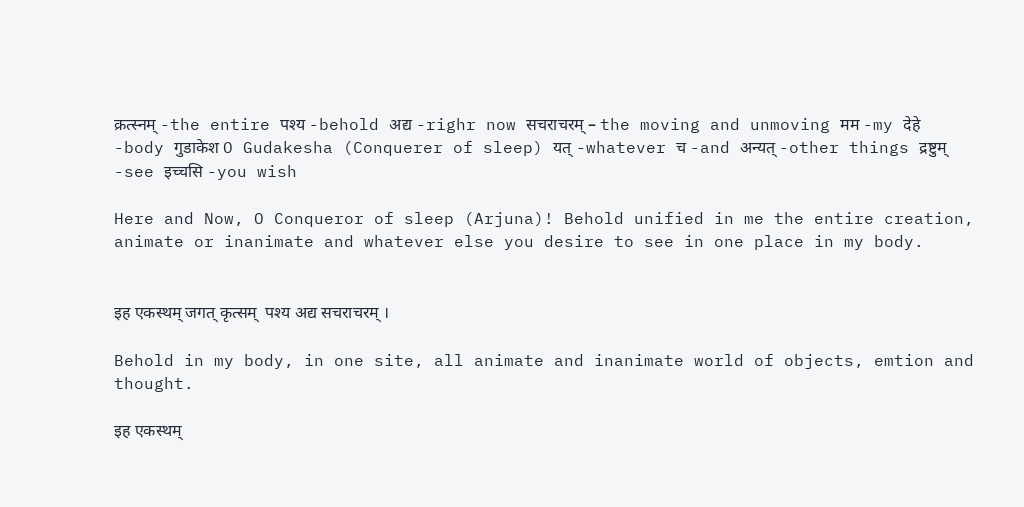क्रत्स्नम् -the entire पश्य -behold अद्य -righr now सचराचरम् – the moving and unmoving मम -my देहे -body गुडाकेश O Gudakesha (Conquerer of sleep) यत् -whatever च -and अन्यत् -other things द्रष्टुम् -see इच्चसि -you wish

Here and Now, O Conqueror of sleep (Arjuna)! Behold unified in me the entire creation, animate or inanimate and whatever else you desire to see in one place in my body.


इह एकस्थम् जगत् कृत्सम्  पश्य अद्य सचराचरम् ।

Behold in my body, in one site, all animate and inanimate world of objects, emtion and thought.

इह एकस्थम्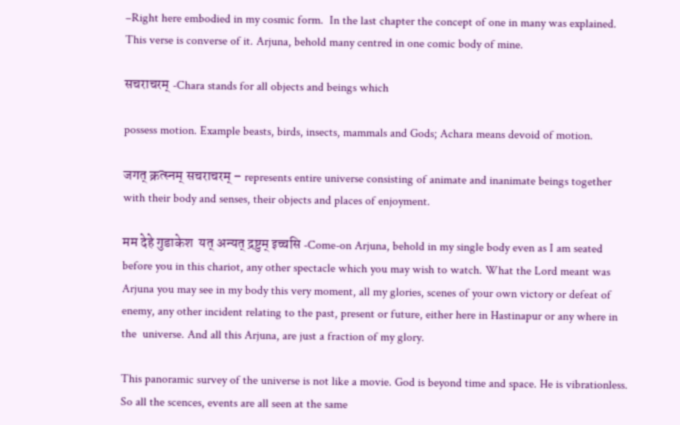–Right here embodied in my cosmic form.  In the last chapter the concept of one in many was explained. This verse is converse of it. Arjuna, behold many centred in one comic body of mine.

सचराचरम् -Chara stands for all objects and beings which

possess motion. Example beasts, birds, insects, mammals and Gods; Achara means devoid of motion.

जगत् क्रत्स्नम् सचराचरम् – represents entire universe consisting of animate and inanimate beings together with their body and senses, their objects and places of enjoyment.

मम देहे गुडाकेश  यत् अन्यत् द्रष्टुम् इच्चसि -Come-on Arjuna, behold in my single body even as I am seated before you in this chariot, any other spectacle which you may wish to watch. What the Lord meant was Arjuna you may see in my body this very moment, all my glories, scenes of your own victory or defeat of enemy, any other incident relating to the past, present or future, either here in Hastinapur or any where in the  universe. And all this Arjuna, are just a fraction of my glory.

This panoramic survey of the universe is not like a movie. God is beyond time and space. He is vibrationless. So all the scences, events are all seen at the same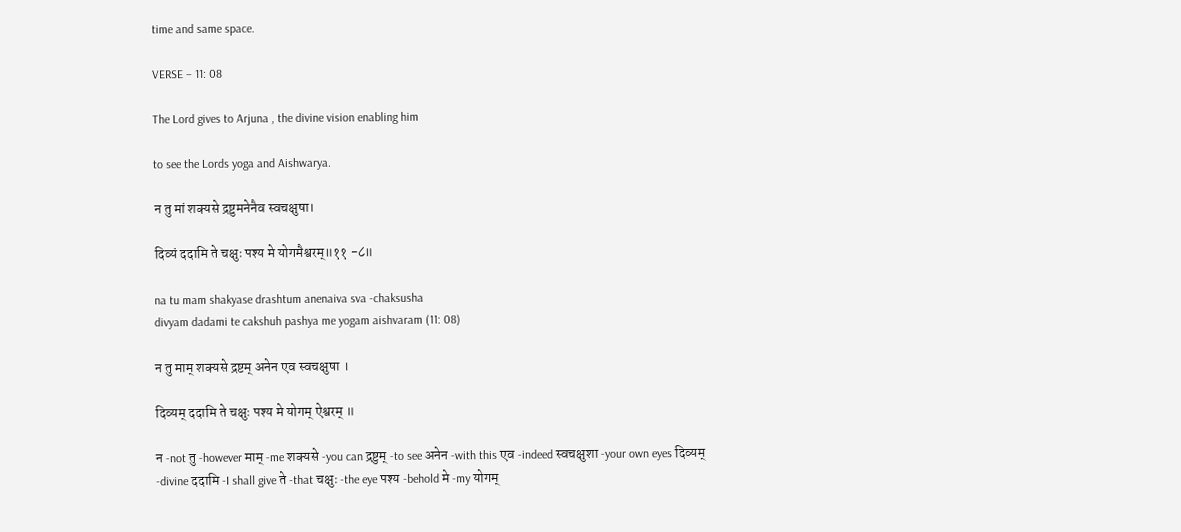time and same space.

VERSE – 11: 08

The Lord gives to Arjuna , the divine vision enabling him

to see the Lords yoga and Aishwarya.

न तु मां शक्यसे द्रष्टुमनेनैव स्वचक्षुषा।

दिव्यं ददामि ते चक्षुः पश्य मे योगमैश्वरम्॥११ -८॥

na tu mam shakyase drashtum anenaiva sva -chaksusha
divyam dadami te cakshuh pashya me yogam aishvaram (11: 08)

न तु माम् शक्यसे द्रष्टम् अनेन एव स्वचक्षुषा ।

दिव्यम् ददामि ते चक्षुः पश्य मे योगम् ऐश्वरम् ॥

न -not तु -however माम् -me शक्यसे -you can द्रष्टुम् -to see अनेन -with this एव -indeed स्वचक्षुशा -your own eyes दिव्यम् -divine ददामि -I shall give ते -that चक्षुः -the eye पश्य -behold मे -my योगम्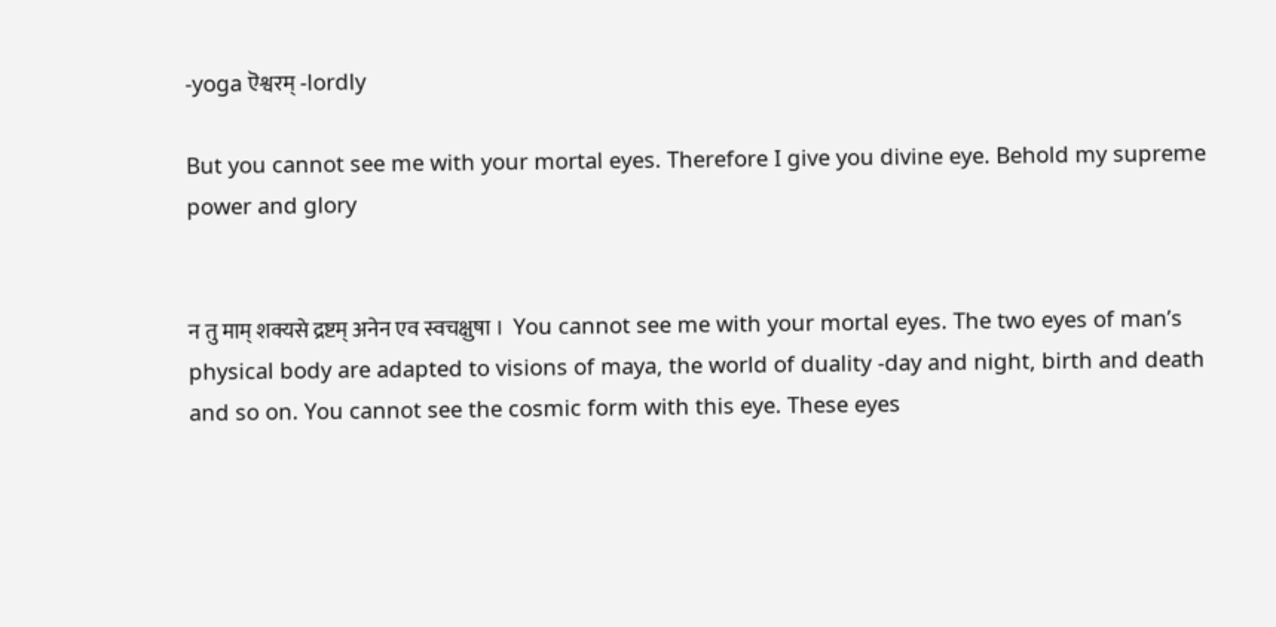-yoga ऎश्वरम् -lordly

But you cannot see me with your mortal eyes. Therefore I give you divine eye. Behold my supreme power and glory


न तु माम् शक्यसे द्रष्टम् अनेन एव स्वचक्षुषा ।  You cannot see me with your mortal eyes. The two eyes of man’s physical body are adapted to visions of maya, the world of duality -day and night, birth and death and so on. You cannot see the cosmic form with this eye. These eyes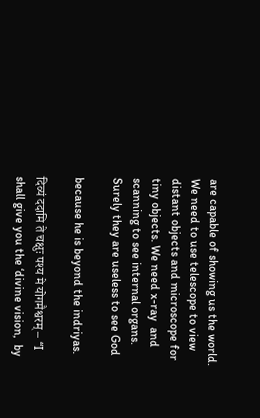are capable of showing us the world. We need to use telescope to view distant objects and microscope for tiny objects. We need x-ray  and scanning to see internal organs. Surely they are useless to see God

because he is beyond the indriyas.

दिव्यं ददामि ते चक्षुः पश्य मे योगमैश्वरम् – “I shall give you the ‘divine vision,  by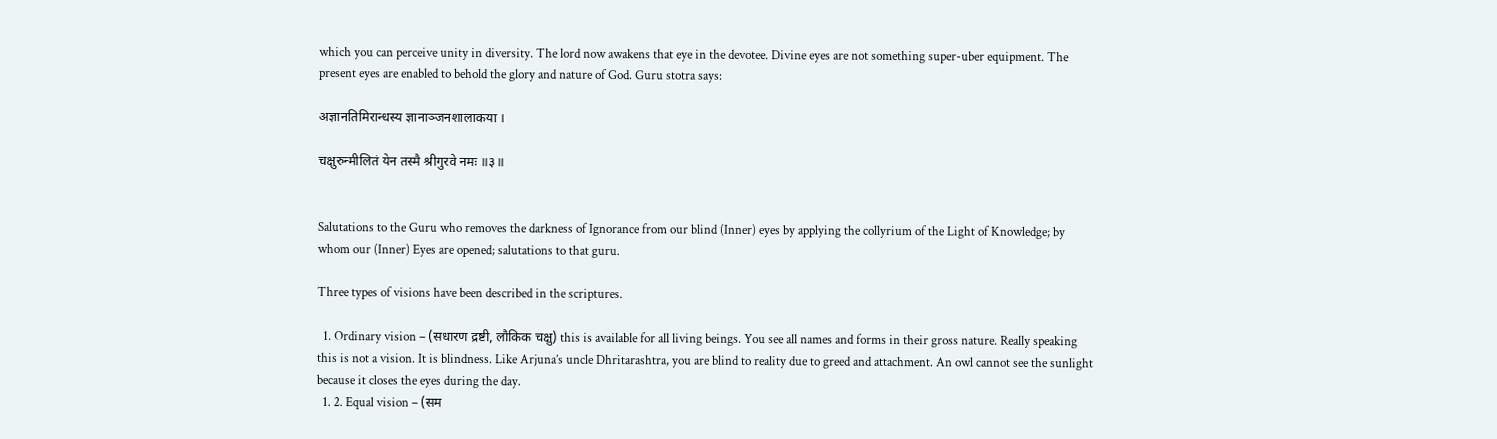which you can perceive unity in diversity. The lord now awakens that eye in the devotee. Divine eyes are not something super-uber equipment. The present eyes are enabled to behold the glory and nature of God. Guru stotra says:

अज्ञानतिमिरान्धस्य ज्ञानाञ्जनशालाकया ।

चक्षुरुन्मीलितं येन तस्मै श्रीगुरवे नमः ॥३॥


Salutations to the Guru who removes the darkness of Ignorance from our blind (Inner) eyes by applying the collyrium of the Light of Knowledge; by whom our (Inner) Eyes are opened; salutations to that guru.

Three types of visions have been described in the scriptures.

  1. Ordinary vision – (सधारण द्रष्टी, लौकिक चक्षु) this is available for all living beings. You see all names and forms in their gross nature. Really speaking this is not a vision. It is blindness. Like Arjuna’s uncle Dhritarashtra, you are blind to reality due to greed and attachment. An owl cannot see the sunlight because it closes the eyes during the day.
  1. 2. Equal vision – (सम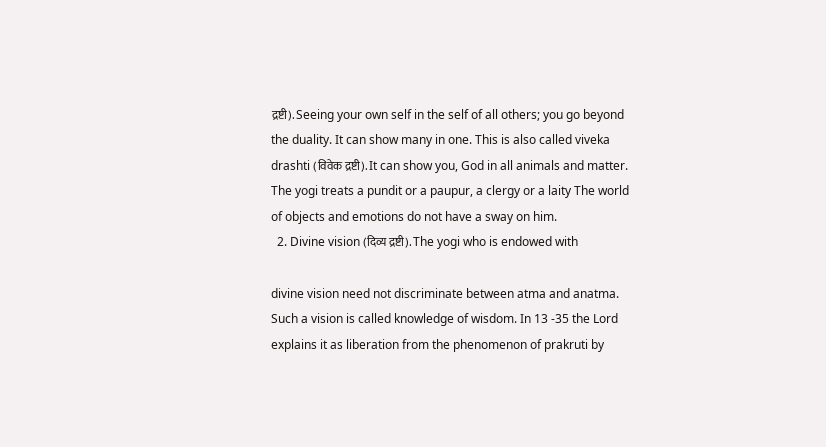द्रष्टी). Seeing your own self in the self of all others; you go beyond the duality. It can show many in one. This is also called viveka drashti (विवेक द्रष्टी). It can show you, God in all animals and matter. The yogi treats a pundit or a paupur, a clergy or a laity The world of objects and emotions do not have a sway on him.
  2. Divine vision (दिव्य द्रष्टी). The yogi who is endowed with

divine vision need not discriminate between atma and anatma. Such a vision is called knowledge of wisdom. In 13 -35 the Lord explains it as liberation from the phenomenon of prakruti by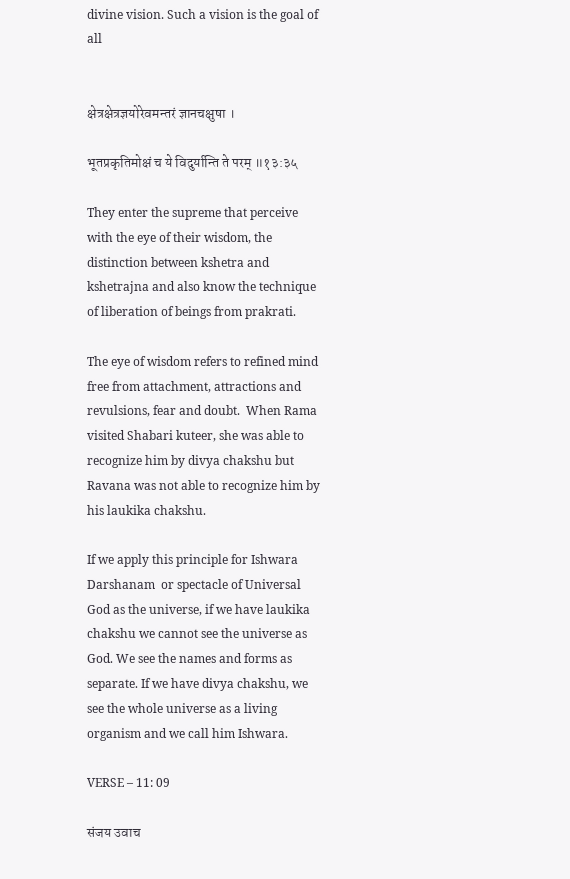divine vision. Such a vision is the goal of all


क्षेत्रक्षेत्रज्ञयोरेवमन्तरं ज्ञानचक्षुषा ।

भूतप्रकृतिमोक्षं च ये विदुर्यान्ति ते परम् ॥१३:३५

They enter the supreme that perceive with the eye of their wisdom, the distinction between kshetra and kshetrajna and also know the technique of liberation of beings from prakrati.

The eye of wisdom refers to refined mind free from attachment, attractions and revulsions, fear and doubt.  When Rama visited Shabari kuteer, she was able to recognize him by divya chakshu but Ravana was not able to recognize him by his laukika chakshu.

If we apply this principle for Ishwara Darshanam  or spectacle of Universal God as the universe, if we have laukika chakshu we cannot see the universe as God. We see the names and forms as separate. If we have divya chakshu, we see the whole universe as a living organism and we call him Ishwara.

VERSE – 11: 09

संजय उवाच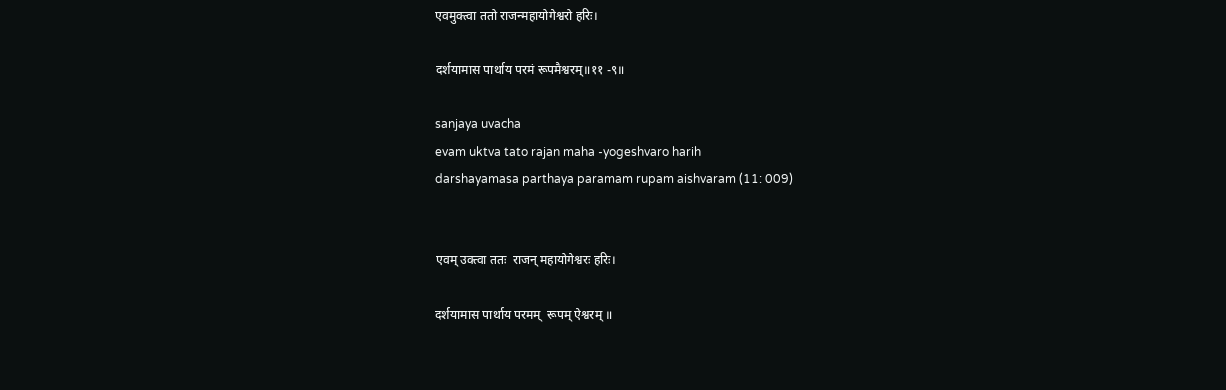एवमुक्त्वा ततो राजन्महायोगेश्वरो हरिः।

दर्शयामास पार्थाय परमं रूपमैश्वरम्॥११ -९॥

sanjaya uvacha
evam uktva tato rajan maha -yogeshvaro harih
darshayamasa parthaya paramam rupam aishvaram (11: 009)


एवम् उक्त्वा ततः  राजन् महायोगेश्वरः हरिः।

दर्शयामास पार्थाय परमम्  रूपम् ऐश्वरम् ॥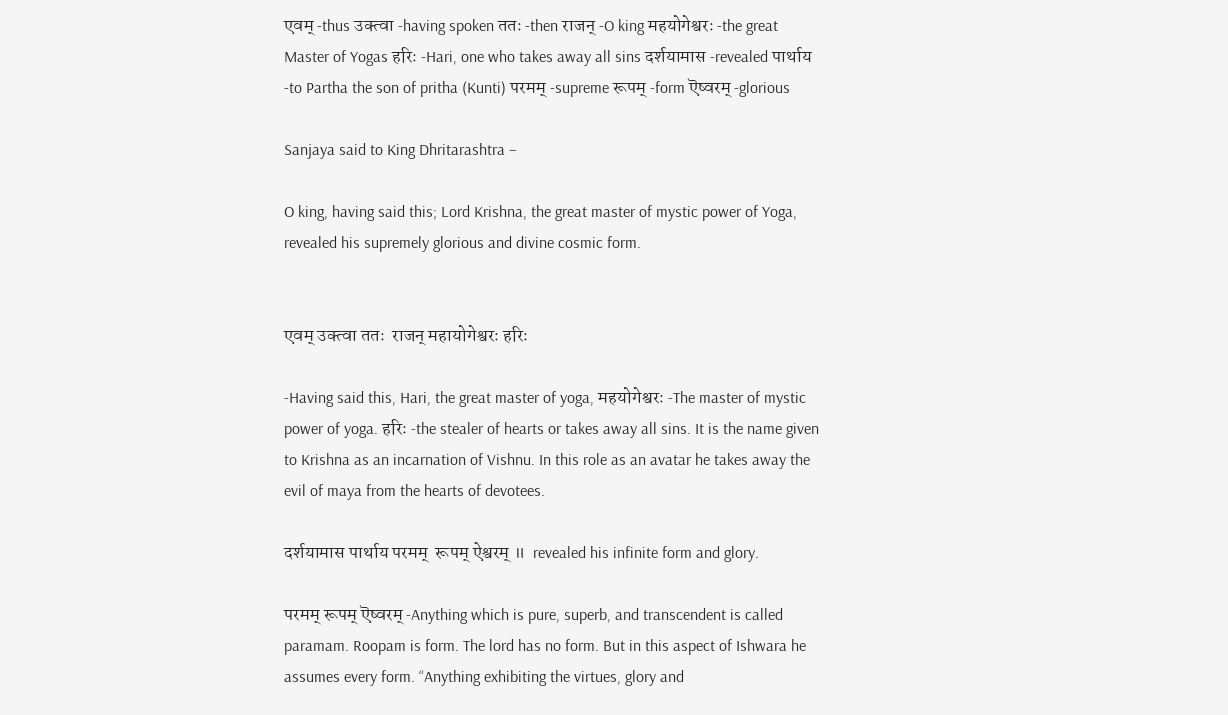एवम् -thus उक्त्वा -having spoken ततः -then राजन् -O king महयोगेश्वरः -the great Master of Yogas हरिः -Hari, one who takes away all sins दर्शयामास -revealed पार्थाय -to Partha the son of pritha (Kunti) परमम् -supreme रूपम् -form ऎष्वरम् -glorious

Sanjaya said to King Dhritarashtra –

O king, having said this; Lord Krishna, the great master of mystic power of Yoga, revealed his supremely glorious and divine cosmic form.


एवम् उक्त्वा ततः  राजन् महायोगेश्वरः हरिः

-Having said this, Hari, the great master of yoga, महयोगेश्वरः -The master of mystic power of yoga. हरिः -the stealer of hearts or takes away all sins. It is the name given to Krishna as an incarnation of Vishnu. In this role as an avatar he takes away the evil of maya from the hearts of devotees.

दर्शयामास पार्थाय परमम्  रूपम् ऐश्वरम् ॥  revealed his infinite form and glory.

परमम् रूपम् ऎष्वरम् -Anything which is pure, superb, and transcendent is called paramam. Roopam is form. The lord has no form. But in this aspect of Ishwara he assumes every form. “Anything exhibiting the virtues, glory and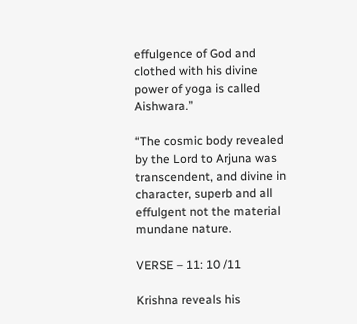effulgence of God and clothed with his divine power of yoga is called Aishwara.”

“The cosmic body revealed by the Lord to Arjuna was transcendent, and divine in character, superb and all effulgent not the material mundane nature.

VERSE – 11: 10 /11

Krishna reveals his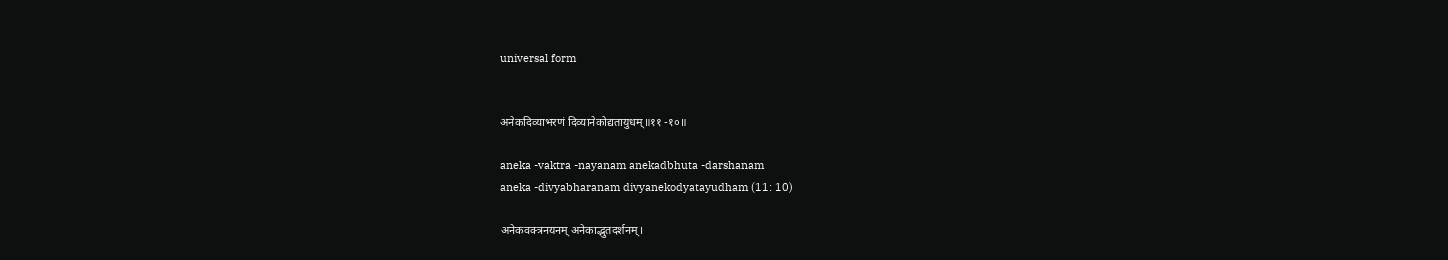universal form


अनेकदिव्याभरणं दिव्यानेकोद्यतायुधम्॥११ -१०॥

aneka -vaktra -nayanam anekadbhuta -darshanam
aneka -divyabharanam divyanekodyatayudham (11: 10)

अनेकवक्त्रनयनम् अनेकाद्भुतदर्शनम्।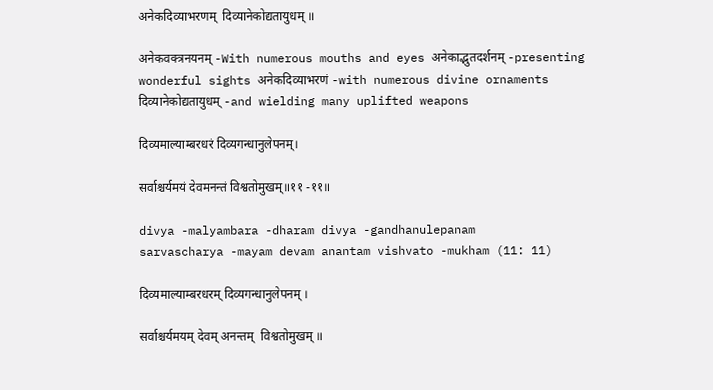अनेकदिव्याभरणम्  दिव्यानेकोद्यतायुधम् ॥

अनेकवक्त्रनयनम् -With numerous mouths and eyes अनेकाद्भुतदर्शनम् -presenting wonderful sights अनेकदिव्याभरणं -with numerous divine ornaments दिव्यानेकोद्यतायुधम् -and wielding many uplifted weapons

दिव्यमाल्याम्बरधरं दिव्यगन्धानुलेपनम्।

सर्वाश्चर्यमयं देवमनन्तं विश्वतोमुखम्॥११ -११॥

divya -malyambara -dharam divya -gandhanulepanam
sarvascharya -mayam devam anantam vishvato -mukham (11: 11)

दिव्यमाल्याम्बरधरम् दिव्यगन्धानुलेपनम् ।

सर्वाश्चर्यमयम् देवम् अनन्तम्  विश्वतोमुखम् ॥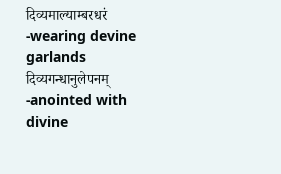दिव्यमाल्याम्बरधरं -wearing devine garlands दिव्यगन्धानुलेपनम् -anointed with divine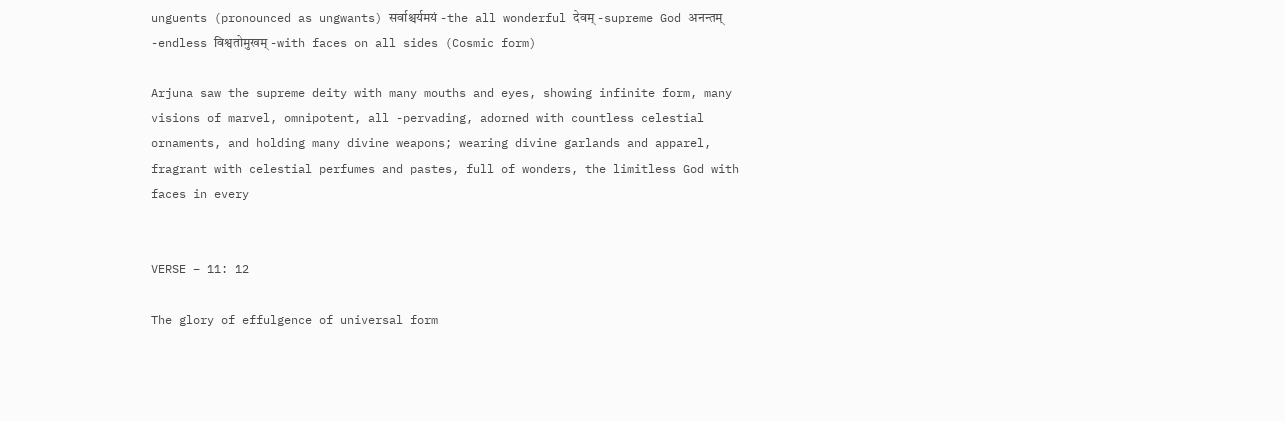unguents (pronounced as ungwants) सर्वाश्चर्यमयं -the all wonderful देवम् -supreme God अनन्तम् -endless विश्वतोमुखम् -with faces on all sides (Cosmic form)

Arjuna saw the supreme deity with many mouths and eyes, showing infinite form, many visions of marvel, omnipotent, all -pervading, adorned with countless celestial ornaments, and holding many divine weapons; wearing divine garlands and apparel,  fragrant with celestial perfumes and pastes, full of wonders, the limitless God with faces in every


VERSE – 11: 12

The glory of effulgence of universal form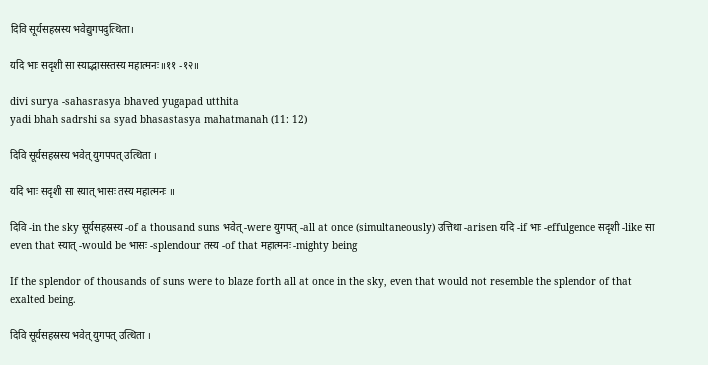दिवि सूर्यसहस्रस्य भवेद्युगपदुत्थिता।

यदि भाः सदृशी सा स्याद्भासस्तस्य महात्मनः॥११ -१२॥

divi surya -sahasrasya bhaved yugapad utthita
yadi bhah sadrshi sa syad bhasastasya mahatmanah (11: 12)

दिवि सूर्यसहस्रस्य भवेत् युगपपत् उत्थिता ।

यदि भाः सदृशी सा स्यात् भासः तस्य महात्मनः ॥

दिवि -in the sky सूर्यसहस्रस्य -of a thousand suns भवेत् -were युगपत् -all at once (simultaneously) उत्तिथा -arisen यदि -if भाः -effulgence सदृशी -like सा even that स्यात् -would be भासः -splendour तस्य -of that महात्मनः -mighty being

If the splendor of thousands of suns were to blaze forth all at once in the sky, even that would not resemble the splendor of that exalted being.

दिवि सूर्यसहस्रस्य भवेत् युगपत् उत्थिता ।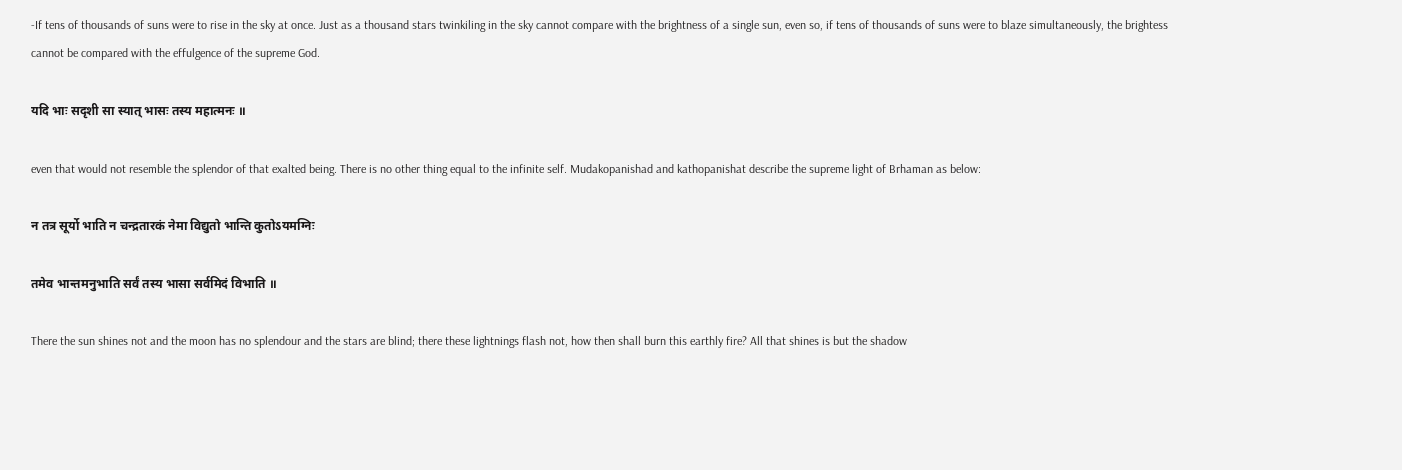-If tens of thousands of suns were to rise in the sky at once. Just as a thousand stars twinkiling in the sky cannot compare with the brightness of a single sun, even so, if tens of thousands of suns were to blaze simultaneously, the brightess cannot be compared with the effulgence of the supreme God.

यदि भाः सदृशी सा स्यात् भासः तस्य महात्मनः ॥

even that would not resemble the splendor of that exalted being. There is no other thing equal to the infinite self. Mudakopanishad and kathopanishat describe the supreme light of Brhaman as below:

न तत्र सूर्यो भाति न चन्द्रतारकं नेमा विद्युतो भान्ति कुतोऽयमग्निः

तमेव भान्तमनुभाति सर्वं तस्य भासा सर्वमिदं विभाति ॥

There the sun shines not and the moon has no splendour and the stars are blind; there these lightnings flash not, how then shall burn this earthly fire? All that shines is but the shadow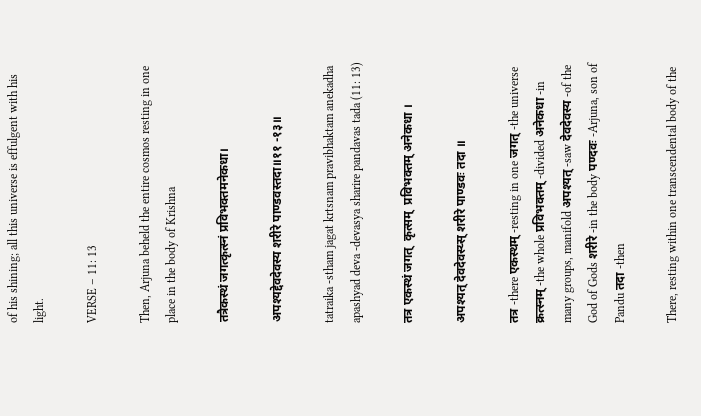of his shining; all this universe is effulgent with his light.

VERSE – 11: 13

Then, Arjuna beheld the entire cosmos resting in one place in the body of Krishna

तत्रैकस्थं जगत्कृत्स्नं प्रविभक्तमनेकधा।

अपश्यद्देवदेवस्य शरीरे पाण्डवस्तदा॥११ -१३॥

tatraika -stham jagat krtsnam pravibhaktam anekadha
apashyad deva -devasya sharire pandavas tada (11: 13)

तत्र एकस्थं जगत्  कृत्सम्  प्रविभक्तम् अनेकधा ।

अपश्यत् देवदेवस्य्स् शरीरे पाण्डवः तदा ॥

तत्र -there एकस्थम् -resting in one जगत् -the universe क्रत्स्नम् -the whole प्रविभक्तम् -divided अनेकधा -in many groups, manifold अपश्यत् -saw देवदेवस्य -of the God of Gods शरीरे -in the body पण्दवः -Arjuna, son of Pandu तदा -then

There, resting within one transcendental body of the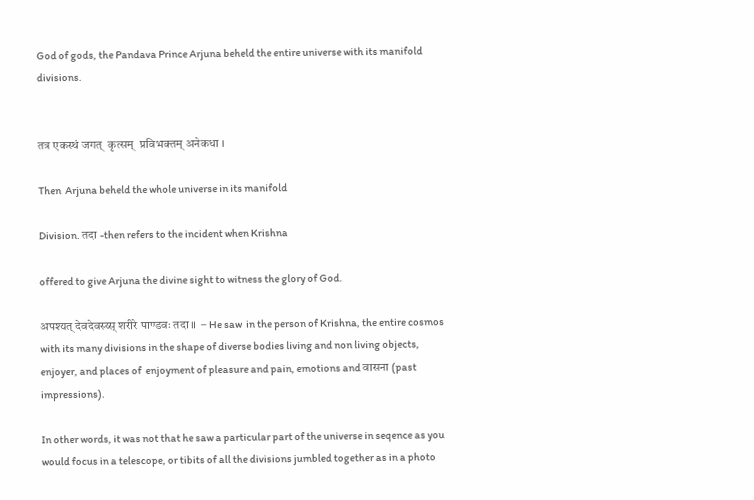God of gods, the Pandava Prince Arjuna beheld the entire universe with its manifold divisions.


तत्र एकस्थं जगत्  कृत्सम्  प्रविभक्तम् अनेकधा ।

Then  Arjuna beheld the whole universe in its manifold

Division. तदा -then refers to the incident when Krishna

offered to give Arjuna the divine sight to witness the glory of God.

अपश्यत् देवदेवस्य्स् शरीरे पाण्डवः तदा ॥  – He saw  in the person of Krishna, the entire cosmos with its many divisions in the shape of diverse bodies living and non living objects, enjoyer, and places of  enjoyment of pleasure and pain, emotions and वासना (past impressions).

In other words, it was not that he saw a particular part of the universe in seqence as you would focus in a telescope, or tibits of all the divisions jumbled together as in a photo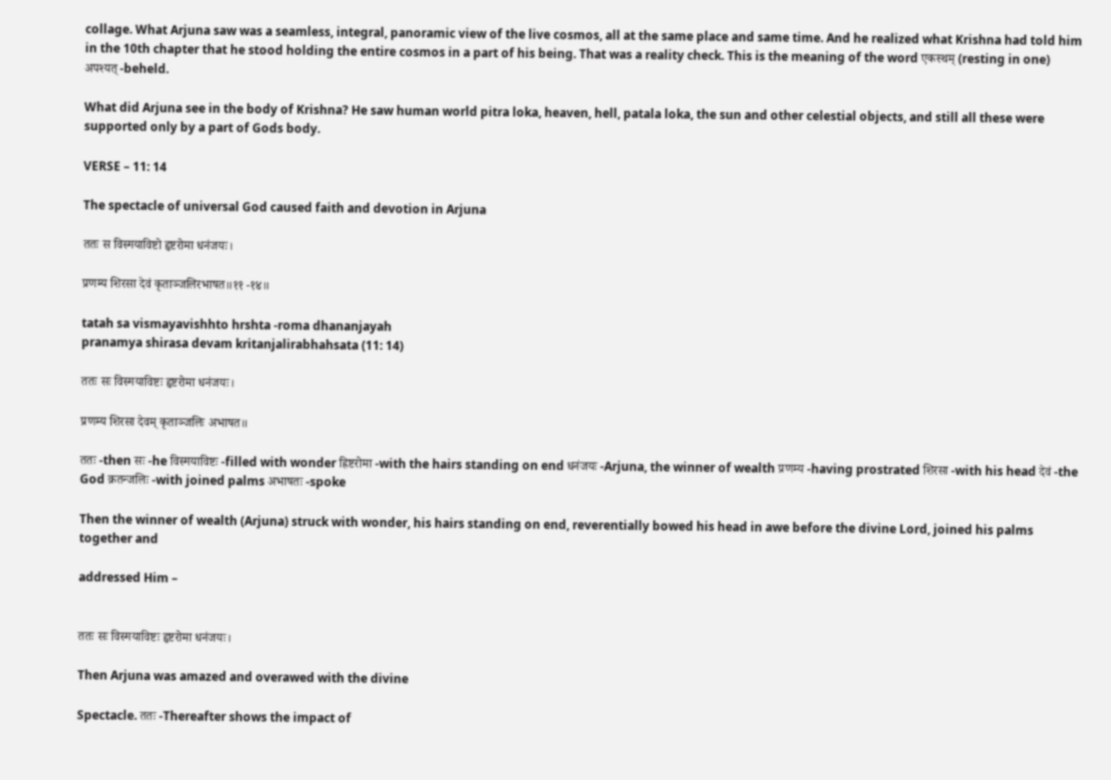collage. What Arjuna saw was a seamless, integral, panoramic view of the live cosmos, all at the same place and same time. And he realized what Krishna had told him in the 10th chapter that he stood holding the entire cosmos in a part of his being. That was a reality check. This is the meaning of the word एकस्थम् (resting in one) अपश्यत् -beheld.

What did Arjuna see in the body of Krishna? He saw human world pitra loka, heaven, hell, patala loka, the sun and other celestial objects, and still all these were supported only by a part of Gods body.

VERSE – 11: 14

The spectacle of universal God caused faith and devotion in Arjuna

ततः स विस्मयाविष्टो हृष्टरोमा धनंजयः।

प्रणम्य शिरसा देवं कृताञ्जलिरभाषत॥११ -१४॥

tatah sa vismayavishhto hrshta -roma dhananjayah
pranamya shirasa devam kritanjalirabhahsata (11: 14)

ततः सः विस्मयाविष्टः हृष्टरोमा धनंजयः।

प्रणम्य शिरसा देवम् कृताञ्जलिः अभाषत॥

ततः -then सः -he विस्मयाविष्टः -filled with wonder ह्रिष्टरोमा -with the hairs standing on end धनंजयः -Arjuna, the winner of wealth प्रणम्य -having prostrated शिरसा -with his head देवं -the God क्रतन्जलिः -with joined palms अभाषतः -spoke

Then the winner of wealth (Arjuna) struck with wonder, his hairs standing on end, reverentially bowed his head in awe before the divine Lord, joined his palms together and

addressed Him –


ततः सः विस्मयाविष्टः हृष्टरोमा धनंजयः।

Then Arjuna was amazed and overawed with the divine

Spectacle. ततः -Thereafter shows the impact of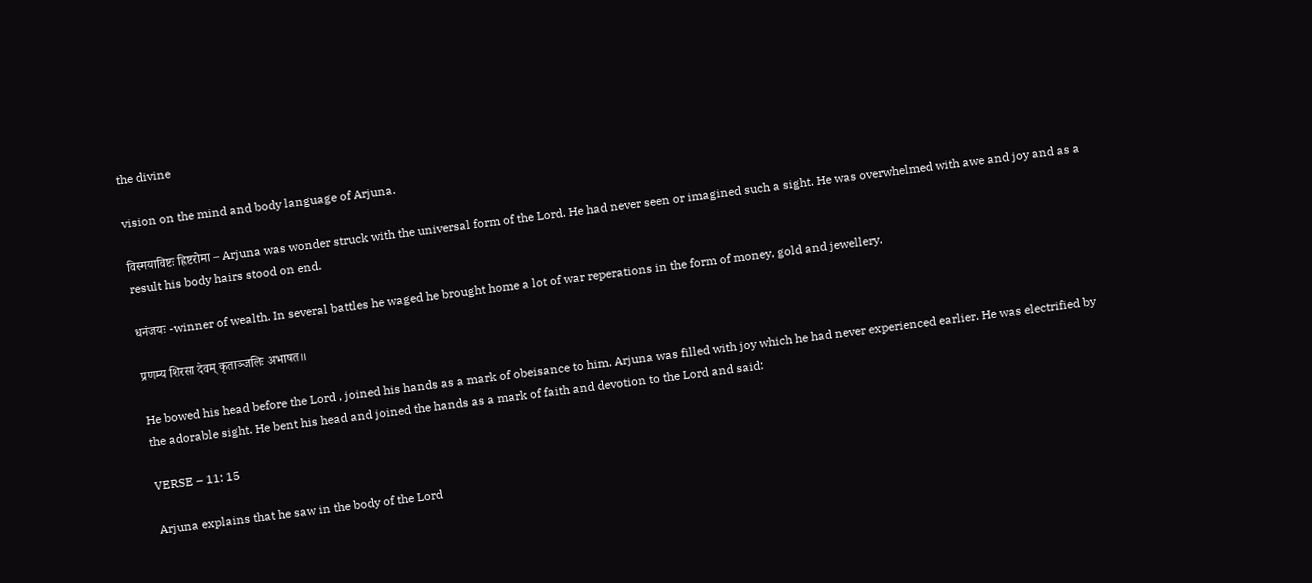the divine

vision on the mind and body language of Arjuna.

विस्मयाविष्टः ह्रिष्टरोमा – Arjuna was wonder struck with the universal form of the Lord. He had never seen or imagined such a sight. He was overwhelmed with awe and joy and as a result his body hairs stood on end.

धनंजयः -winner of wealth. In several battles he waged he brought home a lot of war reperations in the form of money, gold and jewellery.

प्रणम्य शिरसा देवम् कृताञ्जलिः अभाषत॥

He bowed his head before the Lord , joined his hands as a mark of obeisance to him. Arjuna was filled with joy which he had never experienced earlier. He was electrified by the adorable sight. He bent his head and joined the hands as a mark of faith and devotion to the Lord and said:

VERSE – 11: 15

Arjuna explains that he saw in the body of the Lord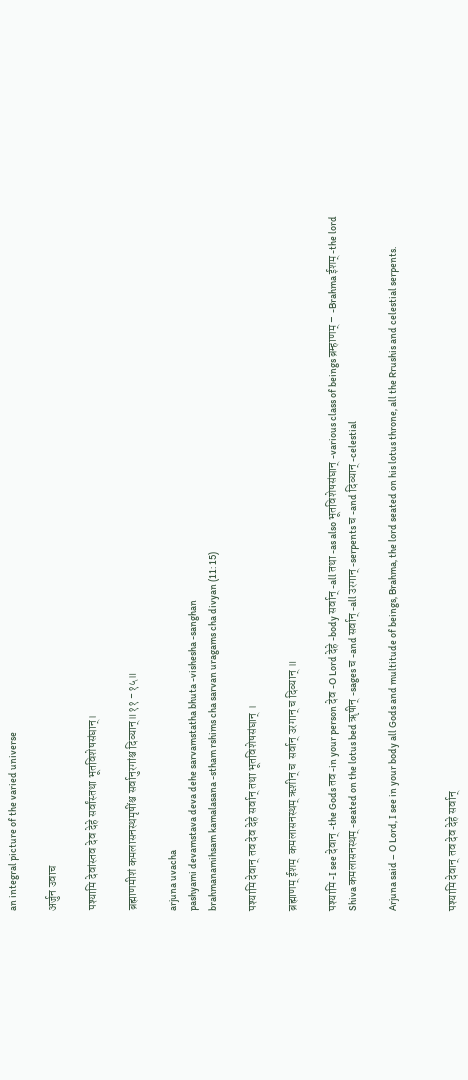an integral picture of the varied universe

अर्जुन उवाच

पश्यामि देवांस्तव देव देहे सर्वांस्तथा भूतविशेषसंघान्।

ब्रह्माणमीशं कमलासनस्थमृषींश्च सर्वानुरगांश्च दिव्यान्॥११ -१५॥

arjuna uvacha
pashyami devamstava deva dehe sarvamstatha bhuta -vishesha -sanghan
brahmanamihsam kamalasana -stham rshims cha sarvan uragams cha divyan (11: 15)

पश्यामि देवान् तव देव देहे सर्वान् तथा भूतविशेषसंघान् ।

ब्रह्माणम् ईशम्  कमलासनस्थम् ऋशीन् च  सर्वान् उरगान् च दिव्यान् ॥

पश्यामि -I see देवान् -the Gods तव -in your person देव -O Lord देहे -body सर्वान् -all तथा -as also भूतविशेषसंघान् -various class of beings ब्रम्हाणम् – -Brahma ईशम् -the lord Shiva कमलासनस्थम् -seated on the lotus bed ॠषीन् -sages च -and सर्वान् -all उरगान् -serpents च -and दिव्यान् -celestial

Arjuna said – O Lord, I see in your body all Gods and multitude of beings, Brahma, the lord seated on his lotus throne, all the Rrushis and celestial serpents.


पश्यामि देवान् तव देव देहे सर्वान्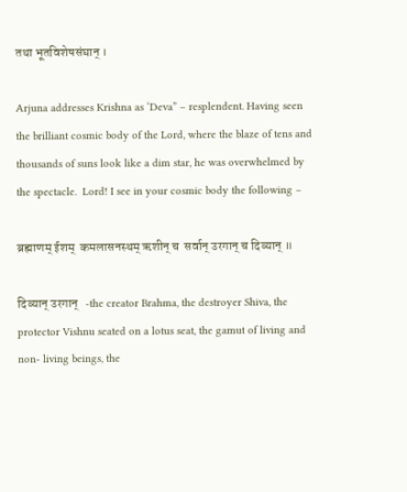तथा भूतविशेषसंघान् ।

Arjuna addresses Krishna as ‘Deva” – resplendent. Having seen the brilliant cosmic body of the Lord, where the blaze of tens and thousands of suns look like a dim star, he was overwhelmed by the spectacle.  Lord! I see in your cosmic body the following –

ब्रह्माणम् ईशम्  कमलासनस्थम् ऋशीन् च  सर्वान् उरगान् च दिव्यान् ॥

दिव्यान् उरगान्   -the creator Brahma, the destroyer Shiva, the protector Vishnu seated on a lotus seat, the gamut of living and non- living beings, the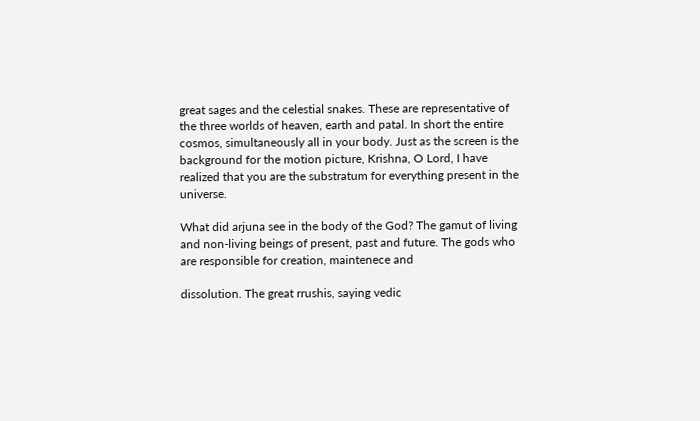great sages and the celestial snakes. These are representative of the three worlds of heaven, earth and patal. In short the entire cosmos, simultaneously all in your body. Just as the screen is the background for the motion picture, Krishna, O Lord, I have realized that you are the substratum for everything present in the universe.

What did arjuna see in the body of the God? The gamut of living and non-living beings of present, past and future. The gods who are responsible for creation, maintenece and

dissolution. The great rrushis, saying vedic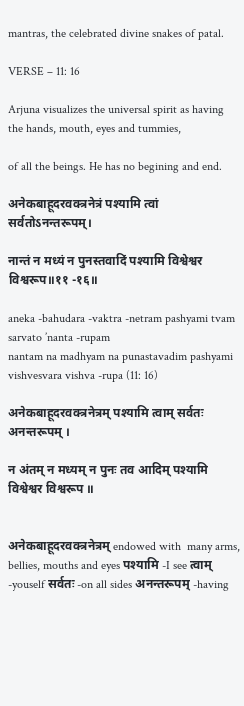mantras, the celebrated divine snakes of patal.

VERSE – 11: 16

Arjuna visualizes the universal spirit as having the hands, mouth, eyes and tummies,

of all the beings. He has no begining and end.

अनेकबाहूदरवक्त्रनेत्रं पश्यामि त्वां सर्वतोऽनन्तरूपम्।

नान्तं न मध्यं न पुनस्तवादिं पश्यामि विश्वेश्वर विश्वरूप॥११ -१६॥

aneka -bahudara -vaktra -netram pashyami tvam sarvato ’nanta -rupam
nantam na madhyam na punastavadim pashyami vishvesvara vishva -rupa (11: 16)

अनेकबाहूदरवक्त्रनेत्रम् पश्यामि त्वाम् सर्वतः अनन्तरूपम् ।

न अंतम् न मध्यम् न पुनः तव आदिम् पश्यामि विश्वेश्वर विश्वरूप ॥


अनेकबाहूदरवक्त्रनेत्रम् endowed with  many arms, bellies, mouths and eyes पश्यामि -I see त्वाम् -youself सर्वतः -on all sides अनन्तरूपम् -having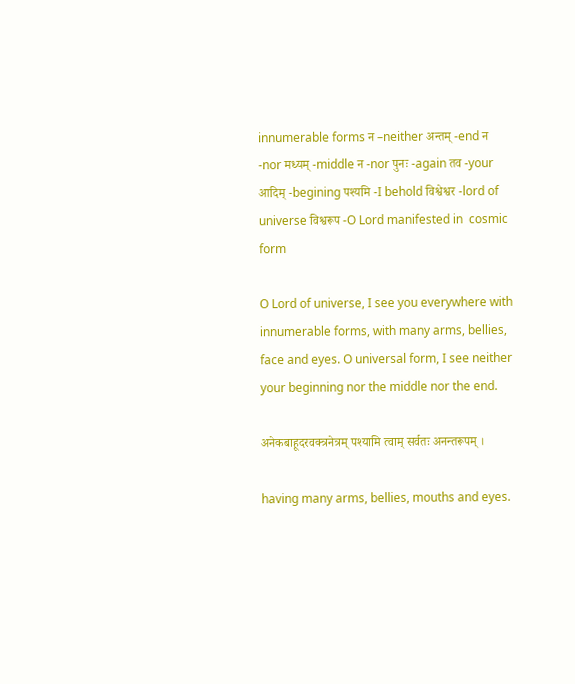innumerable forms न –neither अन्तम् -end न -nor मध्यम् -middle न -nor पुनः -again तव -your आदिम् -begining पश्यमि -I behold विश्वेश्वर -lord of universe विश्वरूप -O Lord manifested in  cosmic form

O Lord of universe, I see you everywhere with innumerable forms, with many arms, bellies, face and eyes. O universal form, I see neither your beginning nor the middle nor the end.

अनेकबाहूदरवक्त्रनेत्रम् पश्यामि त्वाम् सर्वतः अनन्तरूपम् ।

having many arms, bellies, mouths and eyes.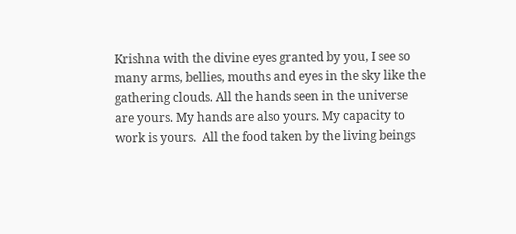Krishna with the divine eyes granted by you, I see so many arms, bellies, mouths and eyes in the sky like the gathering clouds. All the hands seen in the universe are yours. My hands are also yours. My capacity to work is yours.  All the food taken by the living beings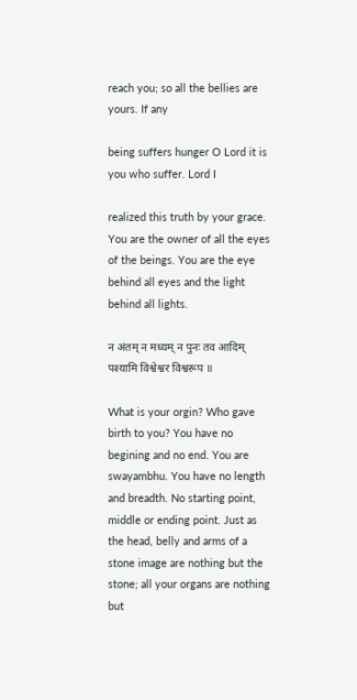reach you; so all the bellies are yours. If any

being suffers hunger O Lord it is you who suffer. Lord I

realized this truth by your grace. You are the owner of all the eyes of the beings. You are the eye behind all eyes and the light behind all lights.

न अंतम् न मध्यम् न पुनः तव आदिम् पश्यामि विश्वेश्वर विश्वरूप ॥

What is your orgin? Who gave birth to you? You have no begining and no end. You are swayambhu. You have no length and breadth. No starting point, middle or ending point. Just as the head, belly and arms of a stone image are nothing but the stone; all your organs are nothing but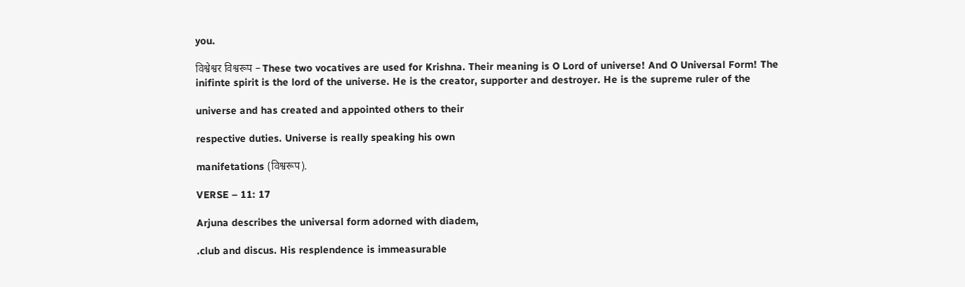you.

विश्वेश्वर विश्वरूप – These two vocatives are used for Krishna. Their meaning is O Lord of universe! And O Universal Form! The inifinte spirit is the lord of the universe. He is the creator, supporter and destroyer. He is the supreme ruler of the

universe and has created and appointed others to their

respective duties. Universe is really speaking his own

manifetations (विश्वरूप).

VERSE – 11: 17

Arjuna describes the universal form adorned with diadem,

.club and discus. His resplendence is immeasurable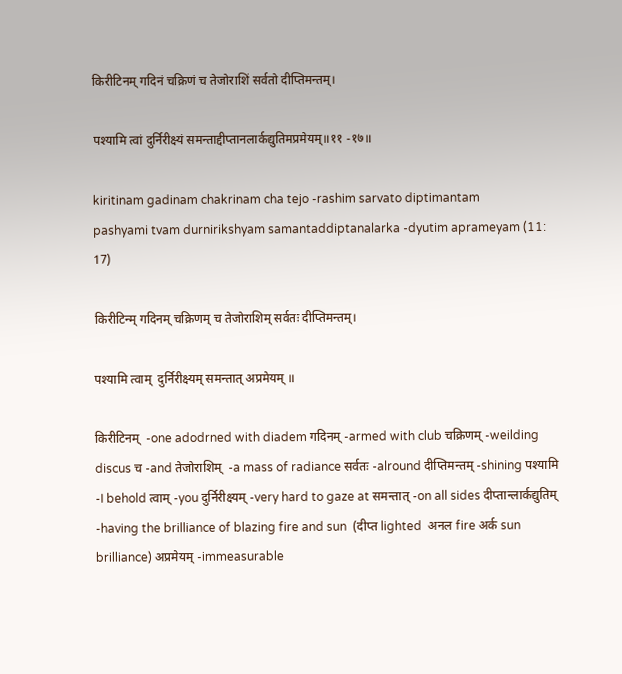किरीटिनम् गदिनं चक्रिणं च तेजोराशिं सर्वतो दीप्तिमन्तम्।

पश्यामि त्वां दुर्निरीक्ष्यं समन्ताद्दीप्तानलार्कद्युतिमप्रमेयम्॥११ -१७॥

kiritinam gadinam chakrinam cha tejo -rashim sarvato diptimantam
pashyami tvam durnirikshyam samantaddiptanalarka -dyutim aprameyam (11: 17)

किरीटिन्म् गदिनम् चक्रिणम् च तेजोराशिम् सर्वतः दीप्तिमन्तम्।

पश्यामि त्वाम्  दुर्निरीक्ष्यम् समन्तात् अप्रमेयम् ॥

किरीटिनम्  -one adodrned with diadem गदिनम् -armed with club चक्रिणम् -weilding discus च -and तेजोराशिम्  -a mass of radiance सर्वतः -alround दीप्तिमन्तम् -shining पश्यामि -I behold त्वाम् -you दुर्निरीक्ष्यम् -very hard to gaze at समन्तात् -on all sides दीप्तान्लार्कद्युतिम् -having the brilliance of blazing fire and sun  (दीप्त lighted  अनल fire अर्क sun brilliance) अप्रमेयम् -immeasurable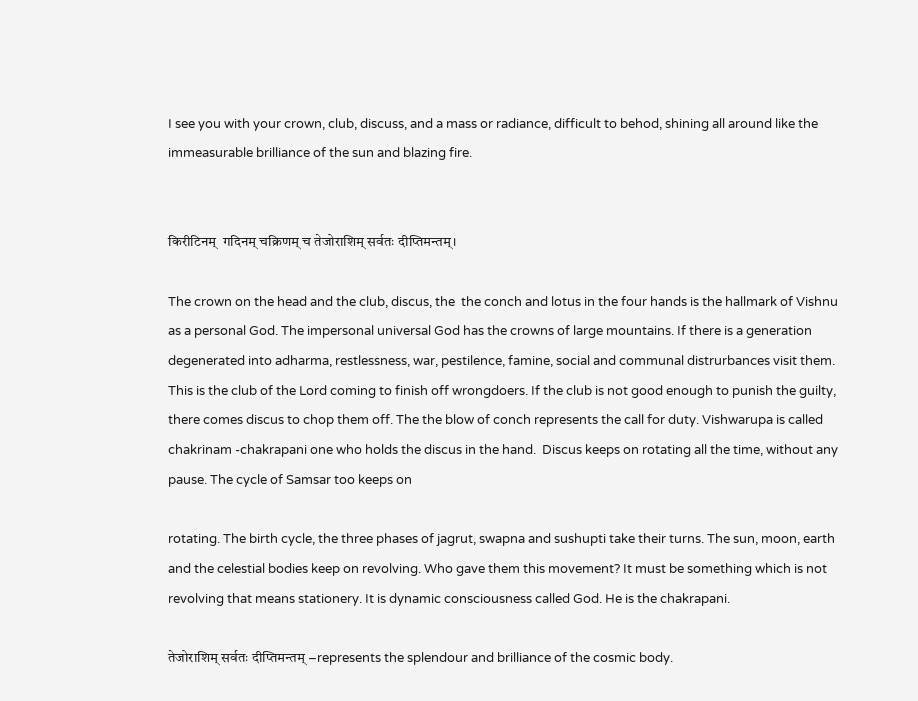I see you with your crown, club, discuss, and a mass or radiance, difficult to behod, shining all around like the immeasurable brilliance of the sun and blazing fire.


किरीटिनम्  गदिनम् चक्रिणम् च तेजोराशिम् सर्वतः दीप्तिमन्तम्।

The crown on the head and the club, discus, the  the conch and lotus in the four hands is the hallmark of Vishnu as a personal God. The impersonal universal God has the crowns of large mountains. If there is a generation degenerated into adharma, restlessness, war, pestilence, famine, social and communal distrurbances visit them. This is the club of the Lord coming to finish off wrongdoers. If the club is not good enough to punish the guilty, there comes discus to chop them off. The the blow of conch represents the call for duty. Vishwarupa is called chakrinam -chakrapani one who holds the discus in the hand.  Discus keeps on rotating all the time, without any pause. The cycle of Samsar too keeps on

rotating. The birth cycle, the three phases of jagrut, swapna and sushupti take their turns. The sun, moon, earth and the celestial bodies keep on revolving. Who gave them this movement? It must be something which is not revolving that means stationery. It is dynamic consciousness called God. He is the chakrapani.

तेजोराशिम् सर्वतः दीप्तिमन्तम् –represents the splendour and brilliance of the cosmic body.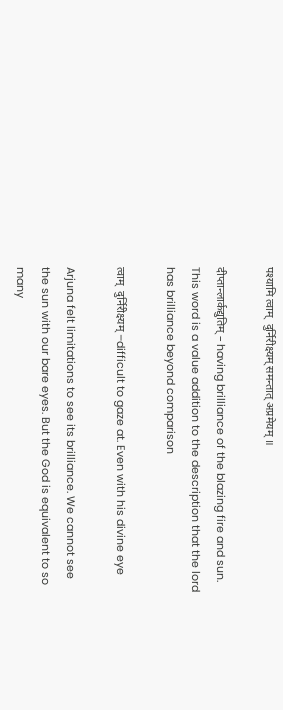पश्यामि त्वाम्  दुर्निरीक्ष्यम् समन्तात् अप्रमेयम् ॥

दीप्तान्लार्कद्युतिम् – having brilliance of the blazing fire and sun. This word is a value addition to the description that the lord has brilliance beyond comparison

त्वाम्  दुर्निरीक्ष्यम् –difficult to gaze at. Even with his divine eye

Arjuna felt limitations to see its brilliance. We cannot see the sun with our bare eyes. But the God is equivalent to so many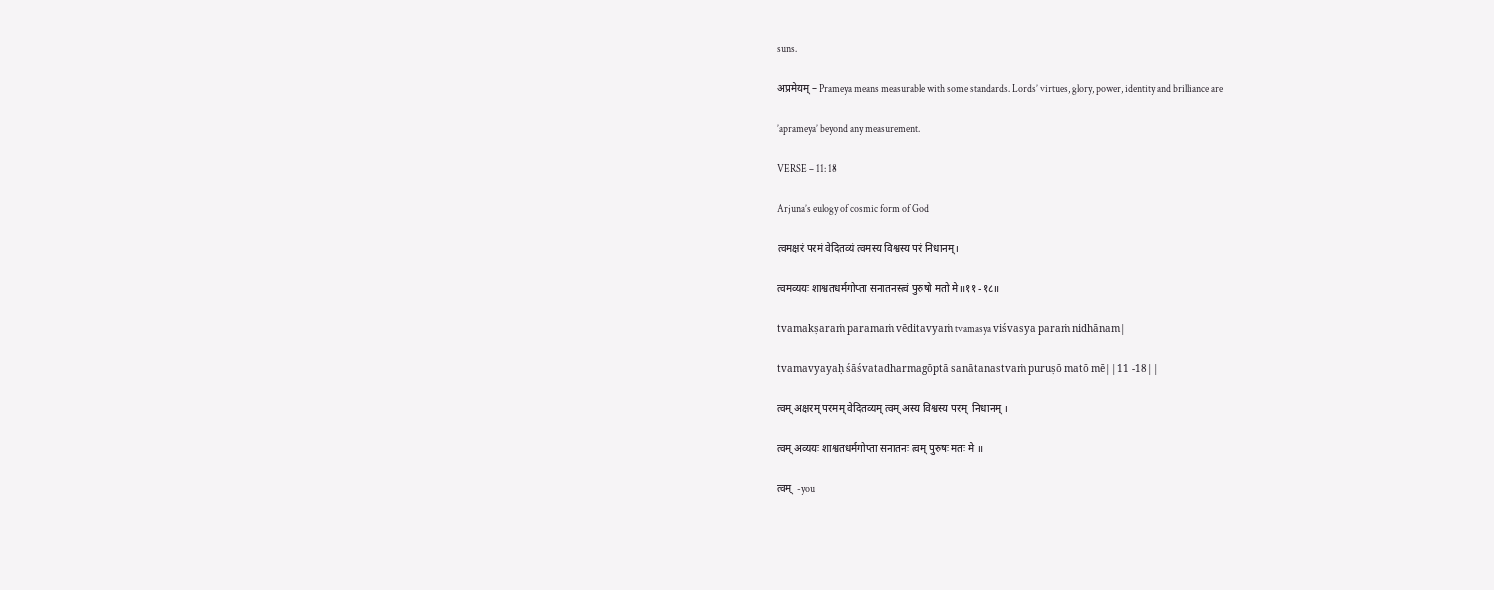suns.

अप्रमेयम् – Prameya means measurable with some standards. Lords’ virtues, glory, power, identity and brilliance are

’aprameya’ beyond any measurement.

VERSE – 11: 18

Arjuna’s eulogy of cosmic form of God

त्वमक्षरं परमं वेदितव्यं त्वमस्य विश्वस्य परं निधानम्।

त्वमव्ययः शाश्वतधर्मगोप्ता सनातनस्त्वं पुरुषो मतो मे॥११ -१८॥

tvamakṣaraṁ paramaṁ vēditavyaṁ tvamasya viśvasya paraṁ nidhānam|

tvamavyayaḥ śāśvatadharmagōptā sanātanastvaṁ puruṣō matō mē||11 -18||

त्वम् अक्षरम् परमम् वेदितव्यम् त्वम् अस्य विश्वस्य परम्  निधानम् ।

त्वम् अव्ययः शाश्वतधर्मगोप्ता सनातनः त्वम् पुरुषः मतः मे ॥

त्वम्  -you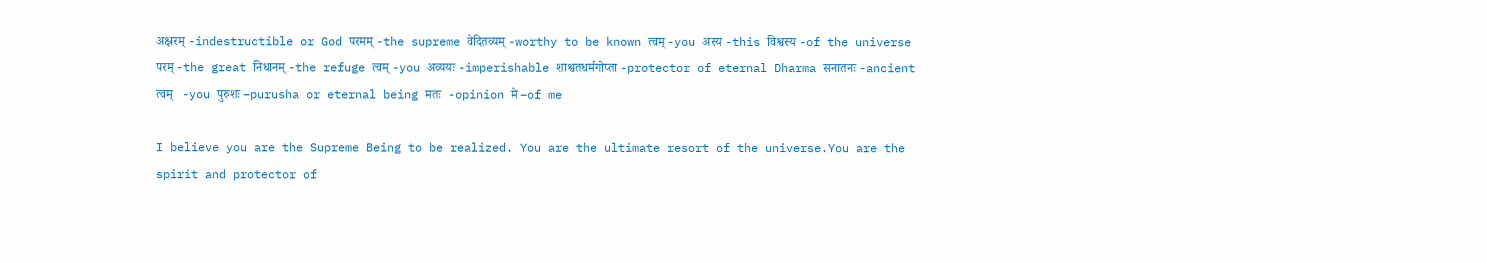अक्ष्ररम् -indestructible or God परमम् -the supreme वेदितव्यम् -worthy to be known त्वम् -you अस्य -this विश्वस्य -of the universe परम् -the great निधानम् -the refuge त्वम् -you अव्ययः -imperishable शाश्वतधर्मगोप्ता -protector of eternal Dharma सनातनः -ancient त्वम्   -you पुरुशः –purusha or eternal being मतः  -opinion मे –of me

I believe you are the Supreme Being to be realized. You are the ultimate resort of the universe.You are the spirit and protector of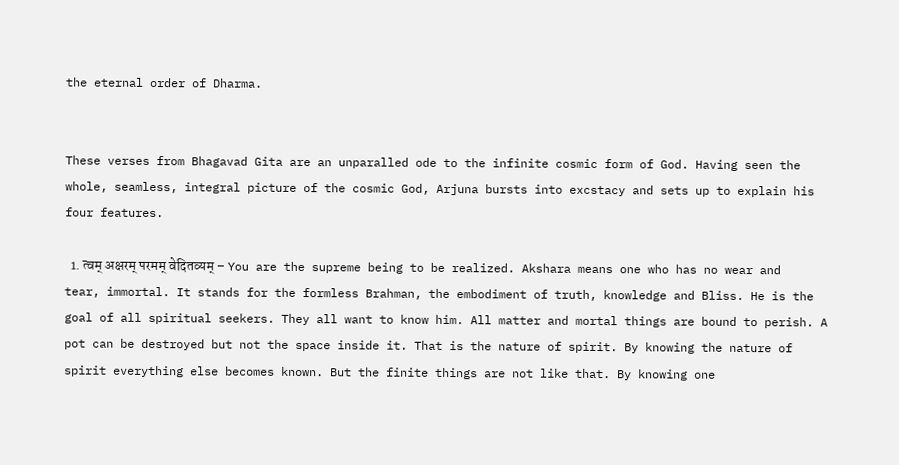the eternal order of Dharma.


These verses from Bhagavad Gita are an unparalled ode to the infinite cosmic form of God. Having seen the whole, seamless, integral picture of the cosmic God, Arjuna bursts into excstacy and sets up to explain his four features.

  1. त्वम् अक्षरम् परमम् वेदितव्यम् – You are the supreme being to be realized. Akshara means one who has no wear and tear, immortal. It stands for the formless Brahman, the embodiment of truth, knowledge and Bliss. He is the goal of all spiritual seekers. They all want to know him. All matter and mortal things are bound to perish. A pot can be destroyed but not the space inside it. That is the nature of spirit. By knowing the nature of spirit everything else becomes known. But the finite things are not like that. By knowing one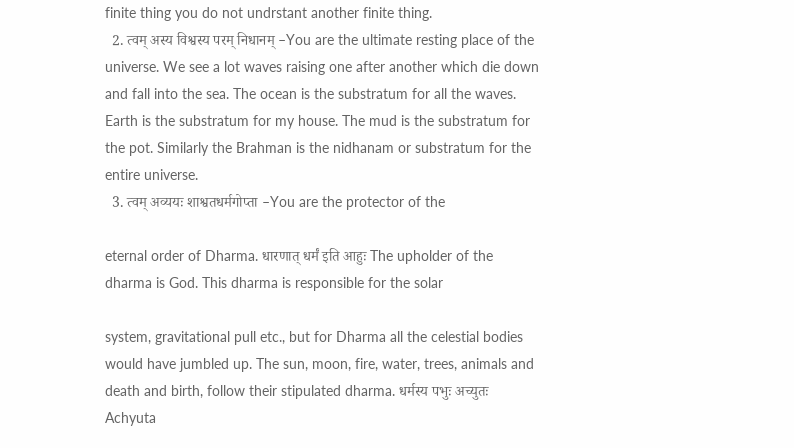finite thing you do not undrstant another finite thing.
  2. त्वम् अस्य विश्वस्य परम् निधानम् –You are the ultimate resting place of the universe. We see a lot waves raising one after another which die down and fall into the sea. The ocean is the substratum for all the waves. Earth is the substratum for my house. The mud is the substratum for the pot. Similarly the Brahman is the nidhanam or substratum for the entire universe.
  3. त्वम् अव्ययः शाश्वतधर्मगोप्ता –You are the protector of the

eternal order of Dharma. धारणात् धर्मं इति आहुः The upholder of the dharma is God. This dharma is responsible for the solar

system, gravitational pull etc., but for Dharma all the celestial bodies would have jumbled up. The sun, moon, fire, water, trees, animals and death and birth, follow their stipulated dharma. धर्मस्य पभुः अच्युतः Achyuta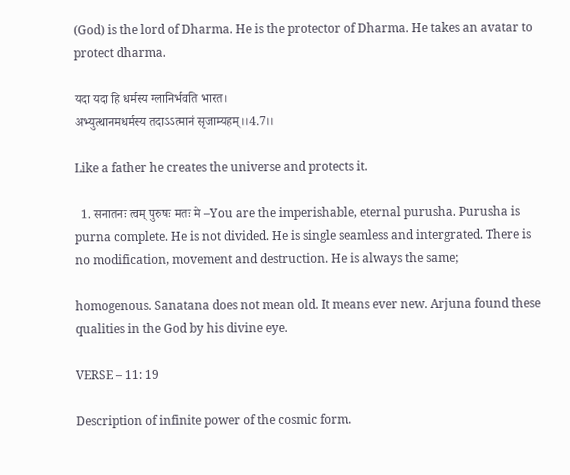(God) is the lord of Dharma. He is the protector of Dharma. He takes an avatar to protect dharma.

यदा यदा हि धर्मस्य ग्लानिर्भवति भारत।
अभ्युत्थानमधर्मस्य तदाऽऽत्मानं सृजाम्यहम्।।4.7।।

Like a father he creates the universe and protects it.

  1. सनातनः त्वम् पुरुषः मतः मे –You are the imperishable, eternal purusha. Purusha is purna complete. He is not divided. He is single seamless and intergrated. There is no modification, movement and destruction. He is always the same;

homogenous. Sanatana does not mean old. It means ever new. Arjuna found these qualities in the God by his divine eye.

VERSE – 11: 19

Description of infinite power of the cosmic form.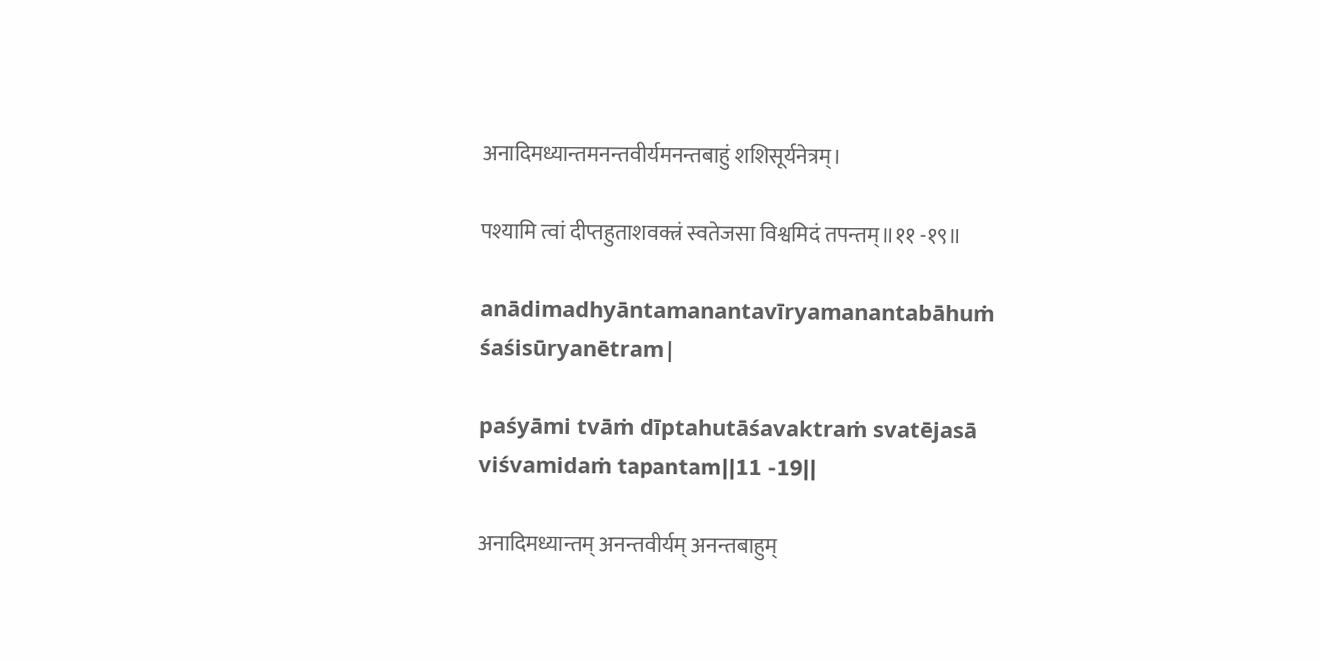अनादिमध्यान्तमनन्तवीर्यमनन्तबाहुं शशिसूर्यनेत्रम्।

पश्यामि त्वां दीप्तहुताशवक्त्रं स्वतेजसा विश्वमिदं तपन्तम्॥११ -१९॥

anādimadhyāntamanantavīryamanantabāhuṁ śaśisūryanētram|

paśyāmi tvāṁ dīptahutāśavaktraṁ svatējasā viśvamidaṁ tapantam||11 -19||

अनादिमध्यान्तम् अनन्तवीर्यम् अनन्तबाहुम्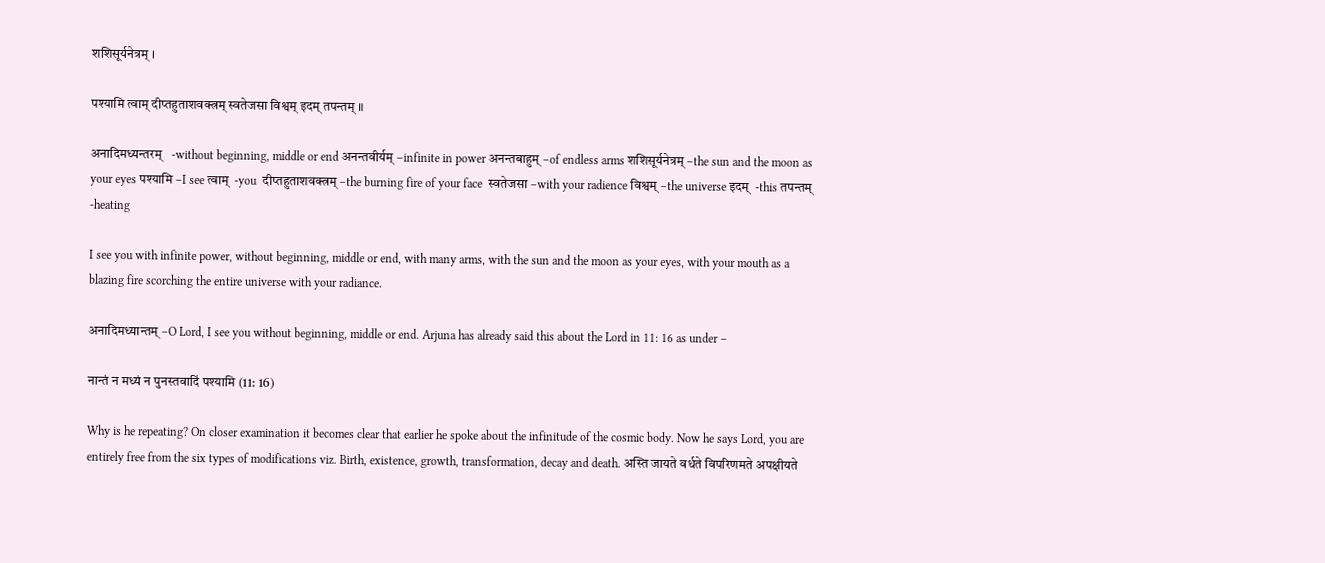शशिसूर्यनेत्रम् ।

पश्यामि त्वाम् दीप्तहुताशवक्त्रम् स्वतेजसा विश्वम् इदम् तपन्तम् ॥

अनादिमध्यन्तरम्   -without beginning, middle or end अनन्तवीर्यम् –infinite in power अनन्तबाहुम् –of endless arms शशिसूर्यनेत्रम् –the sun and the moon as your eyes पश्यामि –I see त्वाम्  -you  दीप्तहुताशवक्त्रम् –the burning fire of your face  स्वतेजसा –with your radience विश्वम् –the universe इदम्  -this तपन्तम्  -heating

I see you with infinite power, without beginning, middle or end, with many arms, with the sun and the moon as your eyes, with your mouth as a blazing fire scorching the entire universe with your radiance.

अनादिमध्यान्तम् –O Lord, I see you without beginning, middle or end. Arjuna has already said this about the Lord in 11: 16 as under –

नान्तं न मध्यं न पुनस्तवादिं पश्यामि (11: 16)

Why is he repeating? On closer examination it becomes clear that earlier he spoke about the infinitude of the cosmic body. Now he says Lord, you are entirely free from the six types of modifications viz. Birth, existence, growth, transformation, decay and death. अस्ति जायते वर्धते विपरिणमते अपक्षीयते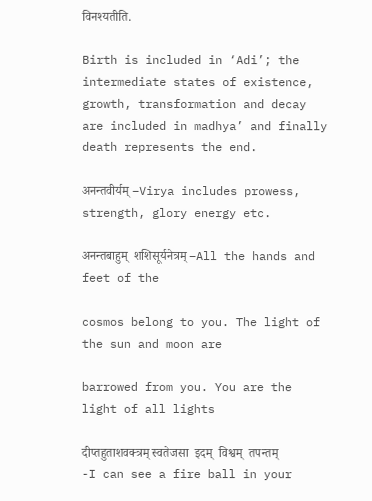विनश्यतीति.

Birth is included in ‘Adi’; the intermediate states of existence, growth, transformation and decay are included in madhya’ and finally death represents the end.

अनन्तवीर्यम् –Virya includes prowess, strength, glory energy etc.

अनन्तबाहुम्  शशिसूर्यनेत्रम् –All the hands and feet of the

cosmos belong to you. The light of the sun and moon are

barrowed from you. You are the light of all lights

दीप्तहुताशवक्त्रम् स्वतेजसा  इदम्  विश्वम्  तपन्तम्   -I can see a fire ball in your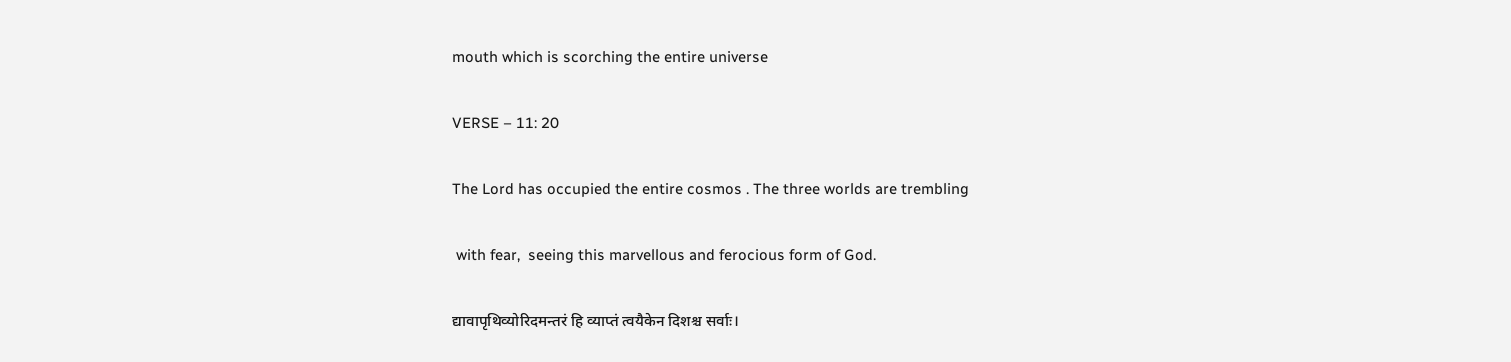mouth which is scorching the entire universe

VERSE – 11: 20

The Lord has occupied the entire cosmos . The three worlds are trembling

 with fear,  seeing this marvellous and ferocious form of God.

द्यावापृथिव्योरिदमन्तरं हि व्याप्तं त्वयैकेन दिशश्च सर्वाः।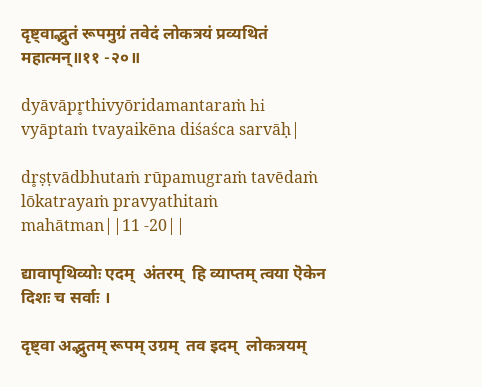दृष्ट्वाद्भुतं रूपमुग्रं तवेदं लोकत्रयं प्रव्यथितं महात्मन्॥११ -२०॥

dyāvāpr̥thivyōridamantaraṁ hi vyāptaṁ tvayaikēna diśaśca sarvāḥ|

dr̥ṣṭvādbhutaṁ rūpamugraṁ tavēdaṁ lōkatrayaṁ pravyathitaṁ mahātman||11 -20||

द्यावापृथिव्योः एदम्  अंतरम्  हि व्याप्तम् त्वया ऎकेन दिशः च सर्वाः ।

दृष्ट्वा अद्भुतम् रूपम् उग्रम्  तव इदम्  लोकत्रयम्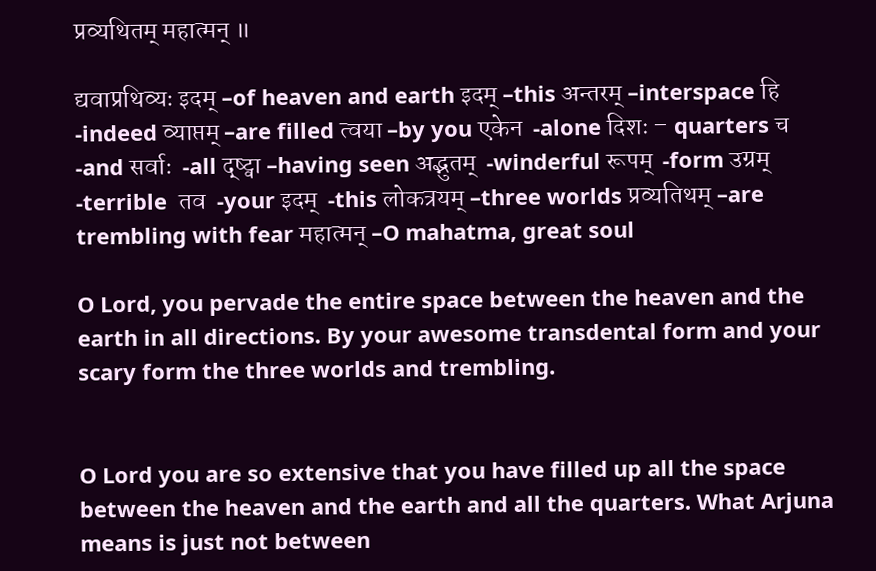प्रव्यथितम् महात्मन् ॥

द्यवाप्रथिव्यः इदम् –of heaven and earth इदम् –this अन्तरम् –interspace हि  -indeed व्याप्तम् –are filled त्वया –by you एकेन  -alone दिशः – quarters च  -and सर्वाः  -all द्ष्ट्वा –having seen अद्भुतम्  -winderful रूपम्  -form उग्रम्   -terrible  तव  -your इदम्  -this लोकत्रयम् –three worlds प्रव्यतिथम् –are trembling with fear महात्मन् –O mahatma, great soul

O Lord, you pervade the entire space between the heaven and the earth in all directions. By your awesome transdental form and your scary form the three worlds and trembling.


O Lord you are so extensive that you have filled up all the space between the heaven and the earth and all the quarters. What Arjuna means is just not between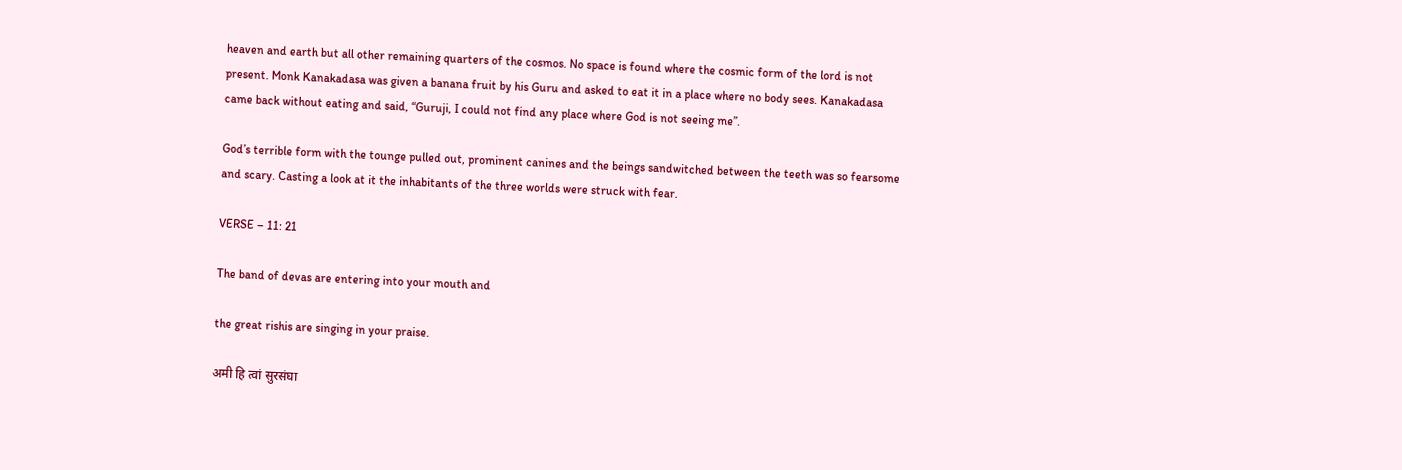heaven and earth but all other remaining quarters of the cosmos. No space is found where the cosmic form of the lord is not present. Monk Kanakadasa was given a banana fruit by his Guru and asked to eat it in a place where no body sees. Kanakadasa came back without eating and said, “Guruji, I could not find any place where God is not seeing me”.

God’s terrible form with the tounge pulled out, prominent canines and the beings sandwitched between the teeth was so fearsome and scary. Casting a look at it the inhabitants of the three worlds were struck with fear.

VERSE – 11: 21

The band of devas are entering into your mouth and

the great rishis are singing in your praise.

अमी हि त्वां सुरसंघा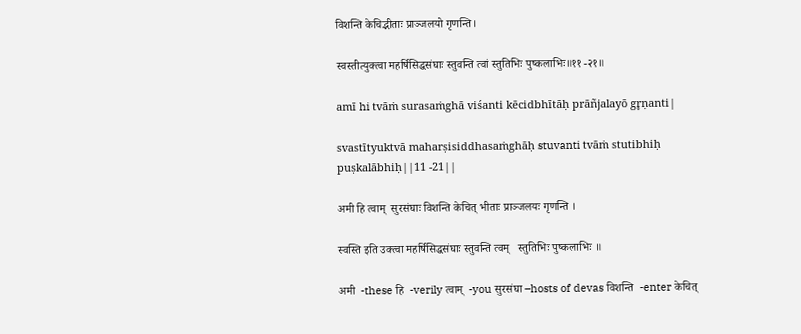विशन्ति केचिद्भीताः प्राञ्जलयो गृणन्ति।

स्वस्तीत्युक्त्वा महर्षिसिद्धसंघाः स्तुवन्ति त्वां स्तुतिभिः पुष्कलाभिः॥११ -२१॥

amī hi tvāṁ surasaṁghā viśanti kēcidbhītāḥ prāñjalayō gr̥ṇanti|

svastītyuktvā maharṣisiddhasaṁghāḥ stuvanti tvāṁ stutibhiḥ puṣkalābhiḥ||11 -21||

अमी हि त्वाम्  सुरसंघाः विशन्ति केचित् भीताः प्राञ्जलयः गृणन्ति ।

स्वस्ति इति उक्त्वा महर्षिसिद्धसंघाः स्तुवन्ति त्वम्   स्तुतिभिः पुष्कलाभिः ॥

अमी  -these हि  -verily त्वाम्  -you सुरसंघा –hosts of devas विशन्ति  -enter केचित्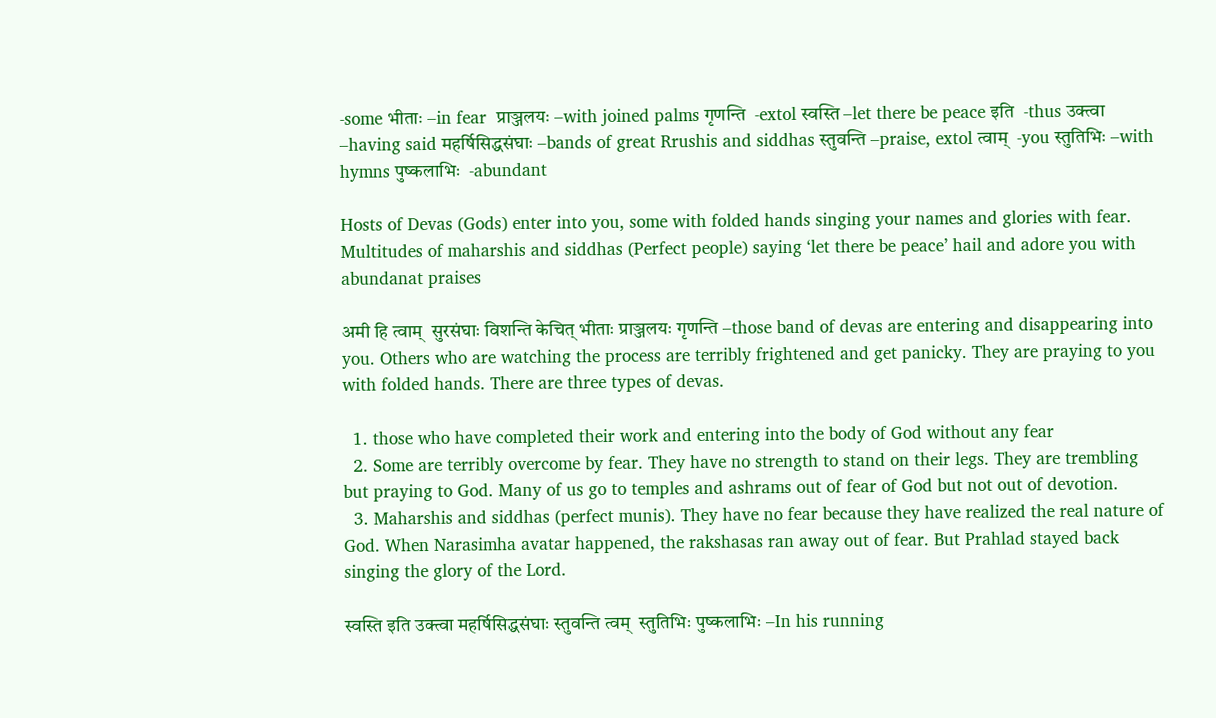-some भीताः –in fear  प्राञ्जलयः –with joined palms गृणन्ति  -extol स्वस्ति –let there be peace इति  -thus उक्त्वा –having said महर्षिसिद्धसंघाः –bands of great Rrushis and siddhas स्तुवन्ति –praise, extol त्वाम्  -you स्तुतिभिः –with hymns पुष्कलाभिः  -abundant

Hosts of Devas (Gods) enter into you, some with folded hands singing your names and glories with fear. Multitudes of maharshis and siddhas (Perfect people) saying ‘let there be peace’ hail and adore you with abundanat praises

अमी हि त्वाम्  सुरसंघाः विशन्ति केचित् भीताः प्राञ्जलयः गृणन्ति –those band of devas are entering and disappearing into you. Others who are watching the process are terribly frightened and get panicky. They are praying to you with folded hands. There are three types of devas.

  1. those who have completed their work and entering into the body of God without any fear
  2. Some are terribly overcome by fear. They have no strength to stand on their legs. They are trembling but praying to God. Many of us go to temples and ashrams out of fear of God but not out of devotion.
  3. Maharshis and siddhas (perfect munis). They have no fear because they have realized the real nature of God. When Narasimha avatar happened, the rakshasas ran away out of fear. But Prahlad stayed back singing the glory of the Lord.

स्वस्ति इति उक्त्वा महर्षिसिद्धसंघाः स्तुवन्ति त्वम्  स्तुतिभिः पुष्कलाभिः –In his running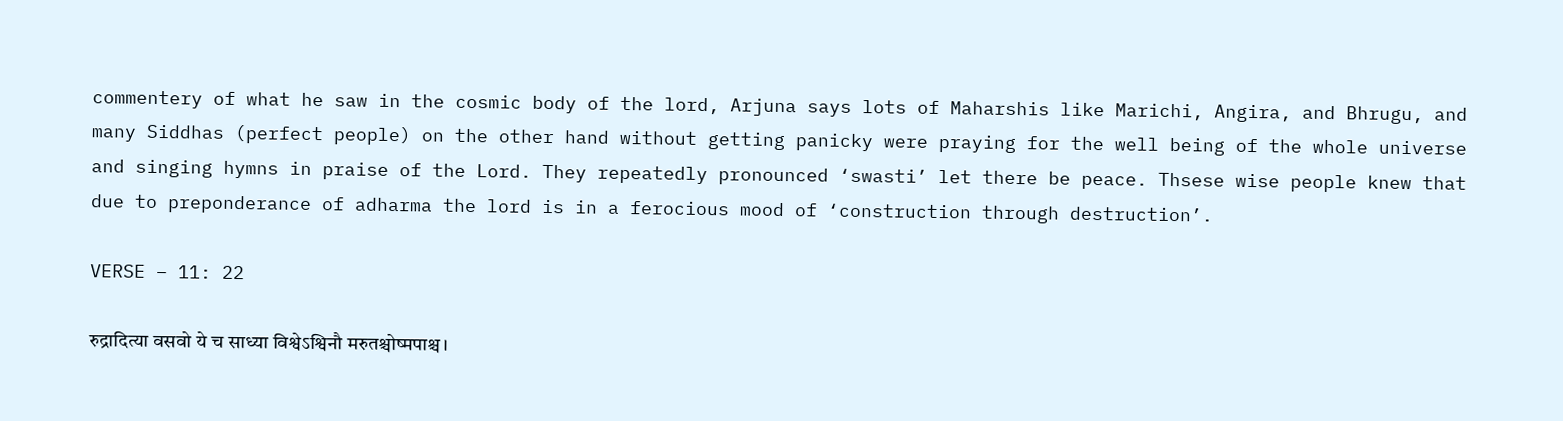commentery of what he saw in the cosmic body of the lord, Arjuna says lots of Maharshis like Marichi, Angira, and Bhrugu, and many Siddhas (perfect people) on the other hand without getting panicky were praying for the well being of the whole universe and singing hymns in praise of the Lord. They repeatedly pronounced ‘swasti’ let there be peace. Thsese wise people knew that due to preponderance of adharma the lord is in a ferocious mood of ‘construction through destruction’.

VERSE – 11: 22

रुद्रादित्या वसवो ये च साध्या विश्वेऽश्विनौ मरुतश्चोष्मपाश्च।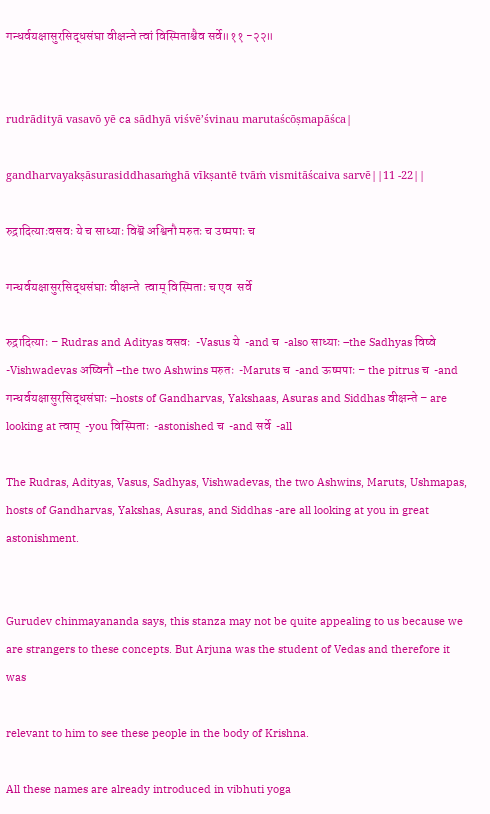गन्धर्वयक्षासुरसिद्धसंघा वीक्षन्ते त्वां विस्मिताश्चैव सर्वे॥११ -२२॥


rudrādityā vasavō yē ca sādhyā viśvē’śvinau marutaścōṣmapāśca|

gandharvayakṣāsurasiddhasaṁghā vīkṣantē tvāṁ vismitāścaiva sarvē||11 -22||

रुद्रादित्याःवसवः ये च साध्याः विश्वॆ अश्विनौ मरुतः च उष्मपाः च

गन्धर्वयक्षासुरसिद्धसंघाः वीक्षन्ते  त्वाम् विस्मिताः च एव  सर्वे

रुद्रादित्याः – Rudras and Adityas वसवः  -Vasus ये  -and च  -also साध्याः –the Sadhyas विष्वे  -Vishwadevas अष्विनौ –the two Ashwins मरुतः  -Maruts च  -and ऊष्मपाः – the pitrus च  -and गन्धर्वयक्षासुरसिद्धसंघाः –hosts of Gandharvas, Yakshaas, Asuras and Siddhas वीक्षन्ते – are looking at त्वाम्  -you विस्मिताः  -astonished च  -and सर्वे  -all

The Rudras, Adityas, Vasus, Sadhyas, Vishwadevas, the two Ashwins, Maruts, Ushmapas, hosts of Gandharvas, Yakshas, Asuras, and Siddhas -are all looking at you in great astonishment.


Gurudev chinmayananda says, this stanza may not be quite appealing to us because we are strangers to these concepts. But Arjuna was the student of Vedas and therefore it was

relevant to him to see these people in the body of Krishna.

All these names are already introduced in vibhuti yoga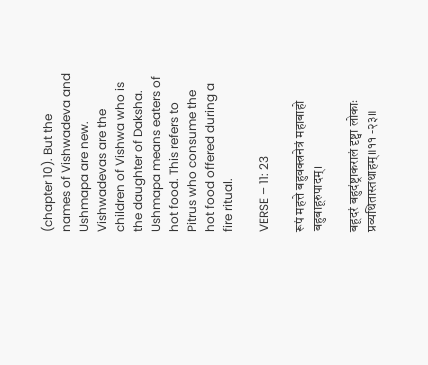(chapter 10). But the names of Vishwadeva and Ushmapa are new. Vishwadevas are the children of Vishwa who is the daughter of Daksha. Ushmapa means eaters of hot food. This refers to Pitrus who consume the hot food offered during a fire ritual.

VERSE – 11: 23

रूपं महत्ते बहुवक्त्रनेत्रं महाबाहो बहुबाहूरुपादम्।

बहूदरं बहुदंष्ट्राकरालं दृष्ट्वा लोकाः प्रव्यथितास्तथाहम्॥११ -२३॥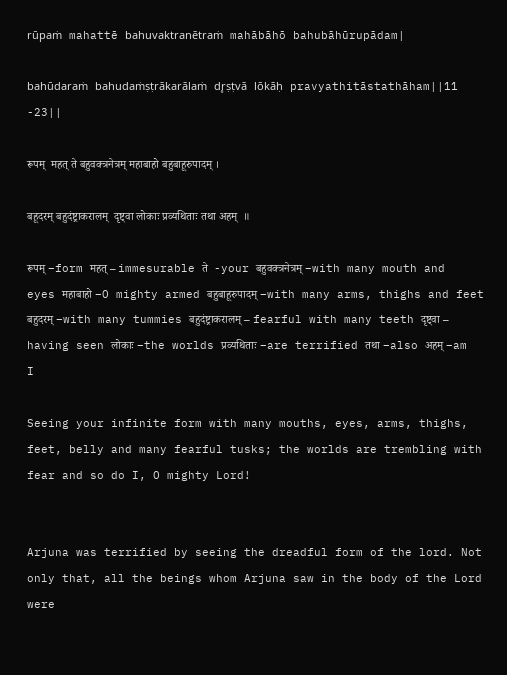rūpaṁ mahattē bahuvaktranētraṁ mahābāhō bahubāhūrupādam|

bahūdaraṁ bahudaṁṣṭrākarālaṁ dr̥ṣṭvā lōkāḥ pravyathitāstathāham||11 -23||

रूपम्  महत् ते बहुवक्त्रनेत्रम् महाबाहो बहुबाहूरुपादम् ।

बहूदरम् बहुदंष्ट्राकरालम्  दृष्ट्वा लोकाः प्रव्यथिताः तथा अहम्  ॥

रूपम् –form महत् – immesurable ते  -your बहुवक्त्रनेत्रम् –with many mouth and eyes महाबाहो –O mighty armed बहुबाहूरुपादम् –with many arms, thighs and feet बहुदरम् –with many tummies बहुदंष्ट्राकरालम् – fearful with many teeth दृष्ट्वा – having seen लोकाः –the worlds प्रव्यथिताः –are terrified तथा –also अहम् –am I

Seeing your infinite form with many mouths, eyes, arms, thighs, feet, belly and many fearful tusks; the worlds are trembling with fear and so do I, O mighty Lord!


Arjuna was terrified by seeing the dreadful form of the lord. Not only that, all the beings whom Arjuna saw in the body of the Lord were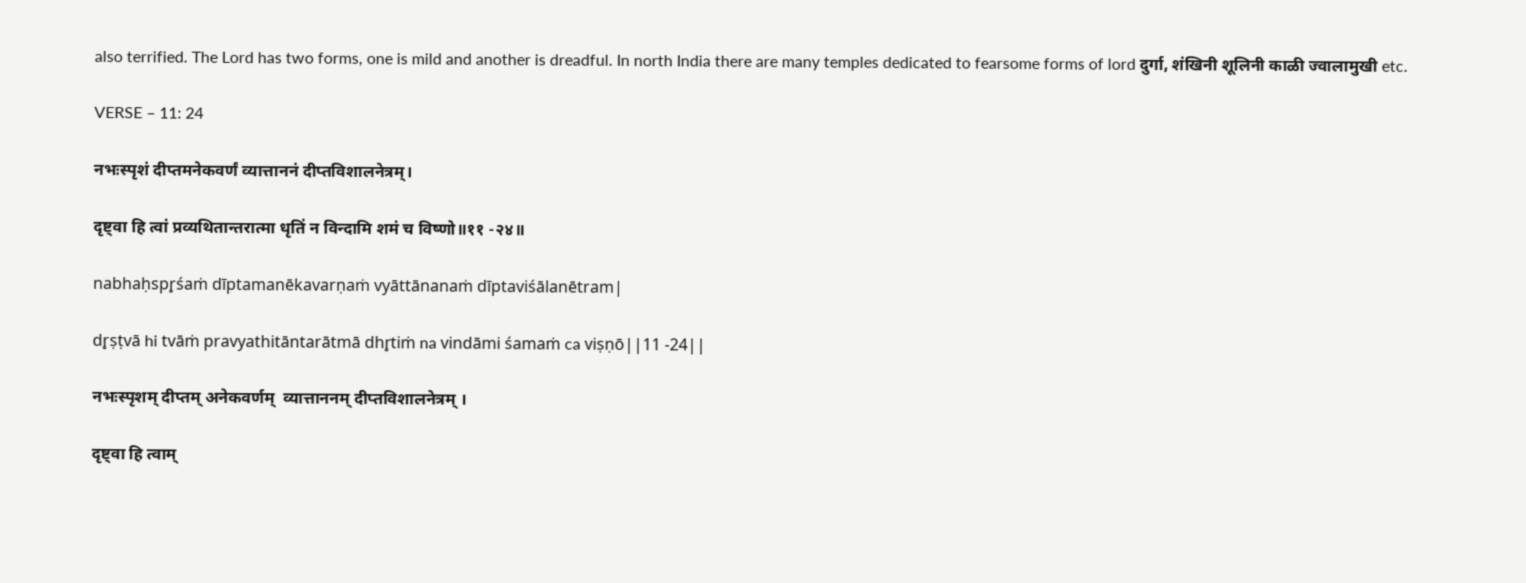also terrified. The Lord has two forms, one is mild and another is dreadful. In north India there are many temples dedicated to fearsome forms of lord दुर्गा, शंखिनी शूलिनी काळी ज्वालामुखी etc.

VERSE – 11: 24

नभःस्पृशं दीप्तमनेकवर्णं व्यात्ताननं दीप्तविशालनेत्रम्।

दृष्ट्वा हि त्वां प्रव्यथितान्तरात्मा धृतिं न विन्दामि शमं च विष्णो॥११ -२४॥

nabhaḥspr̥śaṁ dīptamanēkavarṇaṁ vyāttānanaṁ dīptaviśālanētram|

dr̥ṣṭvā hi tvāṁ pravyathitāntarātmā dhr̥tiṁ na vindāmi śamaṁ ca viṣṇō||11 -24||

नभःस्पृशम् दीप्तम् अनेकवर्णम्  व्यात्ताननम् दीप्तविशालनेत्रम् ।

दृष्ट्वा हि त्वाम्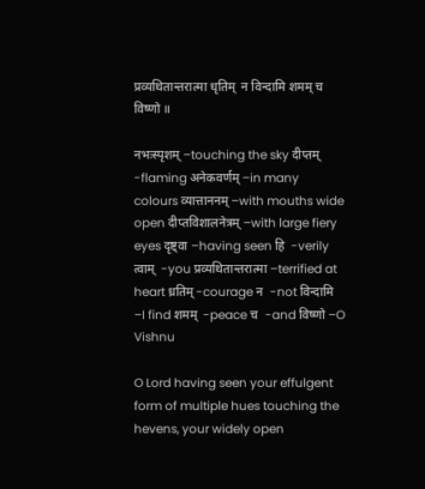प्रव्यथितान्तरात्मा धृतिम्  न विन्दामि शमम् च विष्णो ॥

नभःस्पृशम् –touching the sky दीप्तम्  -flaming अनेकवर्णम् –in many colours व्यात्ताननम् –with mouths wide open दीप्तविशालनेत्रम् –with large fiery eyes दृष्ट्वा –having seen हि  -verily त्वाम्  -you प्रव्यथितान्तरात्मा –terrified at heart ध्रतिम् -courage न  -not विन्दामि –I find शमम्  -peace च  -and विष्णो –O Vishnu

O Lord having seen your effulgent form of multiple hues touching the hevens, your widely open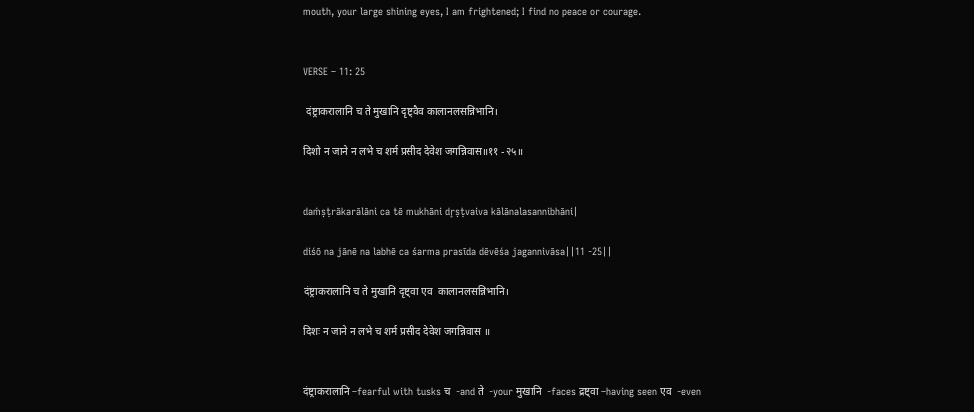mouth, your large shining eyes, I am frightened; I find no peace or courage.


VERSE – 11: 25

 दंष्ट्राकरालानि च ते मुखानि दृष्ट्वैव कालानलसन्निभानि।

दिशो न जाने न लभे च शर्म प्रसीद देवेश जगन्निवास॥११ -२५॥


daṁṣṭrākarālāni ca tē mukhāni dr̥ṣṭvaiva kālānalasannibhāni|

diśō na jānē na labhē ca śarma prasīda dēvēśa jagannivāsa||11 -25||

दंष्ट्राकरालानि च ते मुखानि दृष्ट्वा एव  कालानलसन्निभानि।

दिशः न जाने न लभे च शर्म प्रसीद देवेश जगन्निवास ॥


दंष्ट्राकरालानि –fearful with tusks च  -and ते  -your मुखानि  -faces द्रष्ट्वा –having seen एव  -even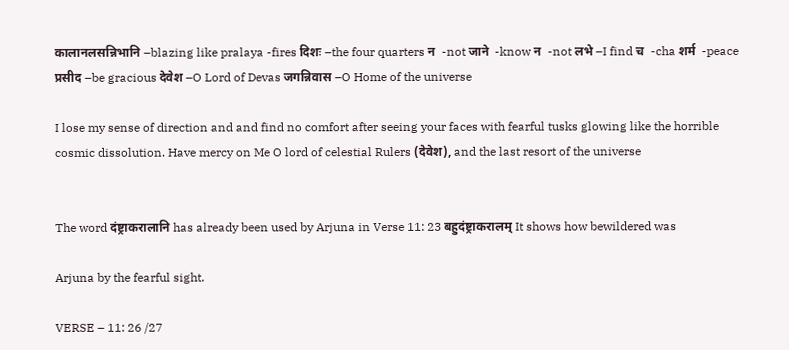कालानलसन्निभानि –blazing like pralaya -fires दिशः –the four quarters न  -not जाने  -know न  -not लभे –I find च  -cha शर्म  -peace प्रसीद –be gracious देवेश –O Lord of Devas जगन्निवास –O Home of the universe

I lose my sense of direction and and find no comfort after seeing your faces with fearful tusks glowing like the horrible cosmic dissolution. Have mercy on Me O lord of celestial Rulers (देवेश), and the last resort of the universe


The word दंष्ट्राकरालानि has already been used by Arjuna in Verse 11: 23 बहुदंष्ट्राकरालम् It shows how bewildered was

Arjuna by the fearful sight.

VERSE – 11: 26 /27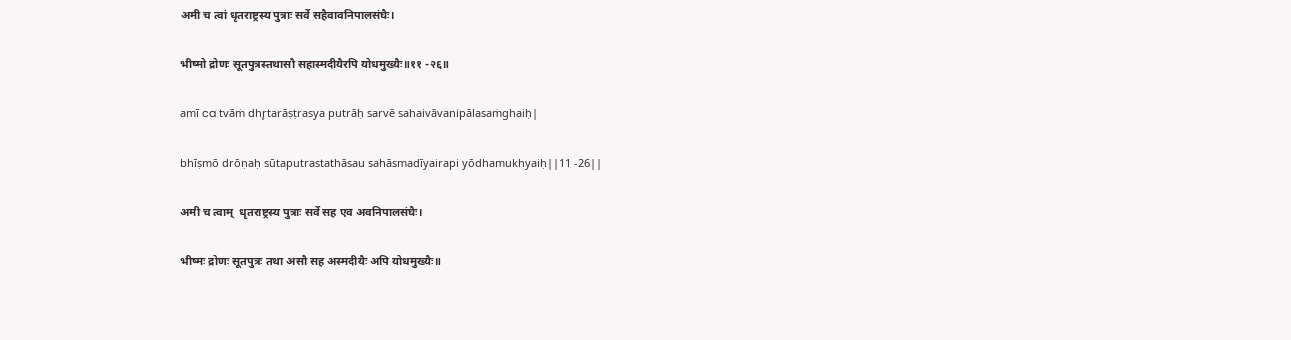अमी च त्वां धृतराष्ट्रस्य पुत्राः सर्वे सहैवावनिपालसंघैः।

भीष्मो द्रोणः सूतपुत्रस्तथासौ सहास्मदीयैरपि योधमुख्यैः॥११ -२६॥

amī ca tvāṁ dhr̥tarāṣṭrasya putrāḥ sarvē sahaivāvanipālasaṁghaiḥ|

bhīṣmō drōṇaḥ sūtaputrastathāsau sahāsmadīyairapi yōdhamukhyaiḥ||11 -26||

अमी च त्वाम्  धृतराष्ट्रस्य पुत्राः सर्वे सह एव अवनिपालसंघैः।

भीष्मः द्रोणः सूतपुत्रः तथा असौ सह अस्मदीयैः अपि योधमुख्यैः॥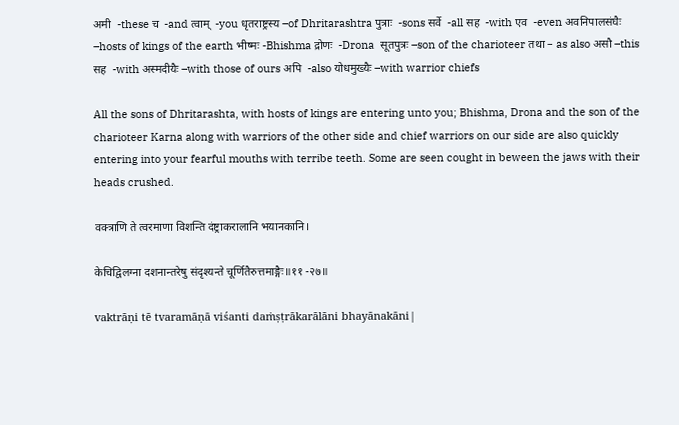अमी  -these च  -and त्वाम्  -you धृतराष्ट्रस्य –of Dhritarashtra पुत्राः  -sons सर्वे  -all सह  -with एव  -even अवनिपालसंघैः –hosts of kings of the earth भीष्मः -Bhishma द्रोणः  -Drona  सूतपुत्रः –son of the charioteer तथा – as also असौ –this सह  -with अस्मदीयैः –with those of ours अपि  -also योधमुख्यैः –with warrior chiefs

All the sons of Dhritarashta, with hosts of kings are entering unto you; Bhishma, Drona and the son of the charioteer Karna along with warriors of the other side and chief warriors on our side are also quickly entering into your fearful mouths with terribe teeth. Some are seen cought in beween the jaws with their heads crushed.

वक्त्राणि ते त्वरमाणा विशन्ति दंष्ट्राकरालानि भयानकानि।

केचिद्विलग्ना दशनान्तरेषु संदृश्यन्ते चूर्णितैरुत्तमाङ्गैः॥११ -२७॥

vaktrāṇi tē tvaramāṇā viśanti daṁṣṭrākarālāni bhayānakāni|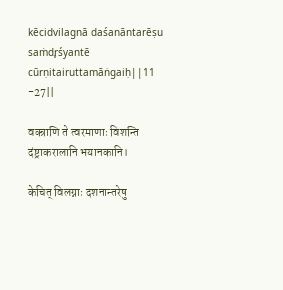kēcidvilagnā daśanāntarēṣu saṁdr̥śyantē cūrṇitairuttamāṅgaiḥ||11 -27||

वक्त्राणि ते त्वरमाणाः विशन्ति दंष्ट्राकरालानि भयानकानि।

केचित् विलग्नाः दशनान्तरेषु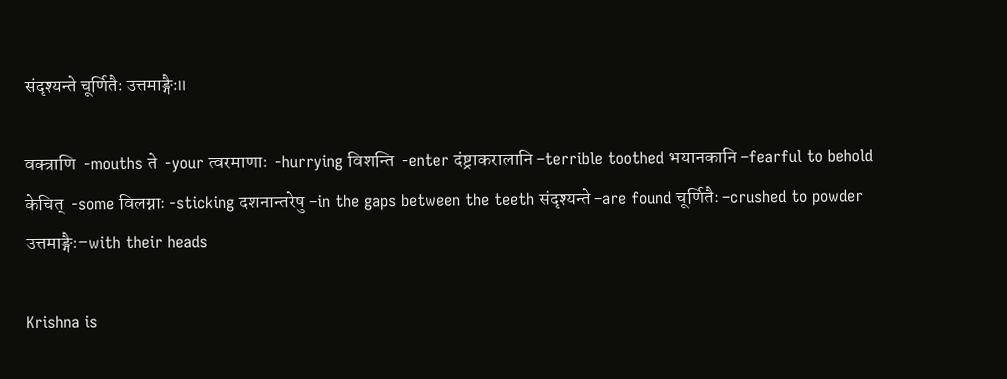संदृश्यन्ते चूर्णितैः उत्तमाङ्गैः॥

वक्त्राणि  -mouths ते  -your त्वरमाणाः  -hurrying विशन्ति  -enter दंष्ट्राकरालानि –terrible toothed भयानकानि –fearful to behold केचित्  -some विलग्नाः -sticking दशनान्तरेषु –in the gaps between the teeth संदृश्यन्ते –are found चूर्णितैः –crushed to powder उत्तमाङ्गैः–with their heads

Krishna is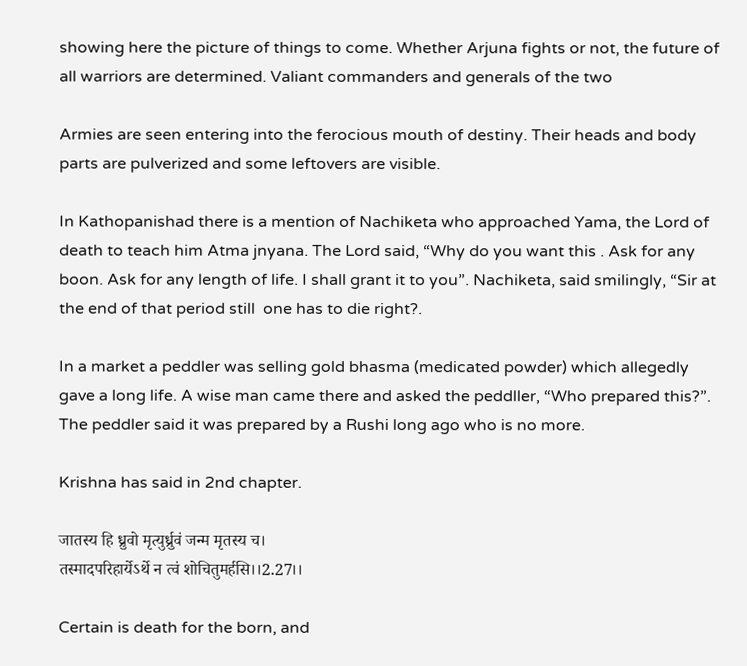showing here the picture of things to come. Whether Arjuna fights or not, the future of all warriors are determined. Valiant commanders and generals of the two

Armies are seen entering into the ferocious mouth of destiny. Their heads and body parts are pulverized and some leftovers are visible.

In Kathopanishad there is a mention of Nachiketa who approached Yama, the Lord of death to teach him Atma jnyana. The Lord said, “Why do you want this . Ask for any boon. Ask for any length of life. I shall grant it to you”. Nachiketa, said smilingly, “Sir at the end of that period still  one has to die right?.

In a market a peddler was selling gold bhasma (medicated powder) which allegedly gave a long life. A wise man came there and asked the peddller, “Who prepared this?”. The peddler said it was prepared by a Rushi long ago who is no more.

Krishna has said in 2nd chapter.

जातस्य हि ध्रुवो मृत्युर्ध्रुवं जन्म मृतस्य च।
तस्मादपरिहार्येऽर्थे न त्वं शोचितुमर्हसि।।2.27।।

Certain is death for the born, and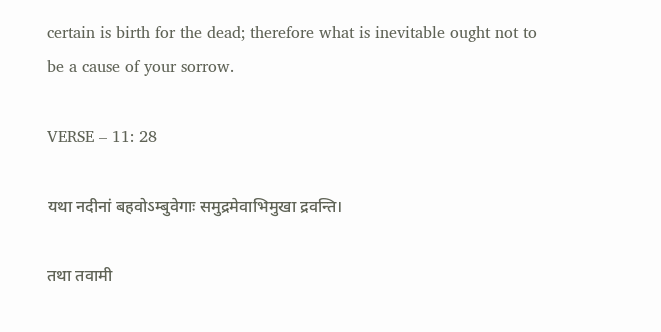certain is birth for the dead; therefore what is inevitable ought not to be a cause of your sorrow.

VERSE – 11: 28

यथा नदीनां बहवोऽम्बुवेगाः समुद्रमेवाभिमुखा द्रवन्ति।

तथा तवामी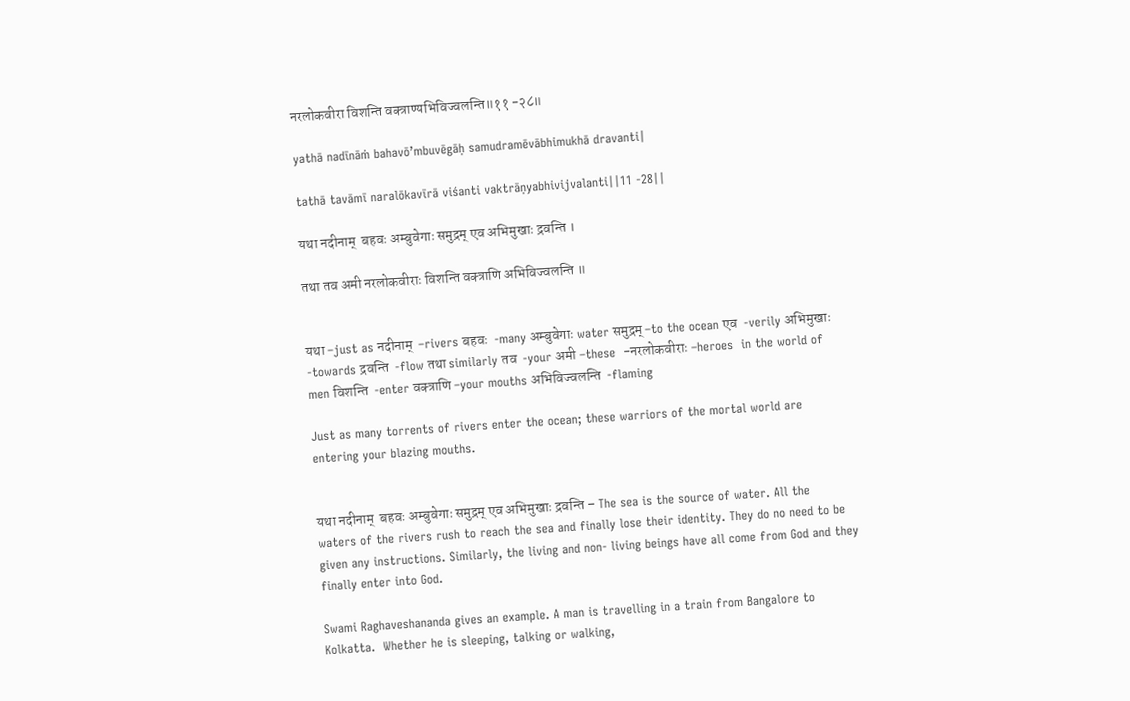नरलोकवीरा विशन्ति वक्त्राण्यभिविज्वलन्ति॥११ -२८॥

yathā nadīnāṁ bahavō’mbuvēgāḥ samudramēvābhimukhā dravanti|

tathā tavāmī naralōkavīrā viśanti vaktrāṇyabhivijvalanti||11 -28||

यथा नदीनाम्  बहवः अम्बुवेगाः समुद्रम् एव अभिमुखाः द्रवन्ति ।

तथा तव अमी नरलोकवीराः विशन्ति वक्त्राणि अभिविज्वलन्ति ॥


यथा –just as नदीनाम्  –rivers बहवः  -many अम्बुवेगाः water समुद्रम् –to the ocean एव  -verily अभिमुखाः  -towards द्रवन्ति  -flow तथा similarly तव  -your अमी –these  -नरलोकवीराः –heroes  in the world of men विशन्ति  -enter वक्त्राणि –your mouths अभिविज्वलन्ति  -flaming

Just as many torrents of rivers enter the ocean; these warriors of the mortal world are entering your blazing mouths.


यथा नदीनाम्  बहवः अम्बुवेगाः समुद्रम् एव अभिमुखाः द्रवन्ति – The sea is the source of water. All the waters of the rivers rush to reach the sea and finally lose their identity. They do no need to be given any instructions. Similarly, the living and non- living beings have all come from God and they finally enter into God.

Swami Raghaveshananda gives an example. A man is travelling in a train from Bangalore to Kolkatta.  Whether he is sleeping, talking or walking,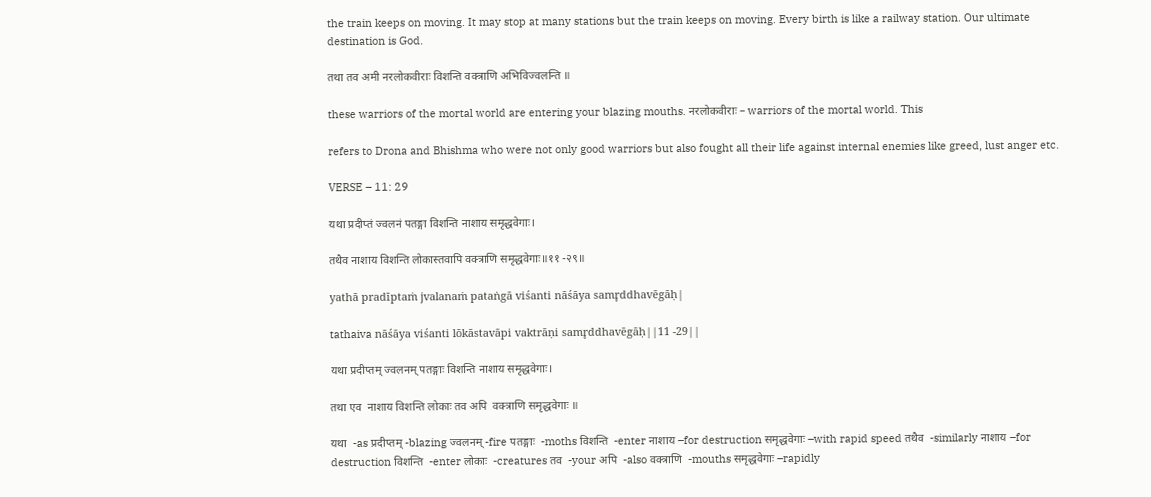the train keeps on moving. It may stop at many stations but the train keeps on moving. Every birth is like a railway station. Our ultimate destination is God.

तथा तव अमी नरलोकवीराः विशन्ति वक्त्राणि अभिविज्वलन्ति ॥

these warriors of the mortal world are entering your blazing mouths. नरलोकवीराः – warriors of the mortal world. This

refers to Drona and Bhishma who were not only good warriors but also fought all their life against internal enemies like greed, lust anger etc.

VERSE – 11: 29

यथा प्रदीप्तं ज्वलनं पतङ्गा विशन्ति नाशाय समृद्धवेगाः।

तथैव नाशाय विशन्ति लोकास्तवापि वक्त्राणि समृद्धवेगाः॥११ -२९॥

yathā pradīptaṁ jvalanaṁ pataṅgā viśanti nāśāya samr̥ddhavēgāḥ|

tathaiva nāśāya viśanti lōkāstavāpi vaktrāṇi samr̥ddhavēgāḥ||11 -29||

यथा प्रदीप्तम् ज्वलनम् पतङ्गाः विशन्ति नाशाय समृद्धवेगाः।

तथा एव  नाशाय विशन्ति लोकाः तव अपि  वक्त्राणि समृद्धवेगाः ॥

यथा  -as प्रदीप्तम् -blazing ज्वलनम् -fire पतङ्गाः  -moths विशन्ति  -enter नाशाय –for destruction समृद्धवेगाः –with rapid speed तथैव  -similarly नाशाय –for destruction विशन्ति  -enter लोकाः  -creatures तव  -your अपि  -also वक्त्राणि  -mouths समृद्धवेगाः –rapidly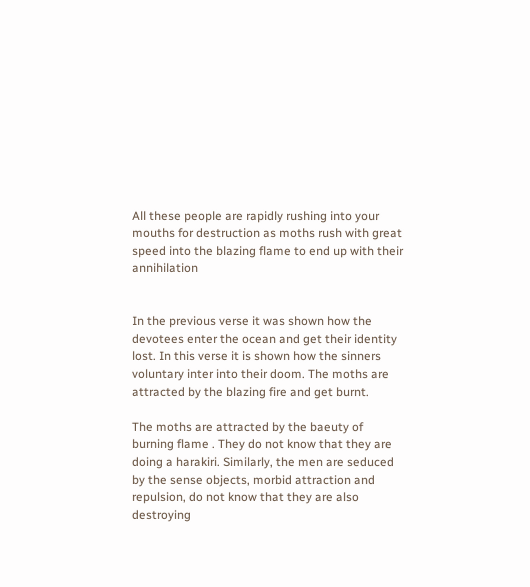All these people are rapidly rushing into your mouths for destruction as moths rush with great speed into the blazing flame to end up with their annihilation


In the previous verse it was shown how the devotees enter the ocean and get their identity lost. In this verse it is shown how the sinners voluntary inter into their doom. The moths are attracted by the blazing fire and get burnt.

The moths are attracted by the baeuty of burning flame . They do not know that they are doing a harakiri. Similarly, the men are seduced by the sense objects, morbid attraction and repulsion, do not know that they are also destroying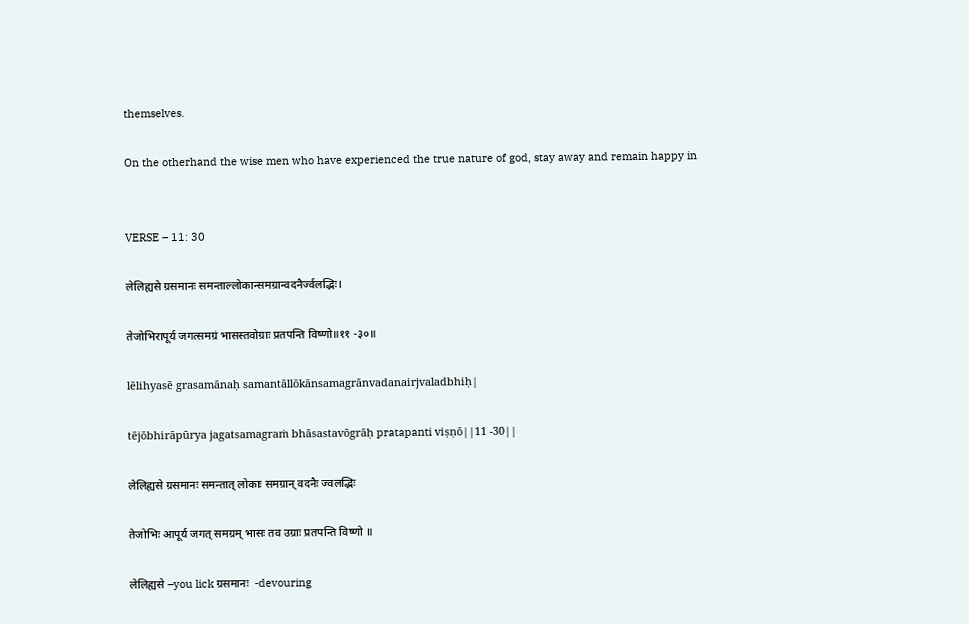themselves.

On the otherhand the wise men who have experienced the true nature of god, stay away and remain happy in


VERSE – 11: 30

लेलिह्यसे ग्रसमानः समन्ताल्लोकान्समग्रान्वदनैर्ज्वलद्भिः।

तेजोभिरापूर्य जगत्समग्रं भासस्तवोग्राः प्रतपन्ति विष्णो॥११ -३०॥

lēlihyasē grasamānaḥ samantāllōkānsamagrānvadanairjvaladbhiḥ|

tējōbhirāpūrya jagatsamagraṁ bhāsastavōgrāḥ pratapanti viṣṇō||11 -30||

लेलिह्यसे ग्रसमानः समन्तात् लोकाः समग्रान् वदनैः ज्वलद्भिः

तेजोभिः आपूर्य जगत् समग्रम् भासः तव उग्राः प्रतपन्ति विष्णो ॥

लेलिह्यसे –you lick ग्रसमानः  -devouring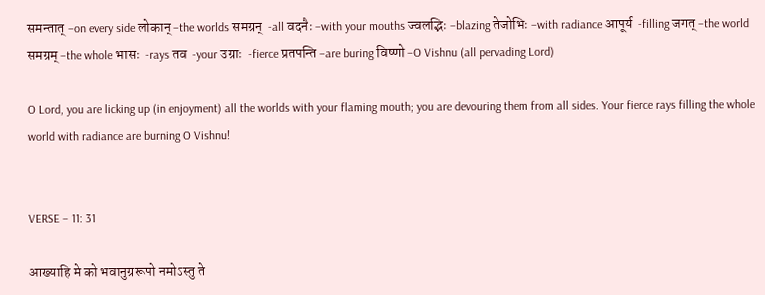समन्तात् –on every side लोकान् –the worlds समग्रन्  -all वदनैः –with your mouths ज्वलद्भिः –blazing तेजोभिः –with radiance आपूर्य  -filling जगत् –the world समग्रम् –the whole भासः  -rays तव  -your उग्राः  -fierce प्रतपन्ति –are buring विष्णो –O Vishnu (all pervading Lord)

O Lord, you are licking up (in enjoyment) all the worlds with your flaming mouth; you are devouring them from all sides. Your fierce rays filling the whole world with radiance are burning O Vishnu!


VERSE – 11: 31

आख्याहि मे को भवानुग्ररूपो नमोऽस्तु ते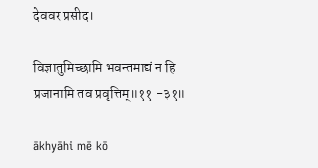देववर प्रसीद।

विज्ञातुमिच्छामि भवन्तमाद्यं न हि प्रजानामि तव प्रवृत्तिम्॥११ -३१॥

ākhyāhi mē kō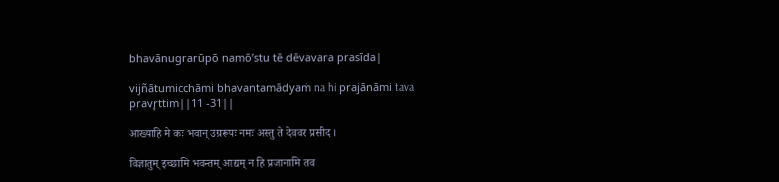bhavānugrarūpō namō’stu tē dēvavara prasīda|

vijñātumicchāmi bhavantamādyaṁ na hi prajānāmi tava pravr̥ttim||11 -31||

आख्याहि मे कः भवान् उग्ररूपः नमः अस्तु ते देववर प्रसीद ।

विज्ञातुम् इच्छामि भवन्तम् आद्यम् न हि प्रजानामि तव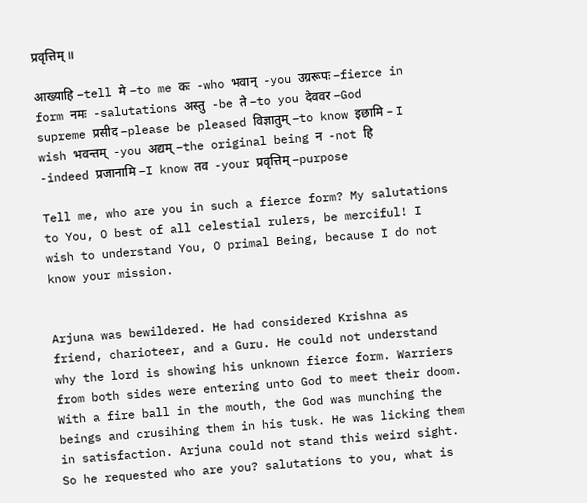प्रवृत्तिम् ॥

आख्याहि –tell मे –to me कः  -who भवान्  -you उग्ररूपः –fierce in form नमः  -salutations अस्तु  -be ते –to you देववर –God supreme प्रसीद –please be pleased विज्ञातुम् –to know इछामि – I wish भवन्तम्  -you अद्यम् –the original being न  -not हि  -indeed प्रजानामि –I know तव  -your प्रवृत्तिम् –purpose

Tell me, who are you in such a fierce form? My salutations to You, O best of all celestial rulers, be merciful! I wish to understand You, O primal Being, because I do not know your mission.


Arjuna was bewildered. He had considered Krishna as friend, charioteer, and a Guru. He could not understand why the lord is showing his unknown fierce form. Warriers from both sides were entering unto God to meet their doom. With a fire ball in the mouth, the God was munching the beings and crusihing them in his tusk. He was licking them in satisfaction. Arjuna could not stand this weird sight. So he requested who are you? salutations to you, what is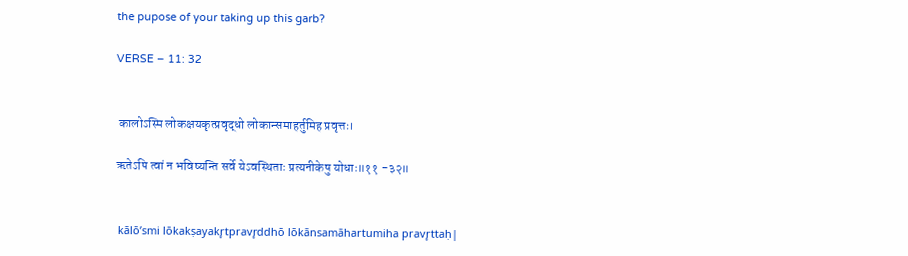the pupose of your taking up this garb?

VERSE – 11: 32


 कालोऽस्मि लोकक्षयकृत्प्रवृद्धो लोकान्समाहर्तुमिह प्रवृत्तः।

ऋतेऽपि त्वां न भविष्यन्ति सर्वे येऽवस्थिताः प्रत्यनीकेषु योधाः॥११ -३२॥


 kālō’smi lōkakṣayakr̥tpravr̥ddhō lōkānsamāhartumiha pravr̥ttaḥ|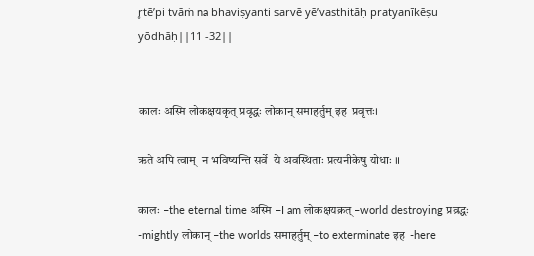r̥tē’pi tvāṁ na bhaviṣyanti sarvē yē’vasthitāḥ pratyanīkēṣu yōdhāḥ||11 -32||


कालः अस्मि लोकक्षयकृत् प्रवृद्धः लोकान् समाहर्तुम् इह  प्रवृत्तः।

ऋते अपि त्वाम्  न भविष्यन्ति सर्वे  ये अवस्थिताः प्रत्यनीकेषु योधाः ॥

कालः –the eternal time अस्मि –I am लोकक्षयक्रत् –world destroying प्रव्रद्धः  -mightly लोकान् –the worlds समाहर्तुम् –to exterminate इह  -here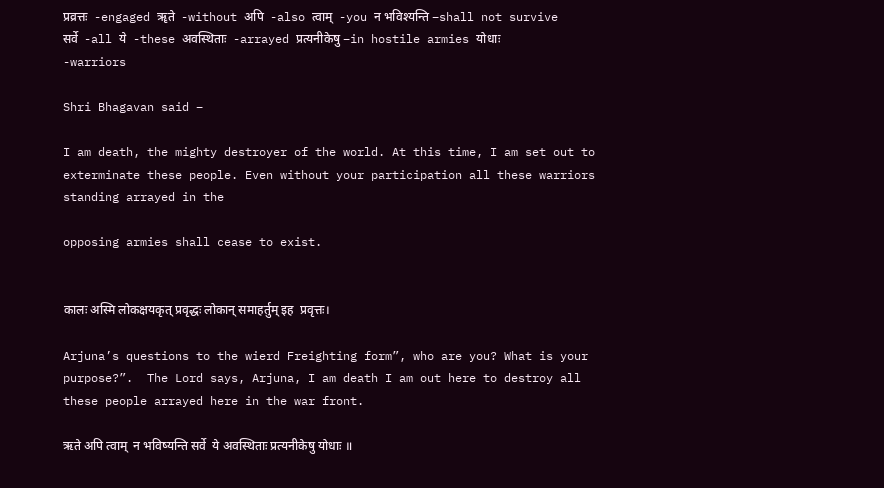प्रव्रत्तः  -engaged ॠते  -without अपि  -also त्वाम्  -you न भविश्यन्ति –shall not survive सर्वे  -all ये  -these अवस्थिताः  -arrayed प्रत्यनीकेषु –in hostile armies योधाः  -warriors

Shri Bhagavan said –

I am death, the mighty destroyer of the world. At this time, I am set out to exterminate these people. Even without your participation all these warriors standing arrayed in the

opposing armies shall cease to exist.


कालः अस्मि लोकक्षयकृत् प्रवृद्धः लोकान् समाहर्तुम् इह  प्रवृत्तः।

Arjuna’s questions to the wierd Freighting form”, who are you? What is your purpose?”.  The Lord says, Arjuna, I am death I am out here to destroy all these people arrayed here in the war front.

ऋते अपि त्वाम्  न भविष्यन्ति सर्वे  ये अवस्थिताः प्रत्यनीकेषु योधाः ॥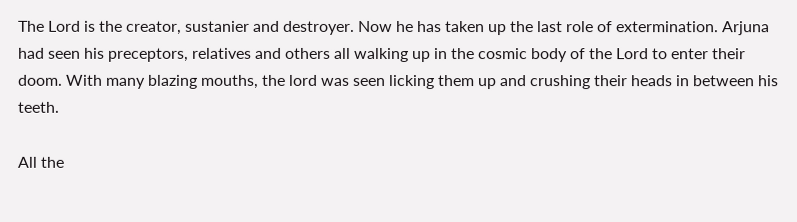The Lord is the creator, sustanier and destroyer. Now he has taken up the last role of extermination. Arjuna had seen his preceptors, relatives and others all walking up in the cosmic body of the Lord to enter their doom. With many blazing mouths, the lord was seen licking them up and crushing their heads in between his teeth.

All the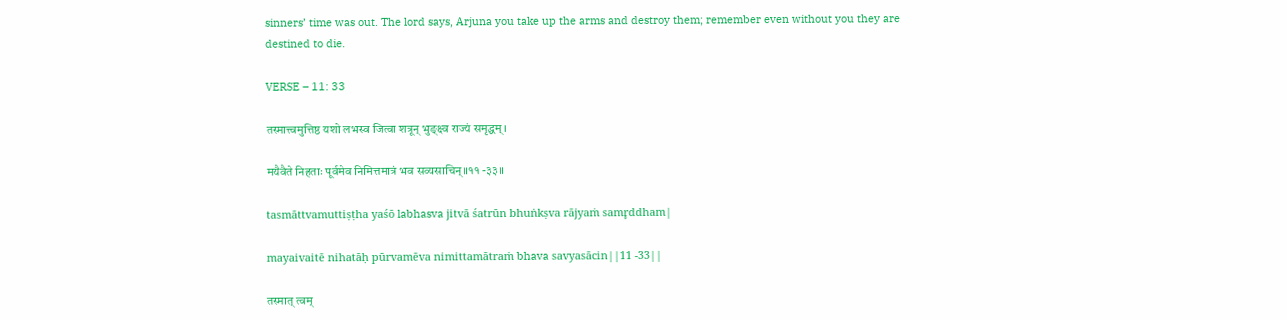sinners’ time was out. The lord says, Arjuna you take up the arms and destroy them; remember even without you they are destined to die.

VERSE – 11: 33

तस्मात्त्वमुत्तिष्ठ यशो लभस्व जित्वा शत्रून् भुङ्क्ष्व राज्यं समृद्धम्।

मयैवैते निहताः पूर्वमेव निमित्तमात्रं भव सव्यसाचिन्॥११ -३३॥

tasmāttvamuttiṣṭha yaśō labhasva jitvā śatrūn bhuṅkṣva rājyaṁ samr̥ddham|

mayaivaitē nihatāḥ pūrvamēva nimittamātraṁ bhava savyasācin||11 -33||

तस्मात् त्वम्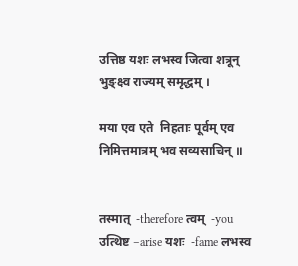उत्तिष्ठ यशः लभस्व जित्वा शत्रून् भुङ्क्ष्व राज्यम् समृद्धम् ।

मया एव एते  निहताः पूर्वम् एव निमित्तमात्रम् भव सव्यसाचिन् ॥


तस्मात्  -therefore त्वम्  -you उत्थिष्ट –arise यशः  -fame लभस्व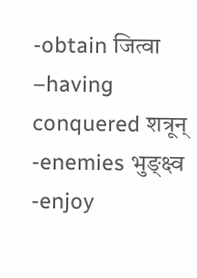-obtain जित्वा –having conquered शत्रून्  -enemies भुङ्क्ष्व  -enjoy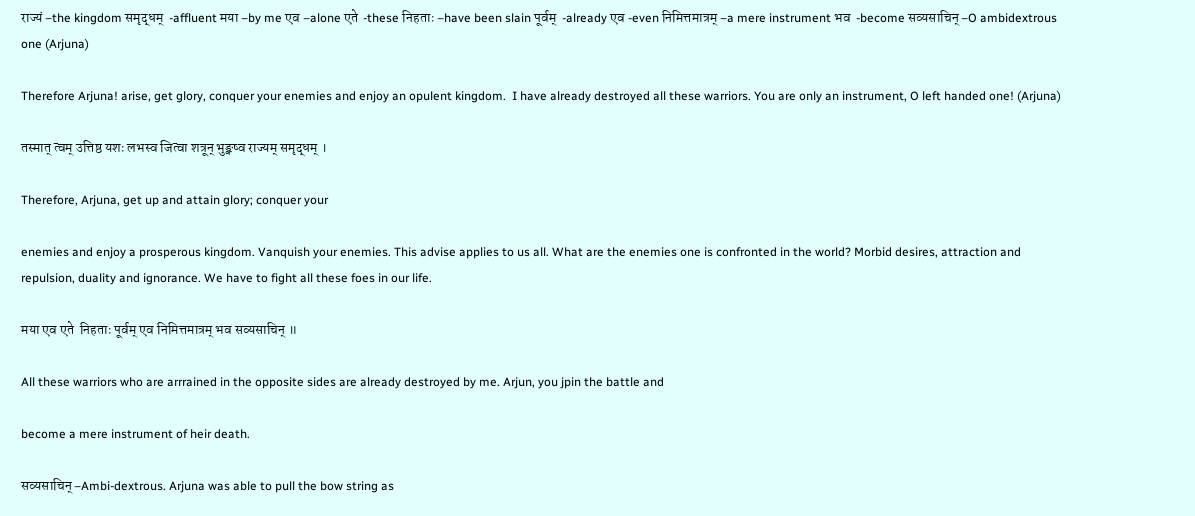राज्यं –the kingdom समृद्धम्  -affluent मया –by me एव –alone एते  -these निहताः –have been slain पूर्वम्  -already एव -even निमित्तमात्रम् –a mere instrument भव  -become सव्यसाचिन् –O ambidextrous one (Arjuna)

Therefore Arjuna! arise, get glory, conquer your enemies and enjoy an opulent kingdom.  I have already destroyed all these warriors. You are only an instrument, O left handed one! (Arjuna)

तस्मात् त्वम् उत्तिष्ठ यशः लभस्व जित्वा शत्रून् भुङ्क्ष्व राज्यम् समृद्धम् ।

Therefore, Arjuna, get up and attain glory; conquer your

enemies and enjoy a prosperous kingdom. Vanquish your enemies. This advise applies to us all. What are the enemies one is confronted in the world? Morbid desires, attraction and repulsion, duality and ignorance. We have to fight all these foes in our life.

मया एव एते  निहताः पूर्वम् एव निमित्तमात्रम् भव सव्यसाचिन् ॥

All these warriors who are arrrained in the opposite sides are already destroyed by me. Arjun, you jpin the battle and

become a mere instrument of heir death.

सव्यसाचिन् –Ambi-dextrous. Arjuna was able to pull the bow string as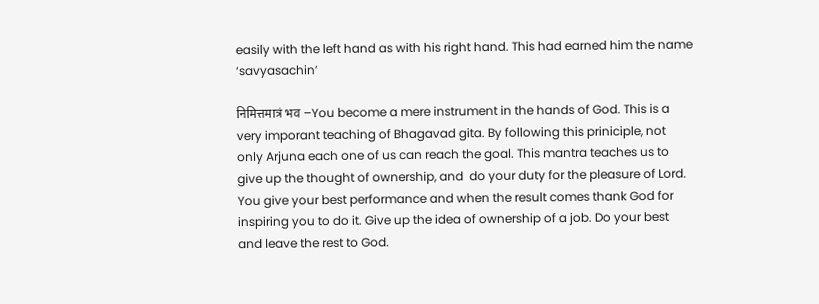easily with the left hand as with his right hand. This had earned him the name ‘savyasachin’

निमित्तमात्रं भव –You become a mere instrument in the hands of God. This is a very imporant teaching of Bhagavad gita. By following this priniciple, not only Arjuna each one of us can reach the goal. This mantra teaches us to give up the thought of ownership, and  do your duty for the pleasure of Lord. You give your best performance and when the result comes thank God for inspiring you to do it. Give up the idea of ownership of a job. Do your best and leave the rest to God.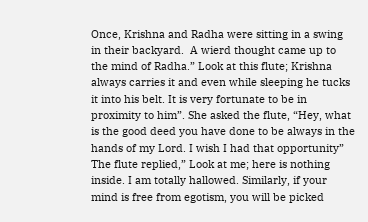Once, Krishna and Radha were sitting in a swing in their backyard.  A wierd thought came up to the mind of Radha.” Look at this flute; Krishna always carries it and even while sleeping he tucks it into his belt. It is very fortunate to be in proximity to him”. She asked the flute, “Hey, what is the good deed you have done to be always in the hands of my Lord. I wish I had that opportunity” The flute replied,” Look at me; here is nothing inside. I am totally hallowed. Similarly, if your mind is free from egotism, you will be picked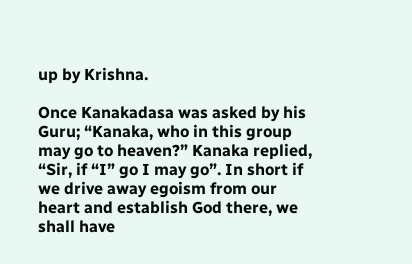up by Krishna.

Once Kanakadasa was asked by his Guru; “Kanaka, who in this group may go to heaven?” Kanaka replied, “Sir, if “I” go I may go”. In short if we drive away egoism from our heart and establish God there, we shall have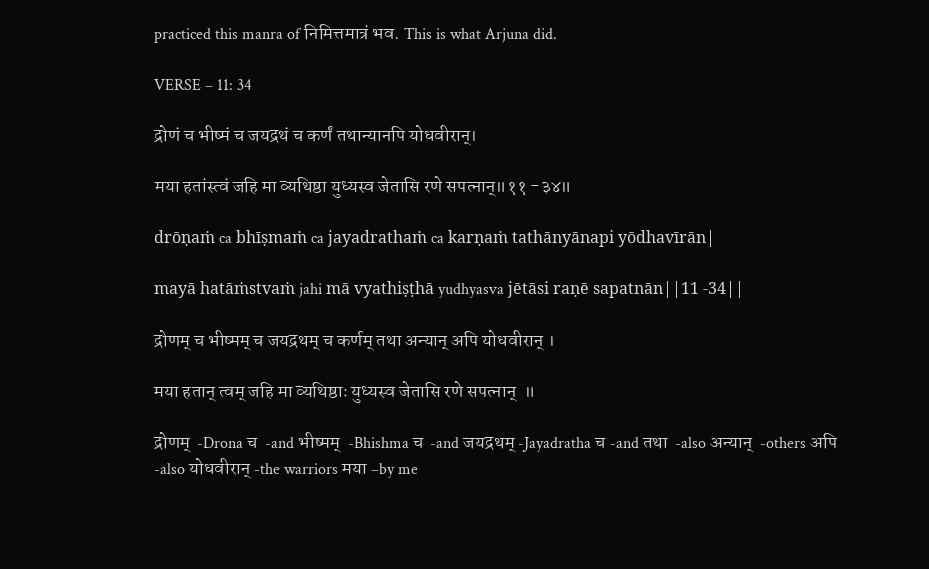practiced this manra of निमित्तमात्रं भव. This is what Arjuna did.

VERSE – 11: 34

द्रोणं च भीष्मं च जयद्रथं च कर्णं तथान्यानपि योधवीरान्।

मया हतांस्त्वं जहि मा व्यथिष्ठा युध्यस्व जेतासि रणे सपत्नान्॥११ -३४॥

drōṇaṁ ca bhīṣmaṁ ca jayadrathaṁ ca karṇaṁ tathānyānapi yōdhavīrān|

mayā hatāṁstvaṁ jahi mā vyathiṣṭhā yudhyasva jētāsi raṇē sapatnān||11 -34||

द्रोणम् च भीष्मम् च जयद्रथम् च कर्णम् तथा अन्यान् अपि योधवीरान् ।

मया हतान् त्वम् जहि मा व्यथिष्ठाः युध्यस्व जेतासि रणे सपत्नान्  ॥

द्रोणम्  -Drona च  -and भीष्मम्  -Bhishma च  -and जयद्रथम् -Jayadratha च -and तथा  -also अन्यान्  -others अपि  -also योधवीरान् -the warriors मया –by me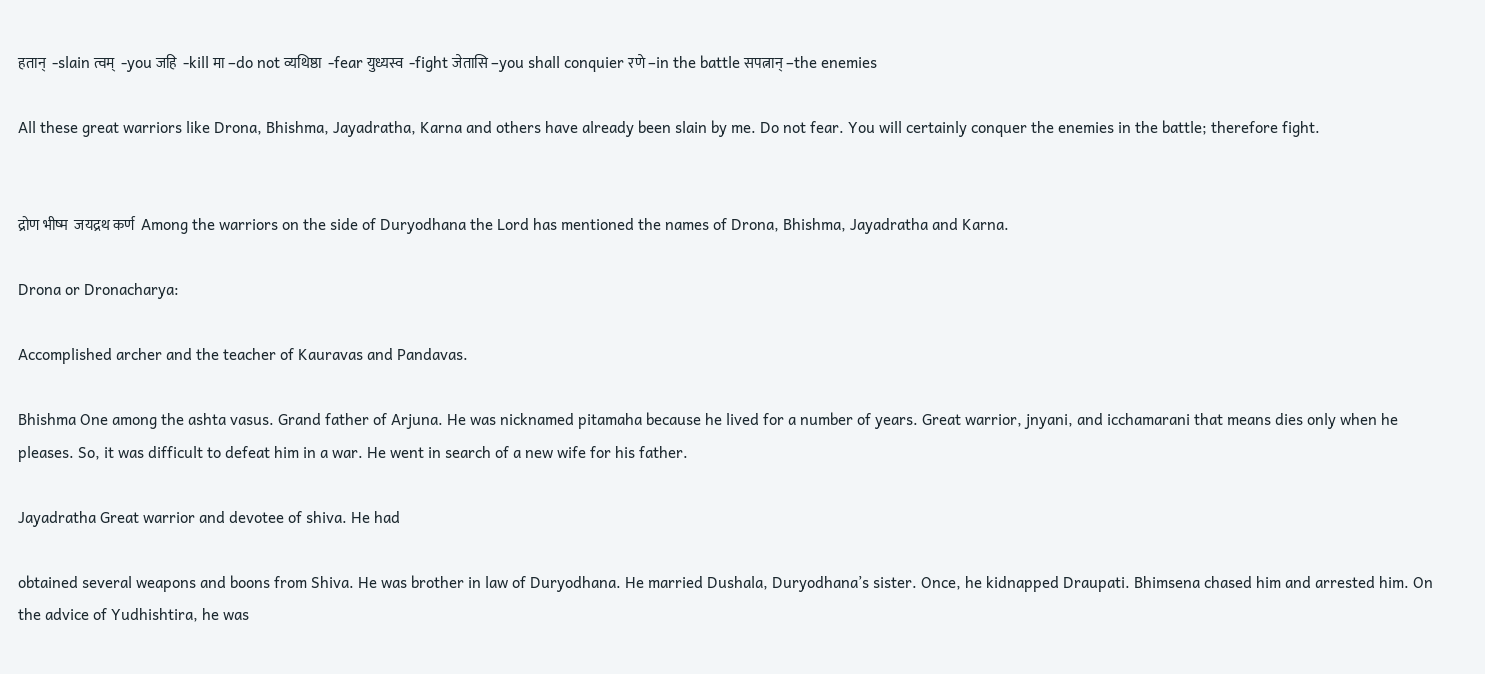हतान्  -slain त्वम्  -you जहि  -kill मा –do not व्यथिष्ठा  -fear युध्यस्व  -fight जेतासि –you shall conquier रणे –in the battle सपत्नान् –the enemies

All these great warriors like Drona, Bhishma, Jayadratha, Karna and others have already been slain by me. Do not fear. You will certainly conquer the enemies in the battle; therefore fight.


द्रोण भीष्म  जयद्रथ कर्ण  Among the warriors on the side of Duryodhana the Lord has mentioned the names of Drona, Bhishma, Jayadratha and Karna.

Drona or Dronacharya:

Accomplished archer and the teacher of Kauravas and Pandavas.

Bhishma One among the ashta vasus. Grand father of Arjuna. He was nicknamed pitamaha because he lived for a number of years. Great warrior, jnyani, and icchamarani that means dies only when he  pleases. So, it was difficult to defeat him in a war. He went in search of a new wife for his father.

Jayadratha Great warrior and devotee of shiva. He had

obtained several weapons and boons from Shiva. He was brother in law of Duryodhana. He married Dushala, Duryodhana’s sister. Once, he kidnapped Draupati. Bhimsena chased him and arrested him. On the advice of Yudhishtira, he was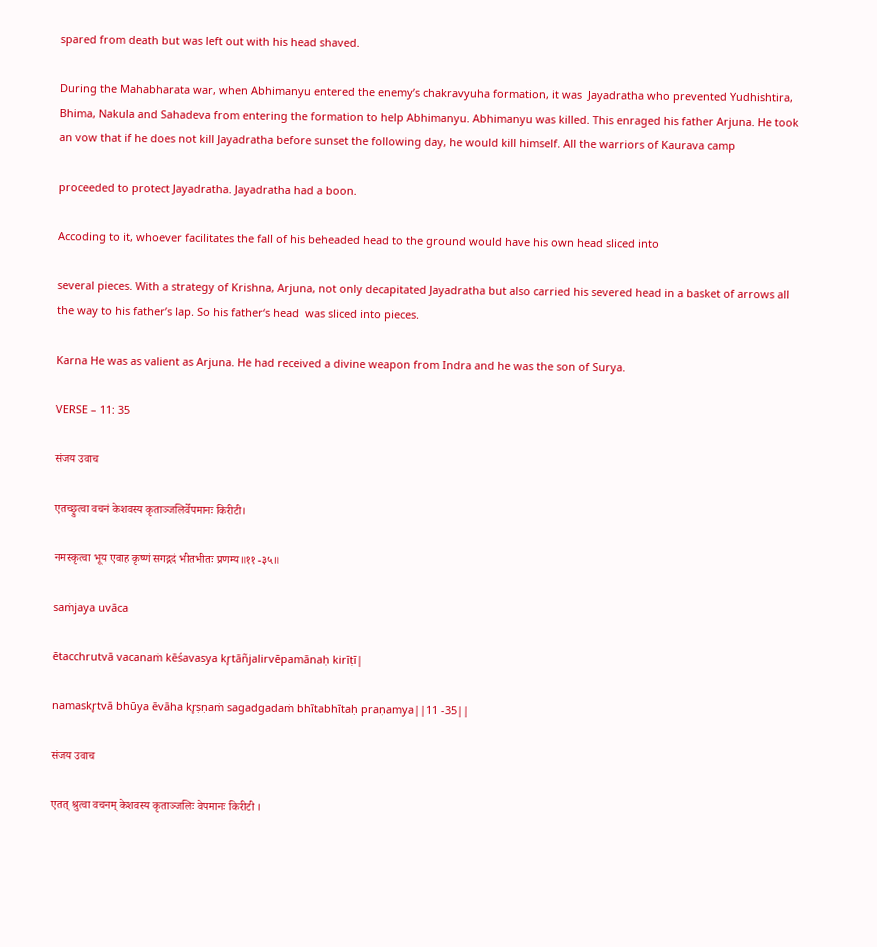spared from death but was left out with his head shaved.

During the Mahabharata war, when Abhimanyu entered the enemy’s chakravyuha formation, it was  Jayadratha who prevented Yudhishtira, Bhima, Nakula and Sahadeva from entering the formation to help Abhimanyu. Abhimanyu was killed. This enraged his father Arjuna. He took an vow that if he does not kill Jayadratha before sunset the following day, he would kill himself. All the warriors of Kaurava camp

proceeded to protect Jayadratha. Jayadratha had a boon.

Accoding to it, whoever facilitates the fall of his beheaded head to the ground would have his own head sliced into

several pieces. With a strategy of Krishna, Arjuna, not only decapitated Jayadratha but also carried his severed head in a basket of arrows all the way to his father’s lap. So his father‘s head  was sliced into pieces.

Karna He was as valient as Arjuna. He had received a divine weapon from Indra and he was the son of Surya.

VERSE – 11: 35

संजय उवाच

एतच्छ्रुत्वा वचनं केशवस्य कृताञ्जलिर्वेपमानः किरीटी।

नमस्कृत्वा भूय एवाह कृष्णं सगद्गदं भीतभीतः प्रणम्य॥११ -३५॥

saṁjaya uvāca

ētacchrutvā vacanaṁ kēśavasya kr̥tāñjalirvēpamānaḥ kirīṭī|

namaskr̥tvā bhūya ēvāha kr̥ṣṇaṁ sagadgadaṁ bhītabhītaḥ praṇamya||11 -35||

संजय उवाच

एतत् श्रुत्वा वचनम् केशवस्य कृताञ्जलिः वेपमानः किरीटी ।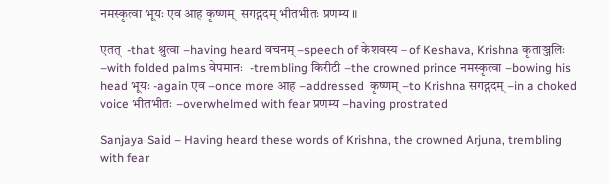नमस्कृत्वा भूयः एव आह कृष्णम्  सगद्गदम् भीतभीतः प्रणम्य ॥

एतत्  -that श्रुत्वा –having heard वचनम् –speech of केशवस्य – of Keshava, Krishna कृताञ्जलिः –with folded palms वेपमानः  -trembling किरीटी –the crowned prince नमस्कृत्वा –bowing his head भूयः -again एव –once more आह –addressed  कृष्णम् –to Krishna सगद्गदम् –in a choked voice भीतभीतः –overwhelmed with fear प्रणम्य –having prostrated

Sanjaya Said – Having heard these words of Krishna, the crowned Arjuna, trembling with fear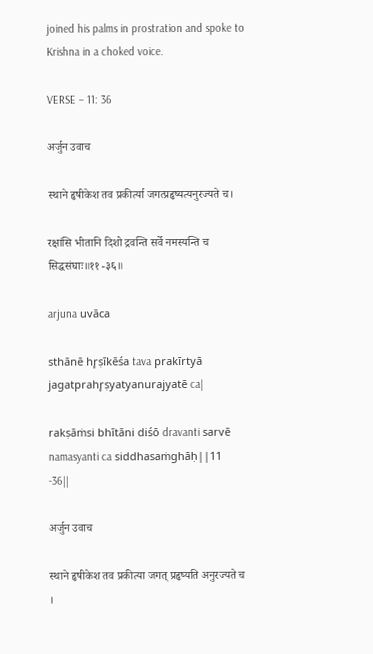joined his palms in prostration and spoke to Krishna in a choked voice.

VERSE – 11: 36

अर्जुन उवाच

स्थाने हृषीकेश तव प्रकीर्त्या जगत्प्रहृष्यत्यनुरज्यते च।

रक्षांसि भीतानि दिशो द्रवन्ति सर्वे नमस्यन्ति च सिद्धसंघाः॥११ -३६॥

arjuna uvāca

sthānē hr̥ṣīkēśa tava prakīrtyā jagatprahr̥ṣyatyanurajyatē ca|

rakṣāṁsi bhītāni diśō dravanti sarvē namasyanti ca siddhasaṁghāḥ||11 -36||

अर्जुन उवाच

स्थाने हृषीकेश तव प्रकीत्या जगत् प्रहृष्यति अनुरज्यते च ।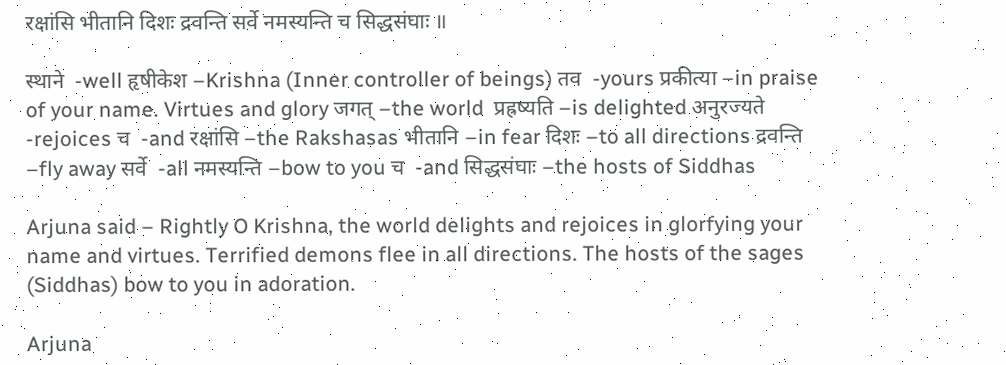रक्षांसि भीतानि दिशः द्रवन्ति सर्वे नमस्यन्ति च सिद्धसंघाः ॥

स्थाने  -well हृषीकेश –Krishna (Inner controller of beings) तव  -yours प्रकीत्या –in praise of your name. Virtues and glory जगत् –the world  प्रह्रष्यति –is delighted अनुरज्यते  -rejoices च  -and रक्षांसि –the Rakshasas भीतानि –in fear दिशः –to all directions द्रवन्ति –fly away सर्वे  -all नमस्यन्ति –bow to you च  -and सिद्धसंघाः –the hosts of Siddhas

Arjuna said – Rightly O Krishna, the world delights and rejoices in glorfying your name and virtues. Terrified demons flee in all directions. The hosts of the sages (Siddhas) bow to you in adoration.

Arjuna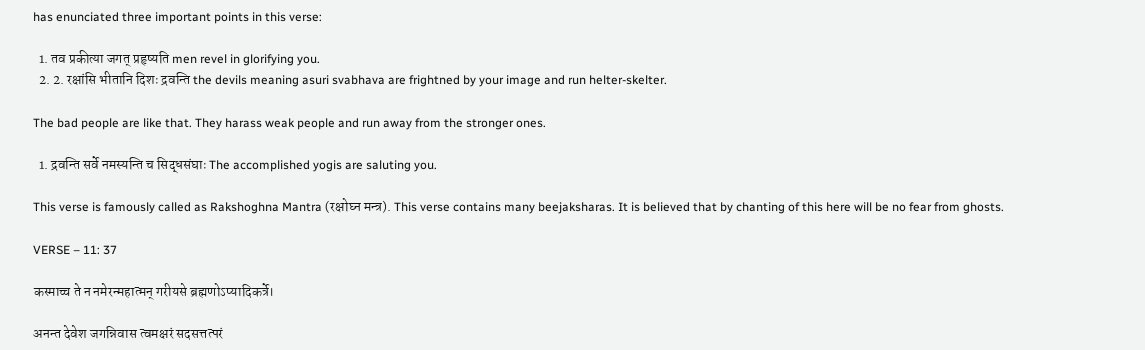has enunciated three important points in this verse:

  1. तव प्रकीत्या जगत् प्रहृष्यति men revel in glorifying you.
  2. 2. रक्षांसि भीतानि दिशः द्रवन्ति the devils meaning asuri svabhava are frightned by your image and run helter-skelter.

The bad people are like that. They harass weak people and run away from the stronger ones.

  1. द्रवन्ति सर्वे नमस्यन्ति च सिद्धसंघाः The accomplished yogis are saluting you.

This verse is famously called as Rakshoghna Mantra (रक्षोघ्न मन्त्र). This verse contains many beejaksharas. It is believed that by chanting of this here will be no fear from ghosts.

VERSE – 11: 37

कस्माच्च ते न नमेरन्महात्मन् गरीयसे ब्रह्मणोऽप्यादिकर्त्रे।

अनन्त देवेश जगन्निवास त्वमक्षरं सदसत्तत्परं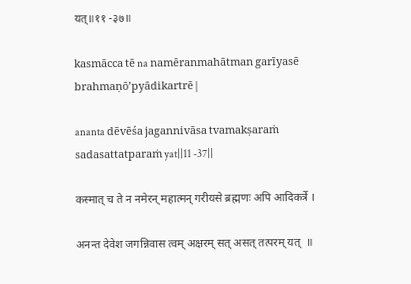यत्॥११ -३७॥

kasmācca tē na namēranmahātman garīyasē brahmaṇō’pyādikartrē|

ananta dēvēśa jagannivāsa tvamakṣaraṁ sadasattatparaṁ yat||11 -37||

कस्मात् च ते न नमेरन् महात्मन् गरीयसे ब्रह्मणः अपि आदिकर्त्रे ।

अनन्त देवेश जगन्निवास त्वम् अक्षरम् सत् असत् तत्परम् यत्  ॥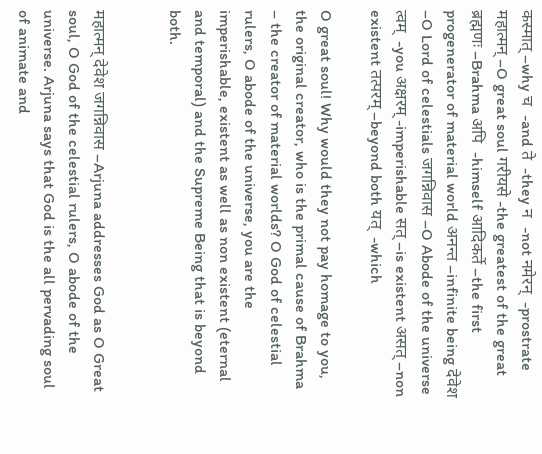कस्मात् –why च  -and ते  -they न  -not नमेरन्  -prostrate महात्मन् –O great soul गरीयसे -the greatest of the great  ब्रह्मणः –Brahma अपि  -himself आदिकर्ते –the first progenerator of material world अनन्त –infinite being देवेश –O Lord of celestials जगन्निवास –O Abode of the universe त्वम्  -you अक्षरम् -imperishable सत् –is existent असत् –non existent तत्परम् –beyond both यत्  -which

O great soul! Why would they not pay homage to you, the original creator, who is the primal cause of Brahma – the creator of material worlds? O God of celestial rulers, O abode of the universe, you are the imperishable, existent as well as non existent (eternal and temporal) and the Supreme Being that is beyond both.


महात्मन् देवेश जगन्निवास –Arjuna addresses God as O Great soul, O God of the celestial rulers, O abode of the universe. Arjuna says that God is the all pervading soul of animate and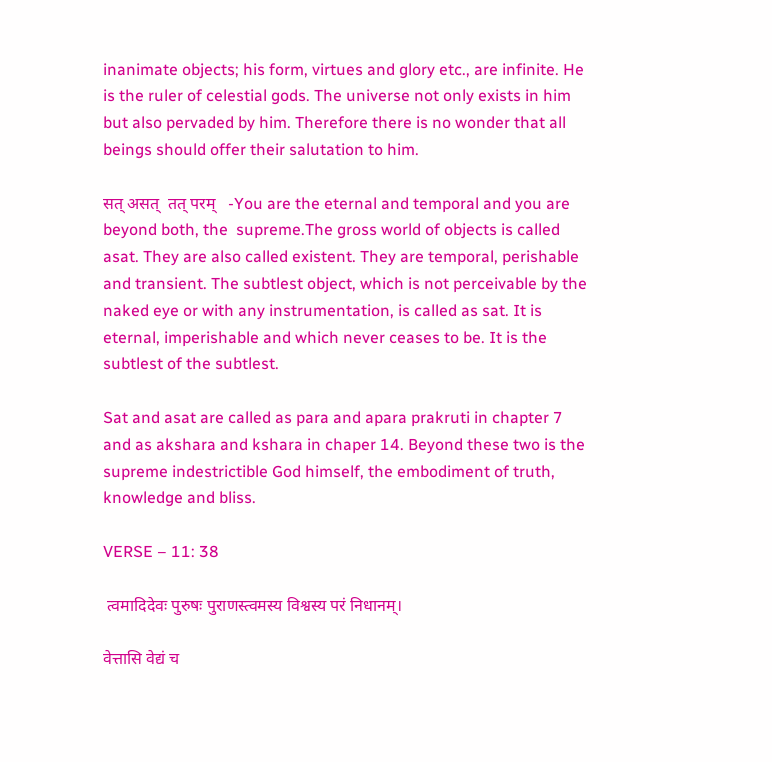inanimate objects; his form, virtues and glory etc., are infinite. He is the ruler of celestial gods. The universe not only exists in him but also pervaded by him. Therefore there is no wonder that all beings should offer their salutation to him.

सत् असत्  तत् परम्   -You are the eternal and temporal and you are beyond both, the  supreme.The gross world of objects is called asat. They are also called existent. They are temporal, perishable and transient. The subtlest object, which is not perceivable by the naked eye or with any instrumentation, is called as sat. It is eternal, imperishable and which never ceases to be. It is the subtlest of the subtlest.

Sat and asat are called as para and apara prakruti in chapter 7 and as akshara and kshara in chaper 14. Beyond these two is the supreme indestrictible God himself, the embodiment of truth, knowledge and bliss.

VERSE – 11: 38

 त्वमादिदेवः पुरुषः पुराणस्त्वमस्य विश्वस्य परं निधानम्।

वेत्तासि वेद्यं च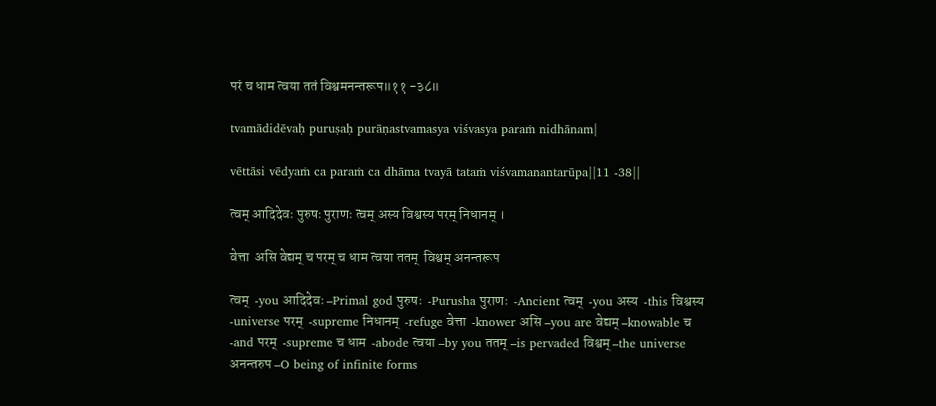परं च धाम त्वया ततं विश्वमनन्तरूप॥११ -३८॥

tvamādidēvaḥ puruṣaḥ purāṇastvamasya viśvasya paraṁ nidhānam|

vēttāsi vēdyaṁ ca paraṁ ca dhāma tvayā tataṁ viśvamanantarūpa||11 -38||

त्वम् आदिदेवः पुरुषः पुराणः त्वम् अस्य विश्वस्य परम् निधानम् ।

वेत्ता  असि वेद्यम् च परम् च धाम त्वया ततम्  विश्वम् अनन्तरूप

त्वम्  -you आदिदेवः –Primal god पुरुषः  -Purusha पुराणः  -Ancient त्वम्  -you अस्य  -this विश्वस्य  -universe परम्  -supreme निधानम्  -refuge वेत्ता  -knower असि –you are वेद्यम् –knowable च  -and परम्  -supreme च धाम  -abode त्वया –by you ततम् –is pervaded विश्वम् –the universe अनन्तरुप –O being of infinite forms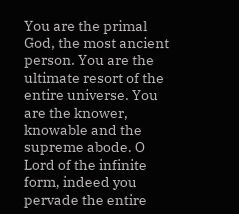You are the primal God, the most ancient person. You are the ultimate resort of the entire universe. You are the knower, knowable and the supreme abode. O Lord of the infinite form, indeed you pervade the entire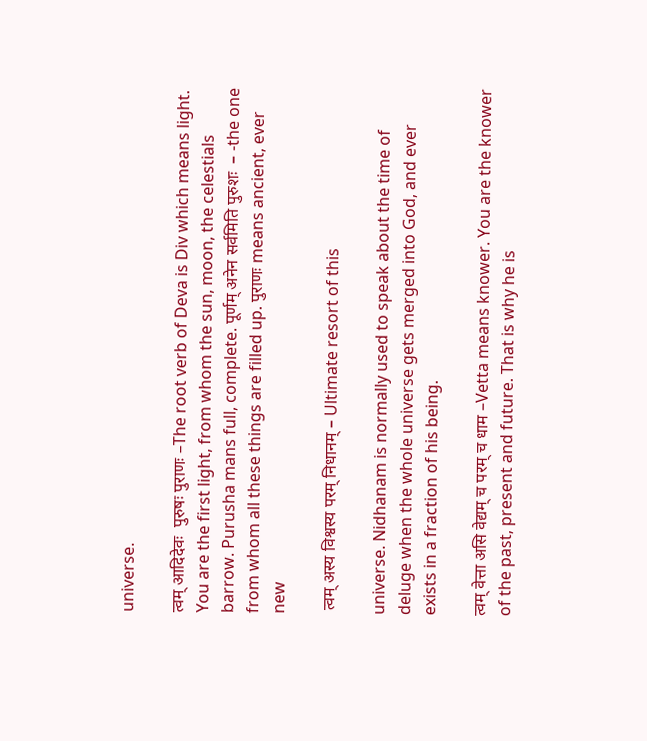universe.

त्वम् आदिदेवः  पुरुषः पुराणः –The root verb of Deva is Div which means light. You are the first light, from whom the sun, moon, the celestials barrow. Purusha mans full, complete. पूर्णम् अनेन सर्वमिति पुरुशः  – -the one from whom all these things are filled up. पुराणः means ancient, ever new

 त्वम् अस्य विश्वस्य परम् निधानम् – Ultimate resort of this

universe. Nidhanam is normally used to speak about the time of deluge when the whole universe gets merged into God, and ever exists in a fraction of his being.

त्वम् वेत्ता असि वेद्यम् च परम् च धाम –Vetta means knower. You are the knower of the past, present and future. That is why he is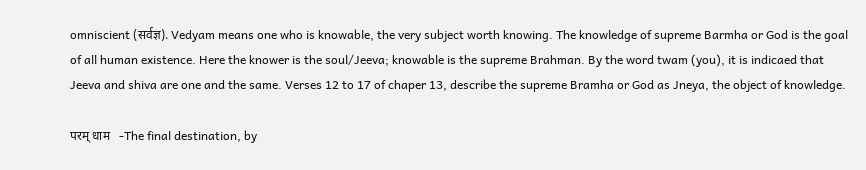omniscient (सर्वज्ञ). Vedyam means one who is knowable, the very subject worth knowing. The knowledge of supreme Barmha or God is the goal of all human existence. Here the knower is the soul/Jeeva; knowable is the supreme Brahman. By the word twam (you), it is indicaed that Jeeva and shiva are one and the same. Verses 12 to 17 of chaper 13, describe the supreme Bramha or God as Jneya, the object of knowledge.

परम् धाम   -The final destination, by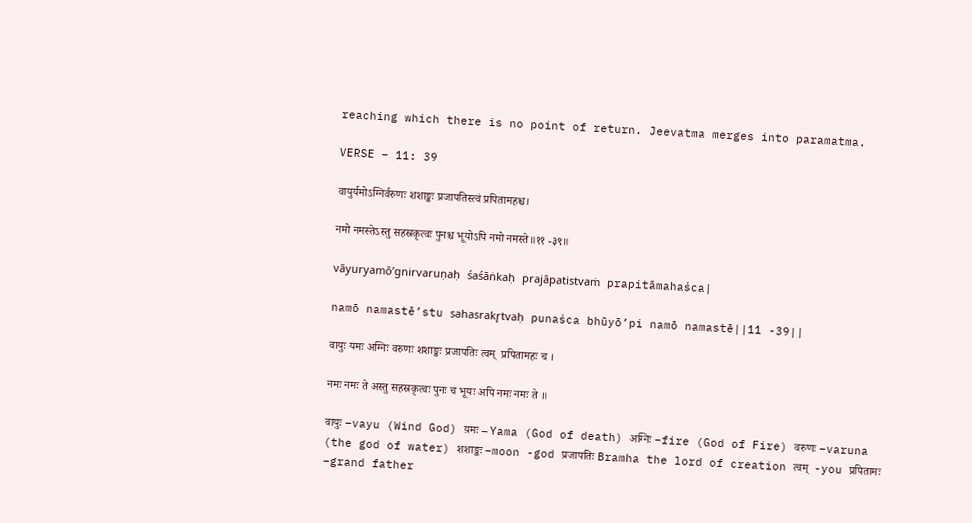reaching which there is no point of return. Jeevatma merges into paramatma.

VERSE – 11: 39

वायुर्यमोऽग्निर्वरुणः शशाङ्कः प्रजापतिस्त्वं प्रपितामहश्च।

नमो नमस्तेऽस्तु सहस्रकृत्वः पुनश्च भूयोऽपि नमो नमस्ते॥११ -३९॥

vāyuryamō’gnirvaruṇaḥ śaśāṅkaḥ prajāpatistvaṁ prapitāmahaśca|

namō namastē’stu sahasrakr̥tvaḥ punaśca bhūyō’pi namō namastē||11 -39||

वायुः यमः अग्निः वरुणः शशाङ्कः प्रजापतिः त्वम्  प्रपितामहः च ।

नमः नमः ते अस्तु सहस्रकृत्वः पुनः च भूयः अपि नमः नमः ते ॥

वायुः –vayu (Wind God) य़मः – Yama (God of death) अग्निः –fire (God of Fire) वरुणः –varuna (the god of water) शशाङ्कः –moon -god प्रजापतिः Bramha the lord of creation त्वम्  -you प्रपितामः –grand father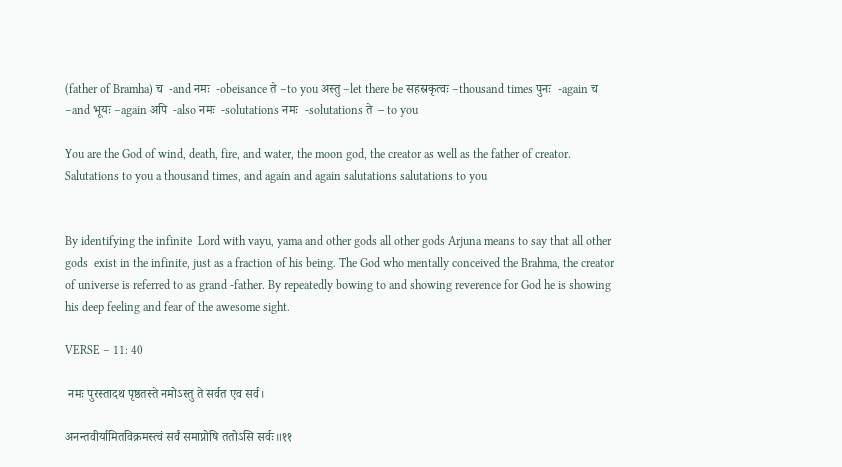(father of Bramha) च  -and नमः  -obeisance ते –to you अस्तु –let there be सहस्रकृत्वः –thousand times पुनः  -again च –and भूयः –again अपि  -also नमः  -solutations नमः  -solutations ते  – to you

You are the God of wind, death, fire, and water, the moon god, the creator as well as the father of creator. Salutations to you a thousand times, and again and again salutations salutations to you


By identifying the infinite  Lord with vayu, yama and other gods all other gods Arjuna means to say that all other gods  exist in the infinite, just as a fraction of his being. The God who mentally conceived the Brahma, the creator of universe is referred to as grand -father. By repeatedly bowing to and showing reverence for God he is showing his deep feeling and fear of the awesome sight.

VERSE – 11: 40

 नमः पुरस्तादथ पृष्ठतस्ते नमोऽस्तु ते सर्वत एव सर्व।

अनन्तवीर्यामितविक्रमस्त्वं सर्वं समाप्नोषि ततोऽसि सर्वः॥११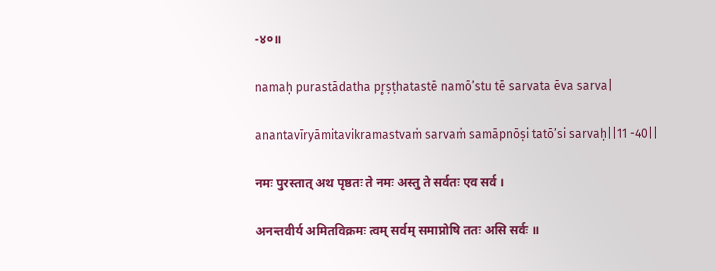-४०॥

namaḥ purastādatha pr̥ṣṭhatastē namō’stu tē sarvata ēva sarva|

anantavīryāmitavikramastvaṁ sarvaṁ samāpnōṣi tatō’si sarvaḥ||11 -40||

नमः पुरस्तात् अथ पृष्ठतः ते नमः अस्तु ते सर्वतः एव सर्व ।

अनन्तवीर्य अमितविक्रमः त्वम् सर्वम् समाप्नोषि ततः असि सर्वः ॥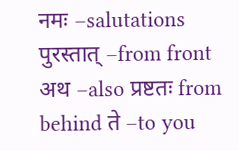नमः –salutations पुरस्तात् –from front अथ –also प्रष्टतः from behind ते –to you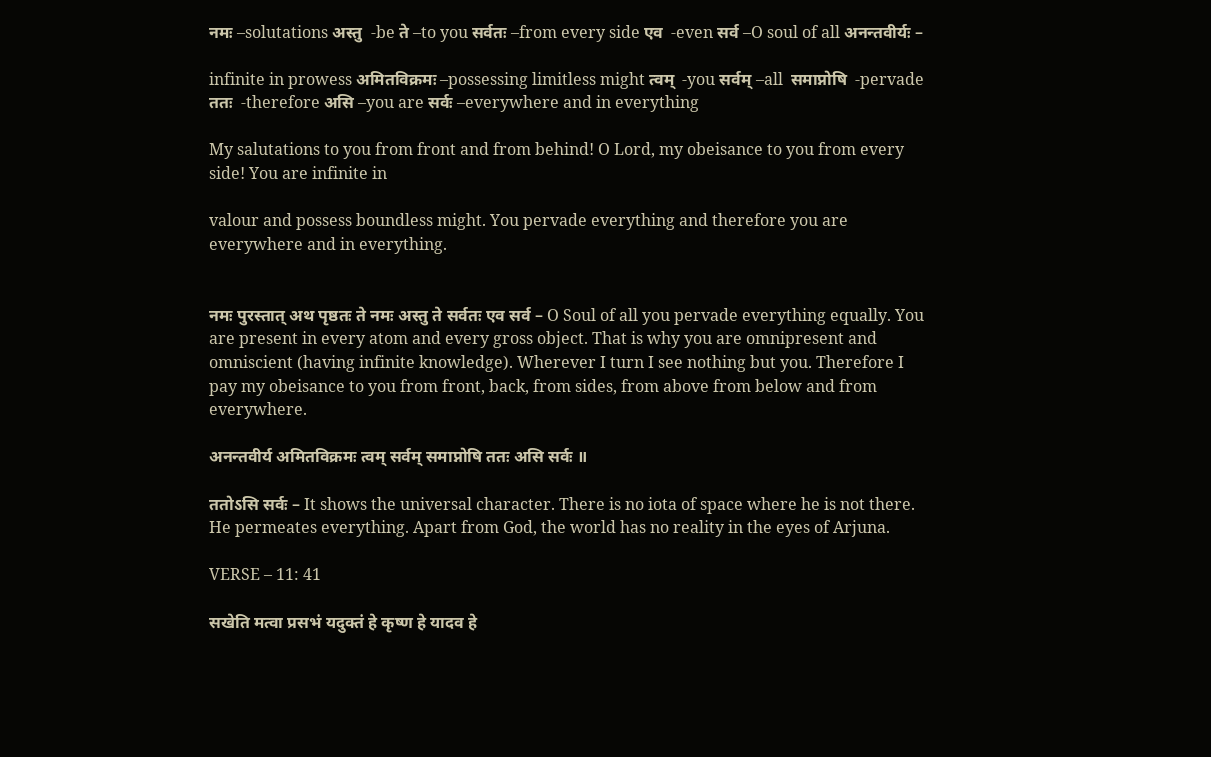नमः –solutations अस्तु  -be ते –to you सर्वतः –from every side एव  -even सर्व –O soul of all अनन्तवीर्यः –

infinite in prowess अमितविक्रमः –possessing limitless might त्वम्  -you सर्वम् –all  समाप्नोषि  -pervade ततः  -therefore असि –you are सर्वः –everywhere and in everything

My salutations to you from front and from behind! O Lord, my obeisance to you from every side! You are infinite in

valour and possess boundless might. You pervade everything and therefore you are everywhere and in everything.


नमः पुरस्तात् अथ पृष्ठतः ते नमः अस्तु ते सर्वतः एव सर्व – O Soul of all you pervade everything equally. You are present in every atom and every gross object. That is why you are omnipresent and omniscient (having infinite knowledge). Wherever I turn I see nothing but you. Therefore I pay my obeisance to you from front, back, from sides, from above from below and from everywhere.

अनन्तवीर्य अमितविक्रमः त्वम् सर्वम् समाप्नोषि ततः असि सर्वः ॥

ततोऽसि सर्वः – It shows the universal character. There is no iota of space where he is not there. He permeates everything. Apart from God, the world has no reality in the eyes of Arjuna.

VERSE – 11: 41

सखेति मत्वा प्रसभं यदुक्तं हे कृष्ण हे यादव हे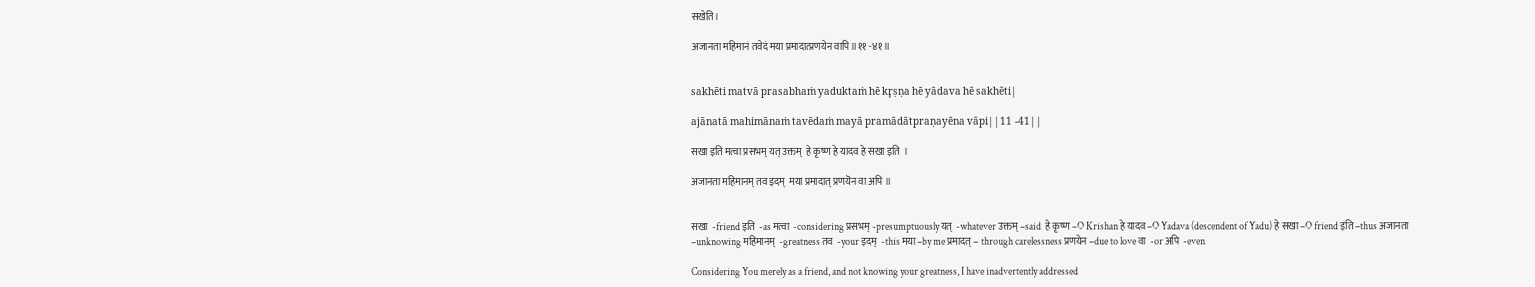सखेति।

अजानता महिमानं तवेदं मया प्रमादात्प्रणयेन वापि॥११ -४१॥


sakhēti matvā prasabhaṁ yaduktaṁ hē kr̥ṣṇa hē yādava hē sakhēti|

ajānatā mahimānaṁ tavēdaṁ mayā pramādātpraṇayēna vāpi||11 -41||

सखा इति मत्वा प्रसभम् यत् उक्तम्  हे कृष्ण हे यादव हे सखा इति  ।

अजानता महिमानम् तव इदम्  मया प्रमादात् प्रणयॆन वा अपि ॥


सखा  -friend इति  -as मत्वा  -considering प्रसभम् -presumptuously यत्  -whatever उक्तम् –said  हे कृष्ण –O Krishan हे यादव –O Yadava (descendent of Yadu) हे सखा –O friend इति –thus अजानता –unknowing महिमानम्  -greatness तव  -your इदम्  -this मया –by me प्रमादत् – through carelessness प्रणयेन –due to love वा  -or अपि  -even

Considering You merely as a friend, and not knowing your greatness, I have inadvertently addressed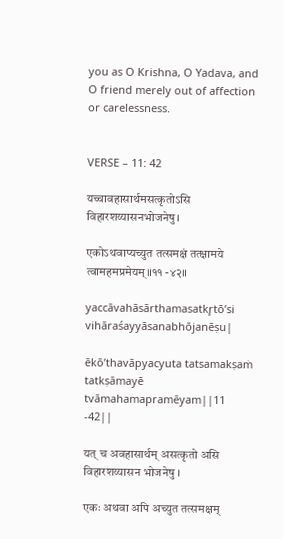you as O Krishna, O Yadava, and O friend merely out of affection or carelessness.


VERSE – 11: 42

यच्चावहासार्थमसत्कृतोऽसि विहारशय्यासनभोजनेषु।

एकोऽथवाप्यच्युत तत्समक्षं तत्क्षामये त्वामहमप्रमेयम्॥११ -४२॥

yaccāvahāsārthamasatkr̥tō’si vihāraśayyāsanabhōjanēṣu|

ēkō’thavāpyacyuta tatsamakṣaṁ tatkṣāmayē tvāmahamapramēyam||11 -42||

यत् च अवहासार्थम् असत्कृतो असि विहारशय्यासन भोजनेषु ।

एकः अथवा अपि अच्युत तत्समक्षम्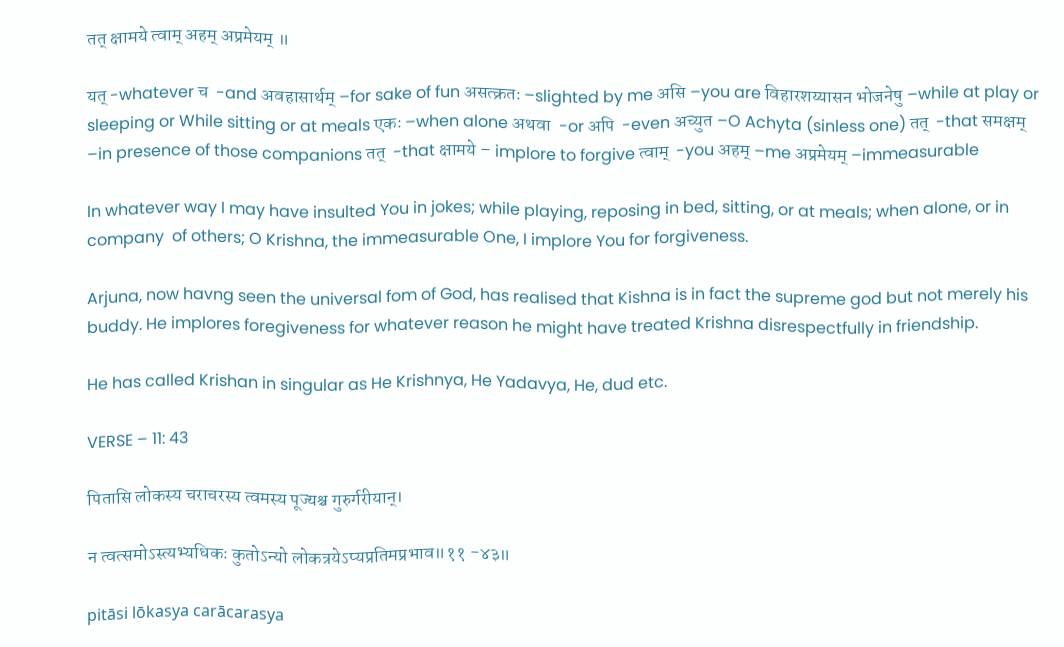तत् क्षामये त्वाम् अहम् अप्रमेयम् ॥

यत् -whatever च  -and अवहासार्थम् –for sake of fun असत्क्रतः –slighted by me असि –you are विहारशय्यासन भोजनेषु –while at play or sleeping or While sitting or at meals एकः –when alone अथवा  -or अपि  -even अच्युत –O Achyta (sinless one) तत्  -that समक्षम् –in presence of those companions तत्  -that क्षामये – implore to forgive त्वाम्  -you अहम् –me अप्रमेयम् –immeasurable

In whatever way I may have insulted You in jokes; while playing, reposing in bed, sitting, or at meals; when alone, or in company  of others; O Krishna, the immeasurable One, I implore You for forgiveness.

Arjuna, now havng seen the universal fom of God, has realised that Kishna is in fact the supreme god but not merely his buddy. He implores foregiveness for whatever reason he might have treated Krishna disrespectfully in friendship.

He has called Krishan in singular as He Krishnya, He Yadavya, He, dud etc.

VERSE – 11: 43

पितासि लोकस्य चराचरस्य त्वमस्य पूज्यश्च गुरुर्गरीयान्।

न त्वत्समोऽस्त्यभ्यधिकः कुतोऽन्यो लोकत्रयेऽप्यप्रतिमप्रभाव॥११ -४३॥

pitāsi lōkasya carācarasya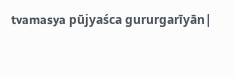tvamasya pūjyaśca gururgarīyān|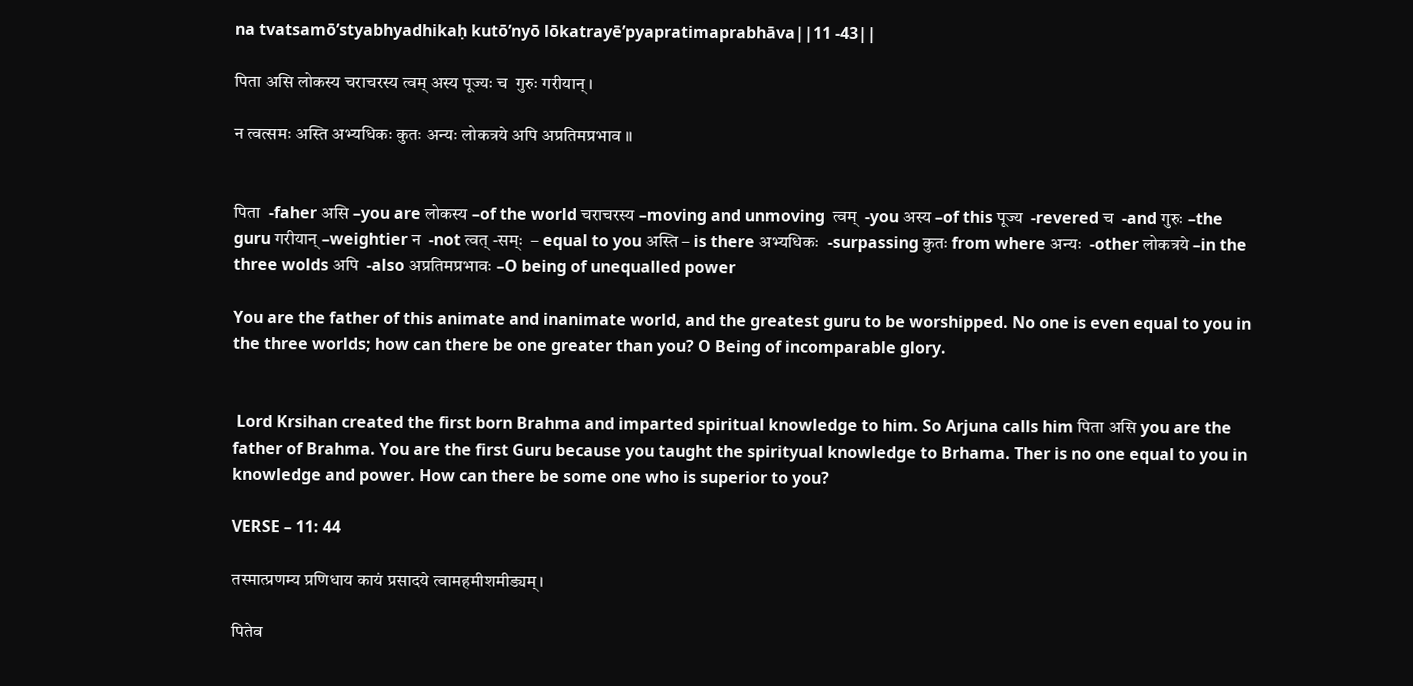na tvatsamō’styabhyadhikaḥ kutō’nyō lōkatrayē’pyapratimaprabhāva||11 -43||

पिता असि लोकस्य चराचरस्य त्वम् अस्य पूज्यः च  गुरुः गरीयान् ।

न त्वत्समः अस्ति अभ्यधिकः कुतः अन्यः लोकत्रये अपि अप्रतिमप्रभाव ॥


पिता  -faher असि –you are लोकस्य –of the world चराचरस्य –moving and unmoving  त्वम्  -you अस्य –of this पूज्य  -revered च  -and गुरुः –the guru गरीयान् –weightier न  -not त्वत् -सम्ः  – equal to you अस्ति – is there अभ्यधिकः  -surpassing कुतः from where अन्यः  -other लोकत्रये –in the three wolds अपि  -also अप्रतिमप्रभावः –O being of unequalled power

You are the father of this animate and inanimate world, and the greatest guru to be worshipped. No one is even equal to you in the three worlds; how can there be one greater than you? O Being of incomparable glory.


 Lord Krsihan created the first born Brahma and imparted spiritual knowledge to him. So Arjuna calls him पिता असि you are the father of Brahma. You are the first Guru because you taught the spirityual knowledge to Brhama. Ther is no one equal to you in  knowledge and power. How can there be some one who is superior to you?

VERSE – 11: 44

तस्मात्प्रणम्य प्रणिधाय कायं प्रसादये त्वामहमीशमीड्यम्।

पितेव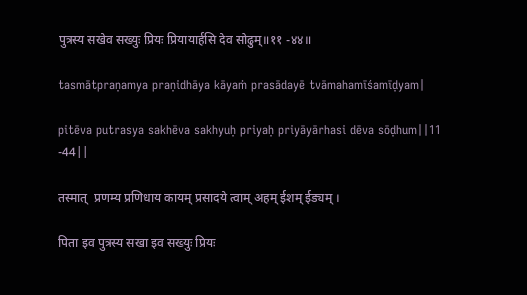पुत्रस्य सखेव सख्युः प्रियः प्रियायार्हसि देव सोढुम्॥११ -४४॥

tasmātpraṇamya praṇidhāya kāyaṁ prasādayē tvāmahamīśamīḍyam|

pitēva putrasya sakhēva sakhyuḥ priyaḥ priyāyārhasi dēva sōḍhum||11 -44||

तस्मात्  प्रणम्य प्रणिधाय कायम् प्रसादये त्वाम् अहम् ईशम् ईड्यम् ।

पिता इव पुत्रस्य सखा इव सख्युः प्रियः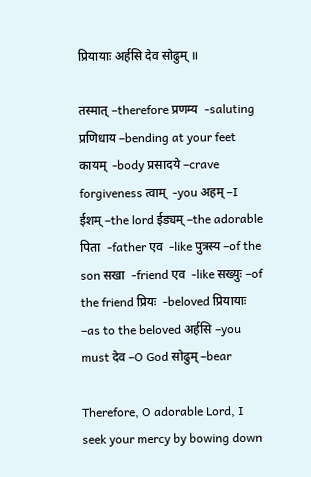प्रियायाः अर्हसि देव सोढुम् ॥

तस्मात् –therefore प्रणम्य  -saluting प्रणिधाय –bending at your feet कायम्  -body प्रसादये –crave forgiveness त्वाम्  -you अहम् –I  ईशम् –the lord ईड्यम् –the adorable पिता  -father एव  -like पुत्रस्य –of the son सखा  -friend एव  -like सख्युः –of the friend प्रियः  -beloved प्रियायाः –as to the beloved अर्हसि –you must देव –O God सोढुम् –bear

Therefore, O adorable Lord, I seek your mercy by bowing down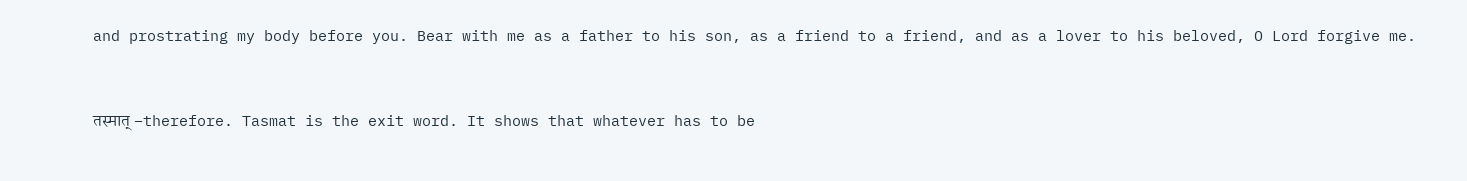and prostrating my body before you. Bear with me as a father to his son, as a friend to a friend, and as a lover to his beloved, O Lord forgive me.


तस्मात् –therefore. Tasmat is the exit word. It shows that whatever has to be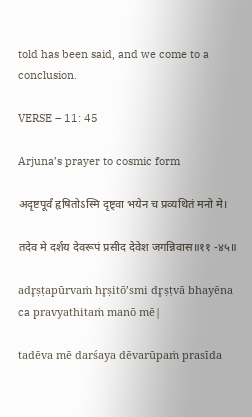told has been said, and we come to a conclusion.

VERSE – 11: 45

Arjuna’s prayer to cosmic form

अदृष्टपूर्वं हृषितोऽस्मि दृष्ट्वा भयेन च प्रव्यथितं मनो मे।

तदेव मे दर्शय देवरूपं प्रसीद देवेश जगन्निवास॥११ -४५॥

adr̥ṣṭapūrvaṁ hr̥ṣitō’smi dr̥ṣṭvā bhayēna ca pravyathitaṁ manō mē|

tadēva mē darśaya dēvarūpaṁ prasīda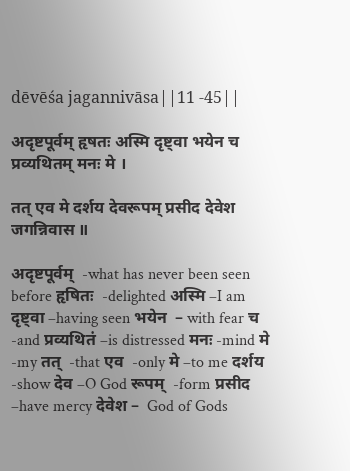dēvēśa jagannivāsa||11 -45||

अदृष्टपूर्वम् हृषतः अस्मि दृष्ट्वा भयेन च प्रव्यथितम् मनः मे ।

तत् एव मे दर्शय देवरूपम् प्रसीद देवेश जगन्निवास ॥

अदृष्टपूर्वम्  -what has never been seen before हृषितः  -delighted अस्मि –I am दृष्ट्वा –having seen भयेन  – with fear च  -and प्रव्यथितं –is distressed मनः -mind मे  -my तत्  -that एव  -only मे –to me दर्शय  -show देव –O God रूपम्  -form प्रसीद –have mercy देवेश –  God of Gods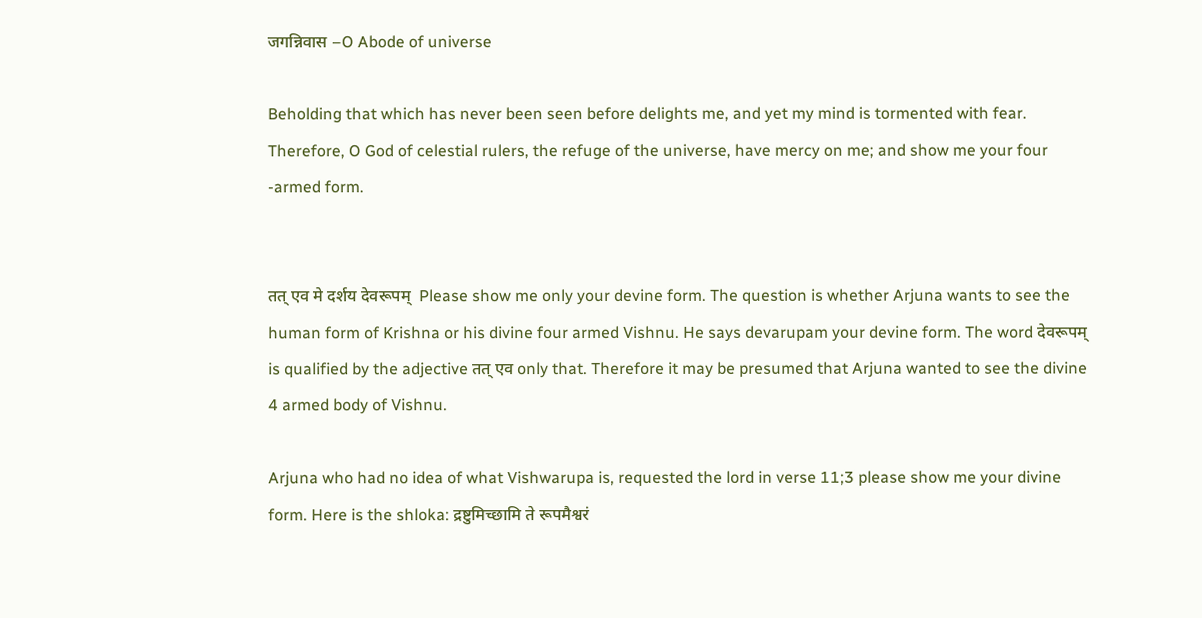जगन्निवास –O Abode of universe

Beholding that which has never been seen before delights me, and yet my mind is tormented with fear. Therefore, O God of celestial rulers, the refuge of the universe, have mercy on me; and show me your four -armed form.


तत् एव मे दर्शय देवरूपम्  Please show me only your devine form. The question is whether Arjuna wants to see the human form of Krishna or his divine four armed Vishnu. He says devarupam your devine form. The word देवरूपम्  is qualified by the adjective तत् एव only that. Therefore it may be presumed that Arjuna wanted to see the divine 4 armed body of Vishnu.

Arjuna who had no idea of what Vishwarupa is, requested the lord in verse 11;3 please show me your divine form. Here is the shloka: द्रष्टुमिच्छामि ते रूपमैश्वरं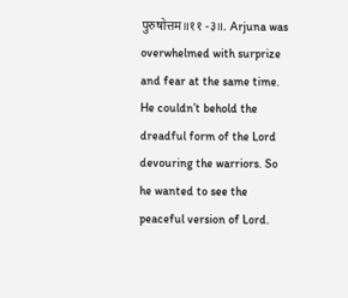पुरुषोत्तम॥११ -३॥. Arjuna was overwhelmed with surprize and fear at the same time. He couldn’t behold the dreadful form of the Lord devouring the warriors. So he wanted to see the peaceful version of Lord.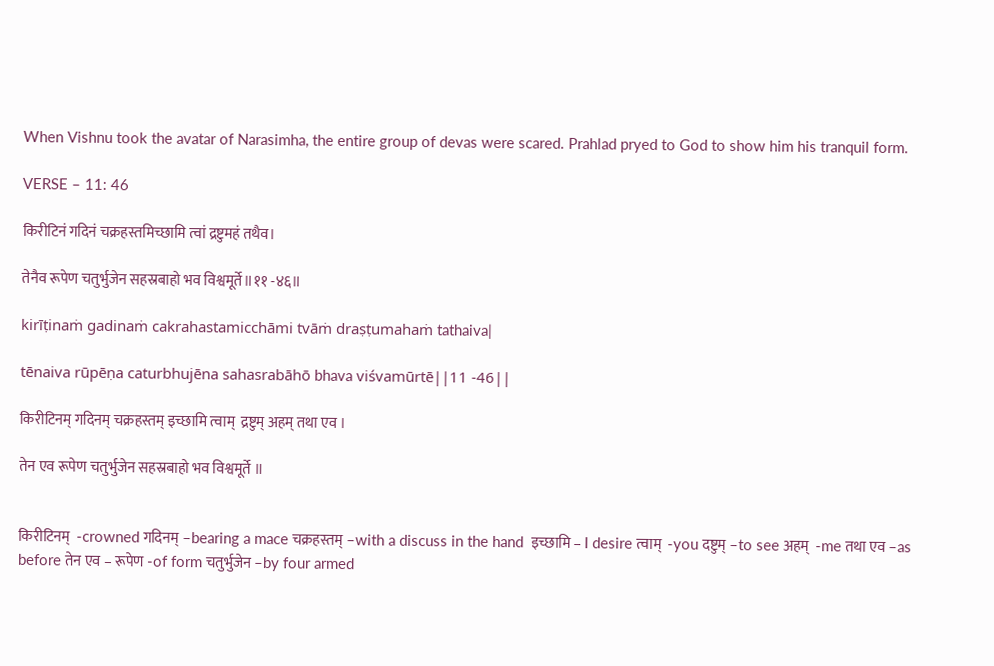When Vishnu took the avatar of Narasimha, the entire group of devas were scared. Prahlad pryed to God to show him his tranquil form.

VERSE – 11: 46

किरीटिनं गदिनं चक्रहस्तमिच्छामि त्वां द्रष्टुमहं तथैव।

तेनैव रूपेण चतुर्भुजेन सहस्रबाहो भव विश्वमूर्ते॥११ -४६॥

kirīṭinaṁ gadinaṁ cakrahastamicchāmi tvāṁ draṣṭumahaṁ tathaiva|

tēnaiva rūpēṇa caturbhujēna sahasrabāhō bhava viśvamūrtē||11 -46||

किरीटिनम् गदिनम् चक्रहस्तम् इच्छामि त्वाम्  द्रष्टुम् अहम् तथा एव ।

तेन एव रूपेण चतुर्भुजेन सहस्रबाहो भव विश्वमूर्ते ॥


किरीटिनम्  -crowned गदिनम् –bearing a mace चक्रहस्तम् –with a discuss in the hand  इच्छामि – I desire त्वाम्  -you दष्टुम् –to see अहम्  -me तथा एव –as before तेन एव – रूपेण -of form चतुर्भुजेन –by four armed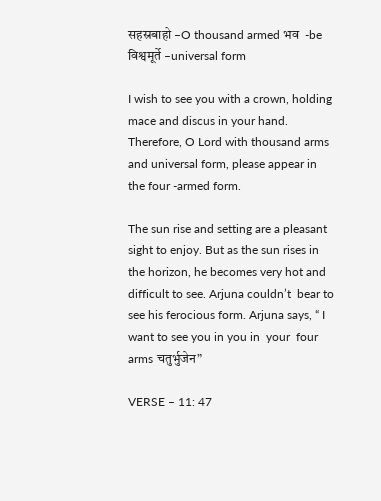सहस्रबाहो –O thousand armed भव  -be विश्वमूर्ते –universal form

I wish to see you with a crown, holding mace and discus in your hand. Therefore, O Lord with thousand arms and universal form, please appear in the four -armed form.

The sun rise and setting are a pleasant sight to enjoy. But as the sun rises in the horizon, he becomes very hot and difficult to see. Arjuna couldn’t  bear to see his ferocious form. Arjuna says, “ I want to see you in you in  your  four arms चतुर्भुजेन”

VERSE – 11: 47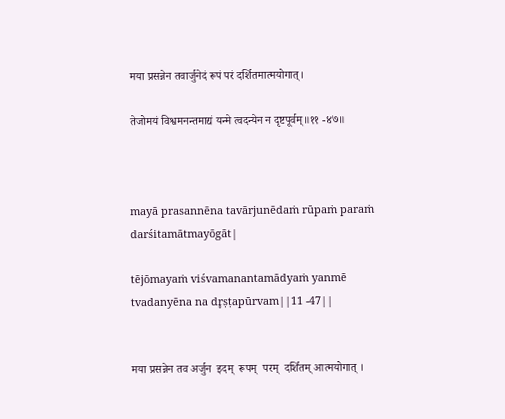मया प्रसन्नेन तवार्जुनेदं रूपं परं दर्शितमात्मयोगात्।

तेजोमयं विश्वमनन्तमाद्यं यन्मे त्वदन्येन न दृष्टपूर्वम्॥११ -४७॥



mayā prasannēna tavārjunēdaṁ rūpaṁ paraṁ darśitamātmayōgāt|

tējōmayaṁ viśvamanantamādyaṁ yanmē tvadanyēna na dr̥ṣṭapūrvam||11 -47||


मया प्रसन्नेन तव अर्जुन  इदम्  रूपम्  परम्  दर्शितम् आत्मयोगात् ।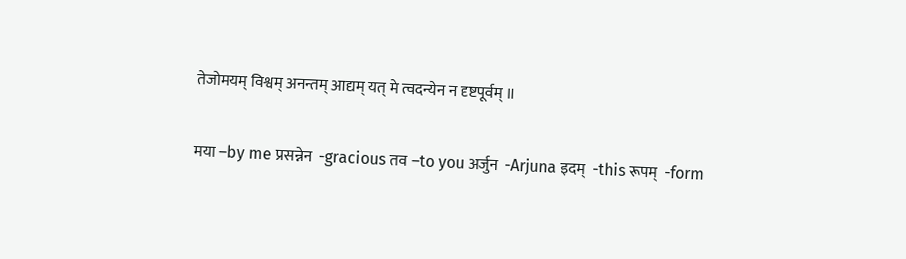तेजोमयम् विश्वम् अनन्तम् आद्यम् यत् मे त्वदन्येन न दृष्टपूर्वम् ॥

मया –by me प्रसन्नेन  -gracious तव –to you अर्जुन  -Arjuna इदम्  -this रूपम्  -form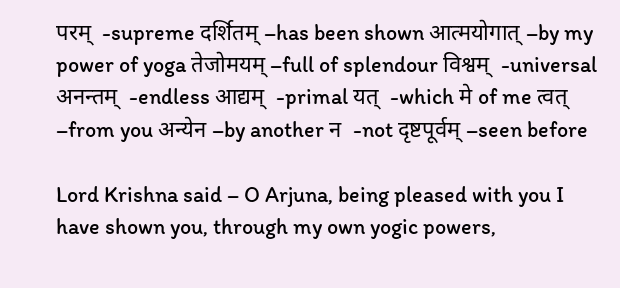परम्  -supreme दर्शितम् –has been shown आत्मयोगात् –by my power of yoga तेजोमयम् –full of splendour विश्वम्  -universal अनन्तम्  -endless आद्यम्  -primal यत्  -which मे of me त्वत् –from you अन्येन –by another न  -not दृष्टपूर्वम् –seen before

Lord Krishna said – O Arjuna, being pleased with you I have shown you, through my own yogic powers,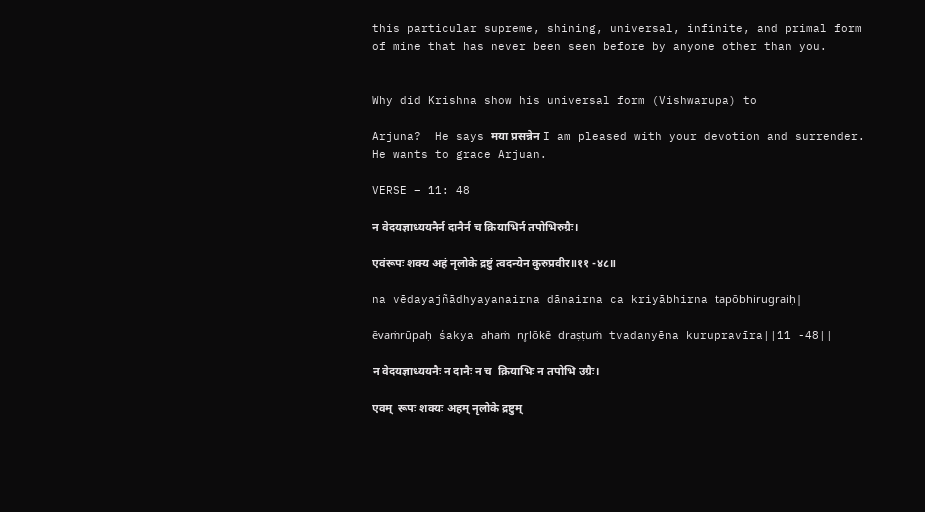this particular supreme, shining, universal, infinite, and primal form of mine that has never been seen before by anyone other than you.


Why did Krishna show his universal form (Vishwarupa) to

Arjuna?  He says मया प्रसन्नेन I am pleased with your devotion and surrender. He wants to grace Arjuan.

VERSE – 11: 48

न वेदयज्ञाध्ययनैर्न दानैर्न च क्रियाभिर्न तपोभिरुग्रैः।

एवंरूपः शक्य अहं नृलोके द्रष्टुं त्वदन्येन कुरुप्रवीर॥११ -४८॥

na vēdayajñādhyayanairna dānairna ca kriyābhirna tapōbhirugraiḥ|

ēvaṁrūpaḥ śakya ahaṁ nr̥lōkē draṣṭuṁ tvadanyēna kurupravīra||11 -48||

न वेदयज्ञाध्ययनैः न दानैः न च  क्रियाभिः न तपोभि उग्रैः।

एवम्  रूपः शक्यः अहम् नृलोके द्रष्टुम्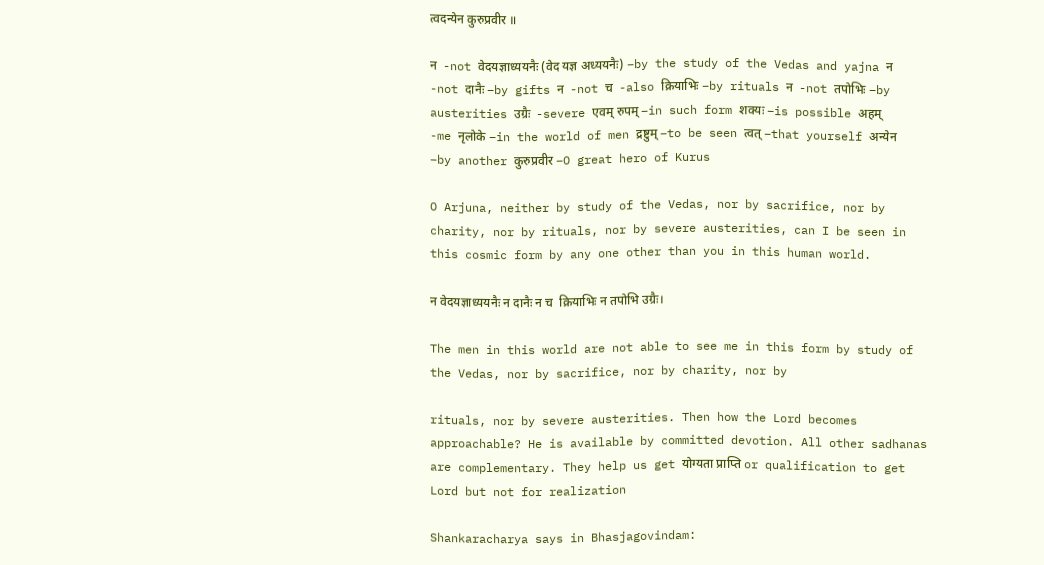त्वदन्येन कुरुप्रवीर ॥

न  -not वेदयज्ञाध्ययनैः (वेद यज्ञ अध्ययनैः) –by the study of the Vedas and yajna न  -not दानैः –by gifts न  -not च  -also क्रियाभिः –by rituals न  -not तपोभिः –by austerities उग्रैः  -severe एवम् रुपम् –in such form शक्यः –is possible अहम्  -me नृलोके –in the world of men द्रष्टुम् –to be seen त्वत् –that yourself अन्येन –by another कुरुप्रवीर –O great hero of Kurus

O Arjuna, neither by study of the Vedas, nor by sacrifice, nor by charity, nor by rituals, nor by severe austerities, can I be seen in this cosmic form by any one other than you in this human world.

न वेदयज्ञाध्ययनैः न दानैः न च  क्रियाभिः न तपोभि उग्रैः।

The men in this world are not able to see me in this form by study of the Vedas, nor by sacrifice, nor by charity, nor by

rituals, nor by severe austerities. Then how the Lord becomes approachable? He is available by committed devotion. All other sadhanas  are complementary. They help us get योग्यता प्राप्ति or qualification to get Lord but not for realization

Shankaracharya says in Bhasjagovindam: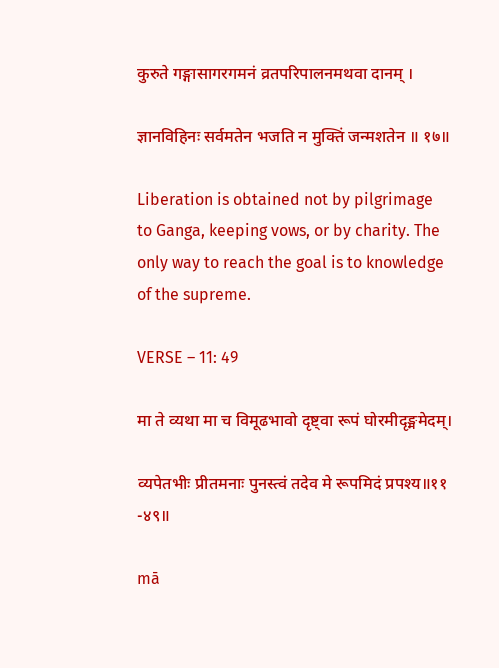कुरुते गङ्गासागरगमनं व्रतपरिपालनमथवा दानम् ।

ज्ञानविहिनः सर्वमतेन भजति न मुक्तिं जन्मशतेन ॥ १७॥

Liberation is obtained not by pilgrimage to Ganga, keeping vows, or by charity. The only way to reach the goal is to knowledge of the supreme.

VERSE – 11: 49

मा ते व्यथा मा च विमूढभावो दृष्ट्वा रूपं घोरमीदृङ्ममेदम्।

व्यपेतभीः प्रीतमनाः पुनस्त्वं तदेव मे रूपमिदं प्रपश्य॥११ -४९॥

mā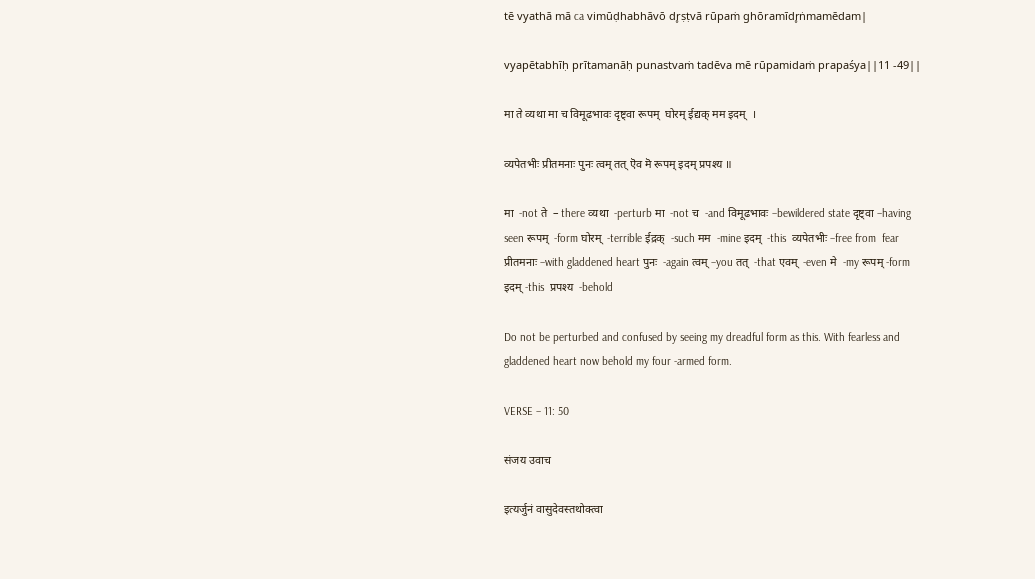tē vyathā mā ca vimūḍhabhāvō dr̥ṣṭvā rūpaṁ ghōramīdr̥ṅmamēdam|

vyapētabhīḥ prītamanāḥ punastvaṁ tadēva mē rūpamidaṁ prapaśya||11 -49||

मा ते व्यथा मा च विमूढभावः दृष्ट्वा रूपम्  घोरम् ईद्यक् मम इदम्  ।

व्यपेतभीः प्रीतमनाः पुनः त्वम् तत् ऎव मॆ रूपम् इदम् प्रपश्य ॥

मा  -not ते  – there व्यथा  -perturb मा  -not च  -and विमूढभावः –bewildered state दृष्ट्वा –having seen रूपम्  -form घोरम्  -terrible ईद्रक्  -such मम  -mine इदम्  -this  व्यपेतभीः –free from  fear प्रीतमनाः –with gladdened heart पुनः  -again त्वम् –you तत्  -that एवम्  -even मे  -my रूपम् -form इदम् -this  प्रपश्य  -behold

Do not be perturbed and confused by seeing my dreadful form as this. With fearless and gladdened heart now behold my four -armed form.

VERSE – 11: 50

संजय उवाच

इत्यर्जुनं वासुदेवस्तथोक्त्वा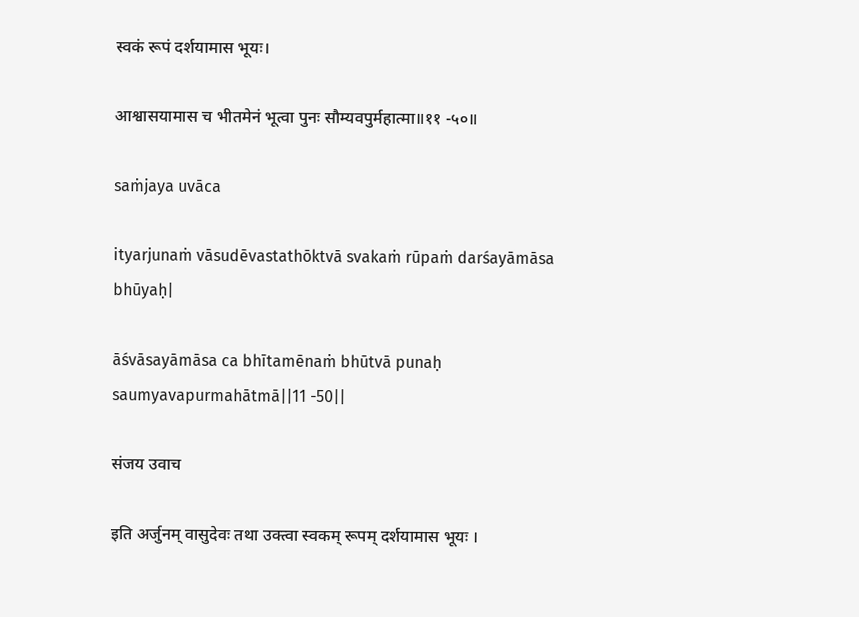स्वकं रूपं दर्शयामास भूयः।

आश्वासयामास च भीतमेनं भूत्वा पुनः सौम्यवपुर्महात्मा॥११ -५०॥

saṁjaya uvāca

ityarjunaṁ vāsudēvastathōktvā svakaṁ rūpaṁ darśayāmāsa bhūyaḥ|

āśvāsayāmāsa ca bhītamēnaṁ bhūtvā punaḥ saumyavapurmahātmā||11 -50||

संजय उवाच

इति अर्जुनम् वासुदेवः तथा उक्त्वा स्वकम् रूपम् दर्शयामास भूयः ।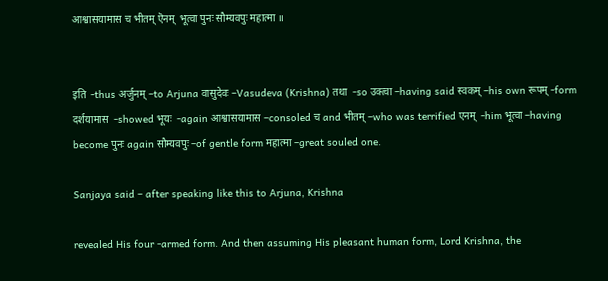आश्वासयामास च भीतम् ऎनम्  भूत्वा पुनः सौम्यवपुः महात्मा ॥


इति  -thus अर्जुनम् –to Arjuna वासुदेवः –Vasudeva (Krishna) तथा  -so उक्त्वा –having said स्वकम् –his own रूपम् -form दर्शयामास  -showed भूयः  -again आश्वासयामास –consoled च and भीतम् –who was terrified एनम्  -him भूत्वा –having become पुनः again सौम्यवपुः –of gentle form महात्मा –great souled one.

Sanjaya said – after speaking like this to Arjuna, Krishna

revealed His four -armed form. And then assuming His pleasant human form, Lord Krishna, the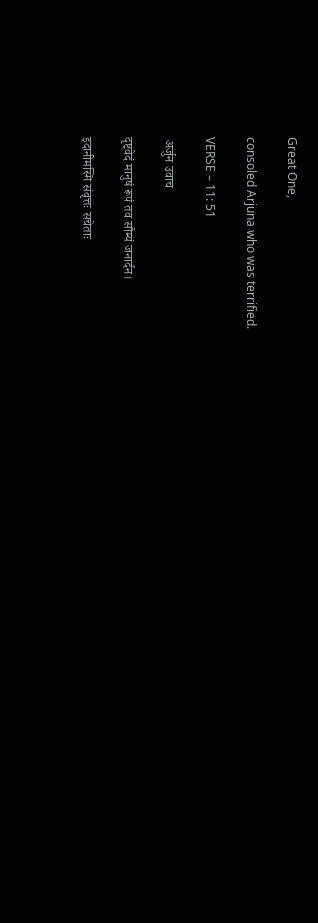Great One,

consoled Arjuna who was terrified.

VERSE – 11: 51

 अर्जुन उवाच

दृष्ट्वेदं मानुषं रूपं तव सौम्यं जनार्दन।

इदानीमस्मि संवृत्तः सचेताः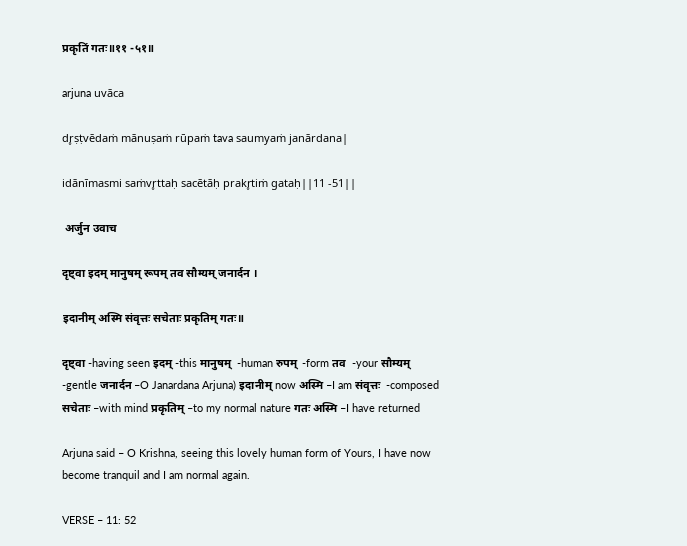प्रकृतिं गतः॥११ -५१॥

arjuna uvāca

dr̥ṣṭvēdaṁ mānuṣaṁ rūpaṁ tava saumyaṁ janārdana|

idānīmasmi saṁvr̥ttaḥ sacētāḥ prakr̥tiṁ gataḥ||11 -51||

 अर्जुन उवाच

दृष्ट्वा इदम् मानुषम् रूपम् तव सौम्यम् जनार्दन ।

इदानीम् अस्मि संवृत्तः सचेताः प्रकृतिम् गतः॥

दृष्ट्वा -having seen इदम् -this मानुषम्  -human रुपम्  -form तव  -your सौम्यम्  -gentle जनार्दन –O Janardana Arjuna) इदानीम् now अस्मि –I am संवृत्तः  -composed सचेताः –with mind प्रकृतिम् –to my normal nature गतः अस्मि –I have returned

Arjuna said – O Krishna, seeing this lovely human form of Yours, I have now become tranquil and I am normal again.

VERSE – 11: 52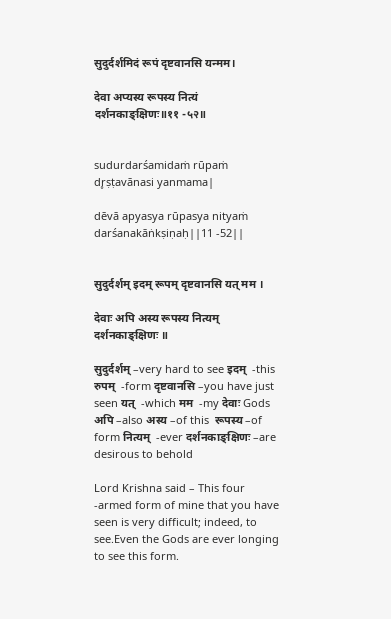सुदुर्दर्शमिदं रूपं दृष्टवानसि यन्मम।

देवा अप्यस्य रूपस्य नित्यं दर्शनकाङ्क्षिणः॥११ -५२॥


sudurdarśamidaṁ rūpaṁ dr̥ṣṭavānasi yanmama|

dēvā apyasya rūpasya nityaṁ darśanakāṅkṣiṇaḥ||11 -52||


सुदुर्दर्शम् इदम् रूपम् दृष्टवानसि यत् मम ।

देवाः अपि अस्य रूपस्य नित्यम्  दर्शनकाङ्क्षिणः ॥

सुदुर्दर्शम् –very hard to see इदम्  -this रुपम्  -form दृष्टवानसि –you have just seen यत्  -which मम  -my देवाः Gods अपि –also अस्य –of this  रूपस्य –of form नित्यम्  -ever दर्शनकाङ्क्षिणः –are desirous to behold

Lord Krishna said – This four -armed form of mine that you have seen is very difficult; indeed, to see.Even the Gods are ever longing to see this form.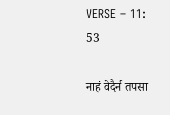VERSE – 11: 53

नाहं वेदैर्न तपसा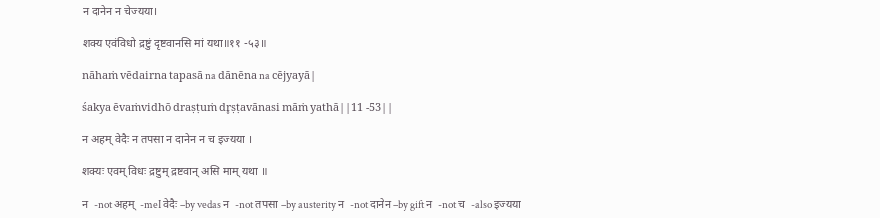न दानेन न चेज्यया।

शक्य एवंविधो द्रष्टुं दृष्टवानसि मां यथा॥११ -५३॥

nāhaṁ vēdairna tapasā na dānēna na cējyayā|

śakya ēvaṁvidhō draṣṭuṁ dr̥ṣṭavānasi māṁ yathā||11 -53||

न अहम् वेदैः न तपसा न दानेन न च इज्यया ।

शक्यः एवम् विधः द्रष्टुम् द्रष्टवान् असि माम् यथा ॥

न  -not अहम्  -meI वेदैः –by vedas न  -not तपसा –by austerity न  -not दानेन –by gift न  -not च  -also इज्यया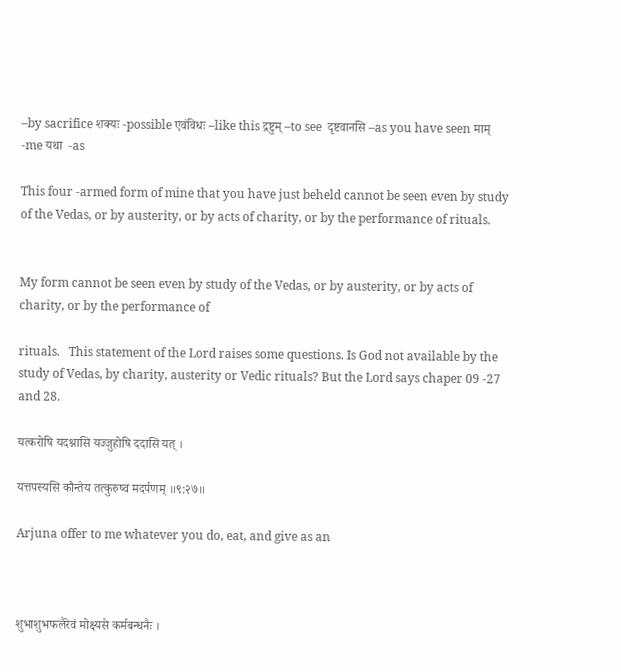–by sacrifice शक्यः -possible एवंविधः –like this द्रष्टुम् –to see  दृष्टवानसि –as you have seen माम्  -me यथा  -as

This four -armed form of mine that you have just beheld cannot be seen even by study of the Vedas, or by austerity, or by acts of charity, or by the performance of rituals.


My form cannot be seen even by study of the Vedas, or by austerity, or by acts of charity, or by the performance of

rituals.   This statement of the Lord raises some questions. Is God not available by the study of Vedas, by charity, austerity or Vedic rituals? But the Lord says chaper 09 -27 and 28.

यत्करोषि यदश्नासि यज्जुहोषि ददासि यत् ।

यत्तपस्यसि कौन्तेय तत्कुरुष्व मदर्पणम् ॥९:२७॥

Arjuna offer to me whatever you do, eat, and give as an



शुभाशुभफलैरेवं मोक्ष्यसे कर्मबन्धनैः ।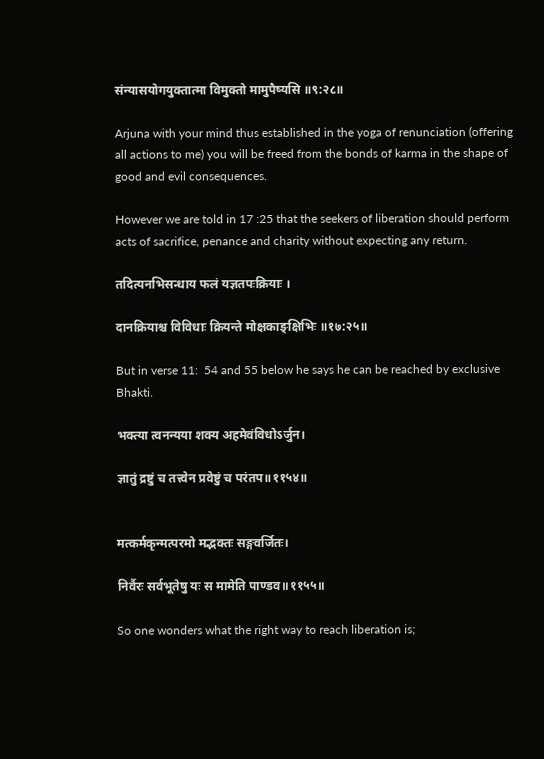संन्यासयोगयुक्तात्मा विमुक्तो मामुपैष्यसि ॥९:२८॥

Arjuna with your mind thus established in the yoga of renunciation (offering all actions to me) you will be freed from the bonds of karma in the shape of good and evil consequences.

However we are told in 17 :25 that the seekers of liberation should perform acts of sacrifice, penance and charity without expecting any return.

तदित्यनभिसन्धाय फलं यज्ञतपःक्रियाः ।

दानक्रियाश्च विविधाः क्रियन्ते मोक्षकाङ्क्षिभिः ॥१७:२५॥

But in verse 11:  54 and 55 below he says he can be reached by exclusive Bhakti.

भक्त्या त्वनन्यया शक्य अहमेवंविधोऽर्जुन।

ज्ञातुं द्रष्टुं च तत्त्वेन प्रवेष्टुं च परंतप॥११५४॥


मत्कर्मकृन्मत्परमो मद्भक्तः सङ्गवर्जितः।

निर्वैरः सर्वभूतेषु यः स मामेति पाण्डव॥११५५॥

So one wonders what the right way to reach liberation is;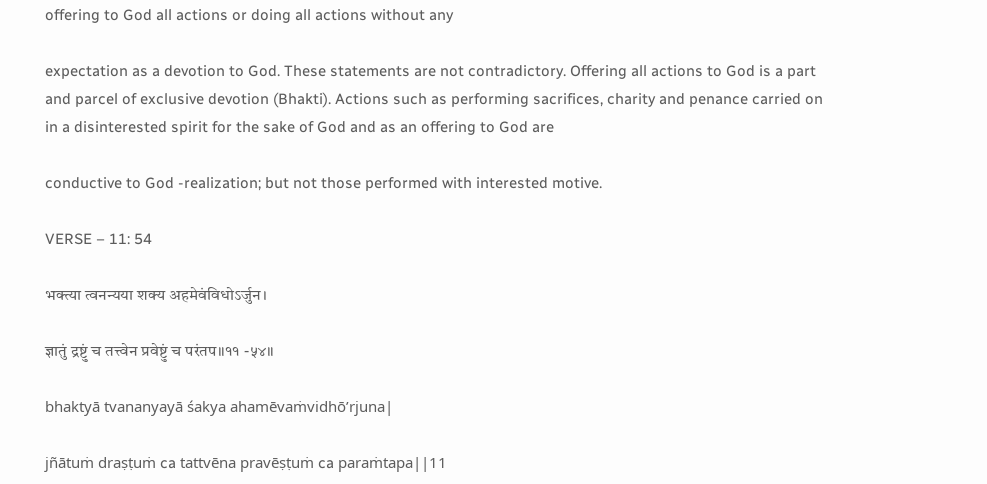offering to God all actions or doing all actions without any

expectation as a devotion to God. These statements are not contradictory. Offering all actions to God is a part and parcel of exclusive devotion (Bhakti). Actions such as performing sacrifices, charity and penance carried on in a disinterested spirit for the sake of God and as an offering to God are

conductive to God -realization; but not those performed with interested motive.

VERSE – 11: 54

भक्त्या त्वनन्यया शक्य अहमेवंविधोऽर्जुन।

ज्ञातुं द्रष्टुं च तत्त्वेन प्रवेष्टुं च परंतप॥११ -५४॥

bhaktyā tvananyayā śakya ahamēvaṁvidhō’rjuna|

jñātuṁ draṣṭuṁ ca tattvēna pravēṣṭuṁ ca paraṁtapa||11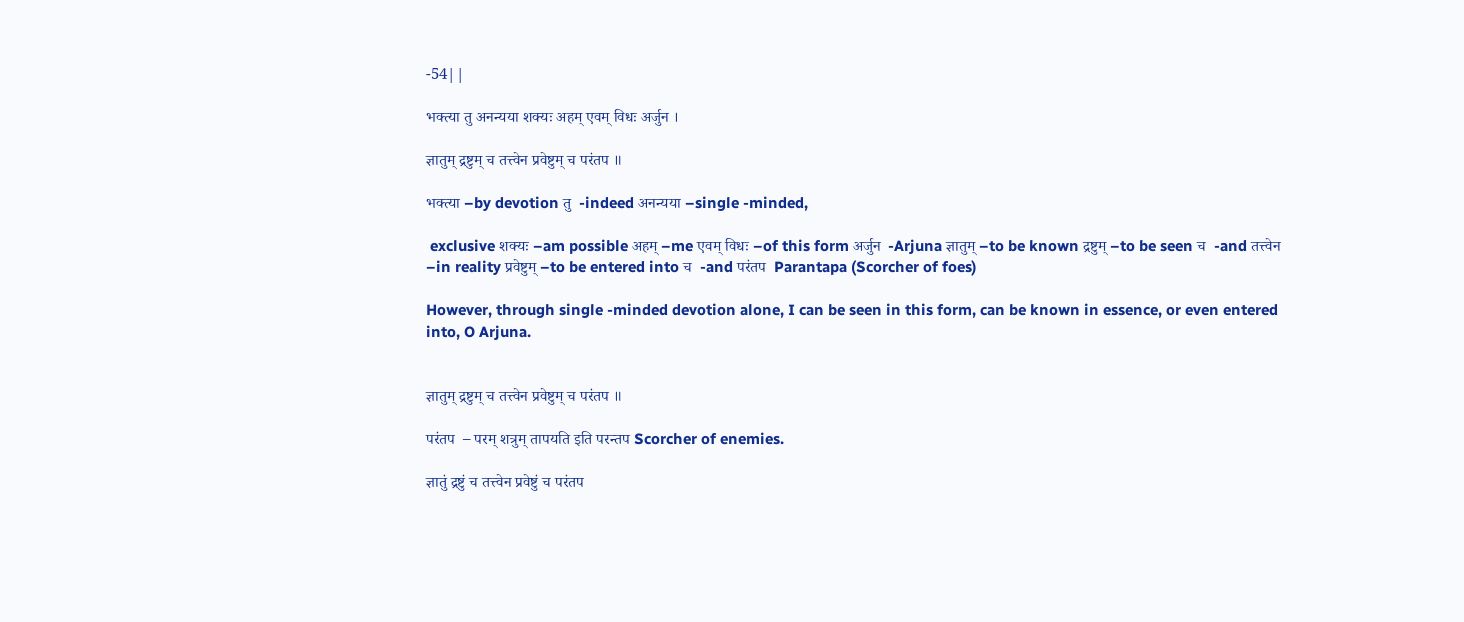-54||

भक्त्या तु अनन्यया शक्यः अहम् एवम् विधः अर्जुन ।

ज्ञातुम् द्रष्टुम् च तत्त्वेन प्रवेष्टुम् च परंतप ॥

भक्त्या –by devotion तु  -indeed अनन्यया –single -minded,

 exclusive शक्यः –am possible अहम् –me एवम् विधः –of this form अर्जुन  -Arjuna ज्ञातुम् –to be known द्रष्टुम् –to be seen च  -and तत्त्वेन –in reality प्रवेष्टुम् –to be entered into च  -and परंतप  Parantapa (Scorcher of foes)

However, through single -minded devotion alone, I can be seen in this form, can be known in essence, or even entered into, O Arjuna.


ज्ञातुम् द्रष्टुम् च तत्त्वेन प्रवेष्टुम् च परंतप ॥

परंतप  – परम् शत्रुम् तापयति इति परन्तप Scorcher of enemies.

ज्ञातुं द्रष्टुं च तत्त्वेन प्रवेष्टुं च परंतप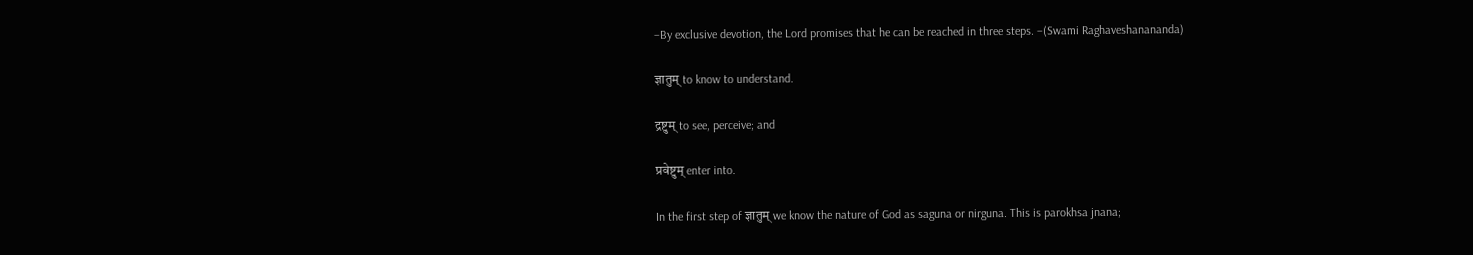–By exclusive devotion, the Lord promises that he can be reached in three steps. –(Swami Raghaveshanananda)

ज्ञातुम् to know to understand.

द्रष्टुम् to see, perceive; and

प्रवेष्टुम् enter into.

In the first step of ज्ञातुम् we know the nature of God as saguna or nirguna. This is parokhsa jnana;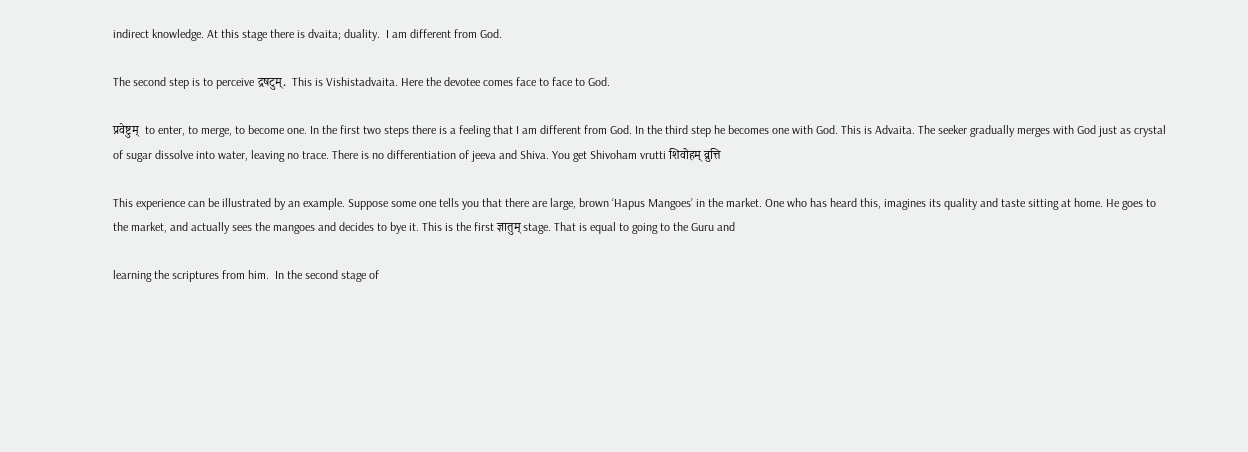indirect knowledge. At this stage there is dvaita; duality.  I am different from God.

The second step is to perceive द्रषटुम्.  This is Vishistadvaita. Here the devotee comes face to face to God.

प्रवेष्टुम्  to enter, to merge, to become one. In the first two steps there is a feeling that I am different from God. In the third step he becomes one with God. This is Advaita. The seeker gradually merges with God just as crystal of sugar dissolve into water, leaving no trace. There is no differentiation of jeeva and Shiva. You get Shivoham vrutti शिवोहम् व्रुत्ति

This experience can be illustrated by an example. Suppose some one tells you that there are large, brown ‘Hapus Mangoes’ in the market. One who has heard this, imagines its quality and taste sitting at home. He goes to the market, and actually sees the mangoes and decides to bye it. This is the first ज्ञातुम् stage. That is equal to going to the Guru and

learning the scriptures from him.  In the second stage of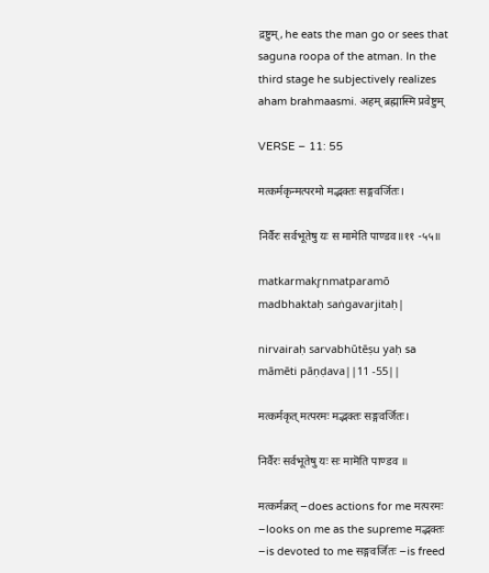द्रष्टुम्, he eats the man go or sees that saguna roopa of the atman. In the third stage he subjectively realizes aham brahmaasmi. अहम् ब्रह्मास्मि प्रवेष्टुम्

VERSE – 11: 55

मत्कर्मकृन्मत्परमो मद्भक्तः सङ्गवर्जितः।

निर्वैरः सर्वभूतेषु यः स मामेति पाण्डव॥११ -५५॥

matkarmakr̥nmatparamō madbhaktaḥ saṅgavarjitaḥ|

nirvairaḥ sarvabhūtēṣu yaḥ sa māmēti pāṇḍava||11 -55||

मत्कर्मकृत् मत्परमः मद्भक्तः सङ्गवर्जितः।

निर्वैरः सर्वभूतेषु यः सः मामॆति पाण्डव ॥

मत्कर्मक्रत् –does actions for me मत्परमः –looks on me as the supreme मद्भक्तः –is devoted to me सङ्गवर्जितः –is freed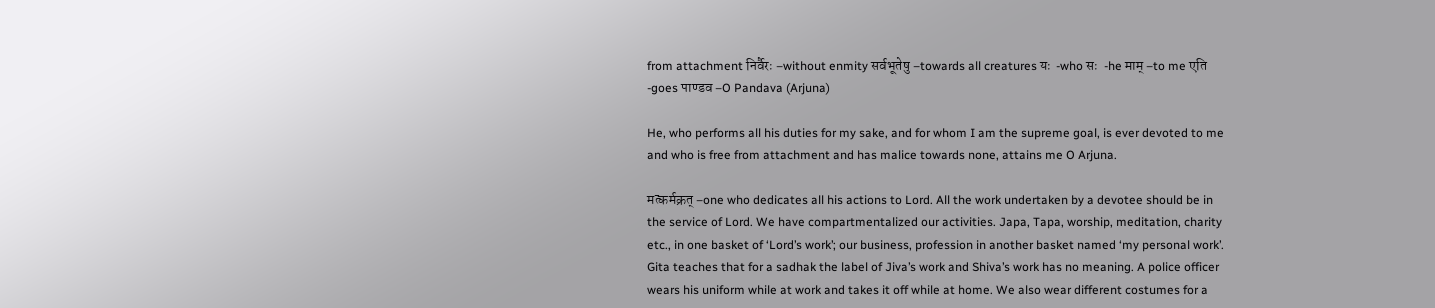from attachment निर्वैरः –without enmity सर्वभूतेषु –towards all creatures यः  -who सः  -he माम् –to me एति  -goes पाण्डव –O Pandava (Arjuna)

He, who performs all his duties for my sake, and for whom I am the supreme goal, is ever devoted to me and who is free from attachment and has malice towards none, attains me O Arjuna.

मत्कर्मक्रत् –one who dedicates all his actions to Lord. All the work undertaken by a devotee should be in the service of Lord. We have compartmentalized our activities. Japa, Tapa, worship, meditation, charity etc., in one basket of ‘Lord’s work’; our business, profession in another basket named ‘my personal work’. Gita teaches that for a sadhak the label of Jiva’s work and Shiva’s work has no meaning. A police officer wears his uniform while at work and takes it off while at home. We also wear different costumes for a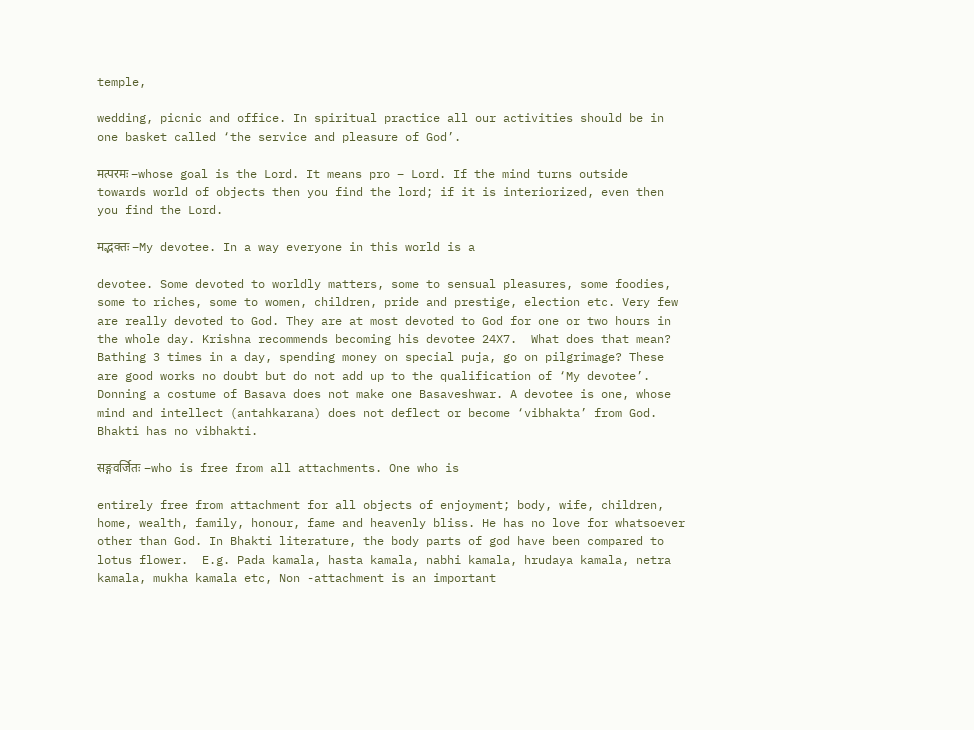temple,

wedding, picnic and office. In spiritual practice all our activities should be in one basket called ‘the service and pleasure of God’.

मत्परमः –whose goal is the Lord. It means pro – Lord. If the mind turns outside towards world of objects then you find the lord; if it is interiorized, even then you find the Lord.

मद्भक्तः –My devotee. In a way everyone in this world is a

devotee. Some devoted to worldly matters, some to sensual pleasures, some foodies, some to riches, some to women, children, pride and prestige, election etc. Very few are really devoted to God. They are at most devoted to God for one or two hours in the whole day. Krishna recommends becoming his devotee 24X7.  What does that mean? Bathing 3 times in a day, spending money on special puja, go on pilgrimage? These are good works no doubt but do not add up to the qualification of ‘My devotee’. Donning a costume of Basava does not make one Basaveshwar. A devotee is one, whose mind and intellect (antahkarana) does not deflect or become ‘vibhakta’ from God. Bhakti has no vibhakti.

सङ्गवर्जितः –who is free from all attachments. One who is

entirely free from attachment for all objects of enjoyment; body, wife, children, home, wealth, family, honour, fame and heavenly bliss. He has no love for whatsoever other than God. In Bhakti literature, the body parts of god have been compared to lotus flower.  E.g. Pada kamala, hasta kamala, nabhi kamala, hrudaya kamala, netra kamala, mukha kamala etc, Non -attachment is an important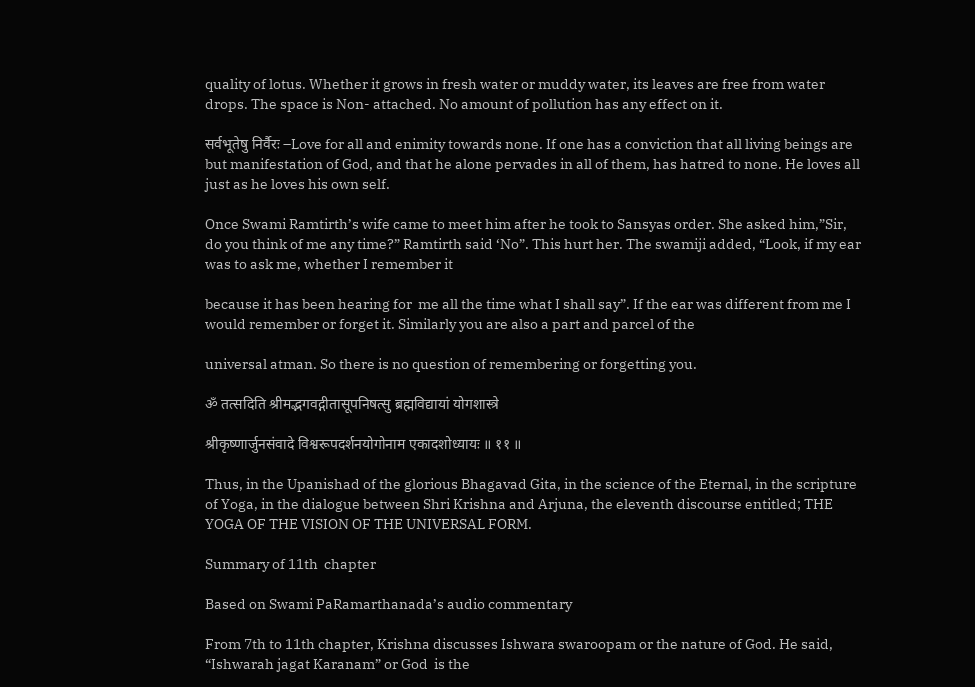quality of lotus. Whether it grows in fresh water or muddy water, its leaves are free from water drops. The space is Non- attached. No amount of pollution has any effect on it.

सर्वभूतेषु निर्वैरः –Love for all and enimity towards none. If one has a conviction that all living beings are but manifestation of God, and that he alone pervades in all of them, has hatred to none. He loves all just as he loves his own self.

Once Swami Ramtirth’s wife came to meet him after he took to Sansyas order. She asked him,”Sir, do you think of me any time?” Ramtirth said ‘No”. This hurt her. The swamiji added, “Look, if my ear was to ask me, whether I remember it

because it has been hearing for  me all the time what I shall say”. If the ear was different from me I would remember or forget it. Similarly you are also a part and parcel of the

universal atman. So there is no question of remembering or forgetting you.

ॐ तत्सदिति श्रीमद्भगवद्गीतासूपनिषत्सु ब्रह्मविद्यायां योगशास्त्रे

श्रीकृष्णार्जुनसंवादे विश्वरूपदर्शनयोगोनाम एकादशोध्यायः ॥ ११ ॥

Thus, in the Upanishad of the glorious Bhagavad Gita, in the science of the Eternal, in the scripture of Yoga, in the dialogue between Shri Krishna and Arjuna, the eleventh discourse entitled; THE YOGA OF THE VISION OF THE UNIVERSAL FORM.

Summary of 11th  chapter

Based on Swami PaRamarthanada’s audio commentary

From 7th to 11th chapter, Krishna discusses Ishwara swaroopam or the nature of God. He said, “Ishwarah jagat Karanam” or God  is the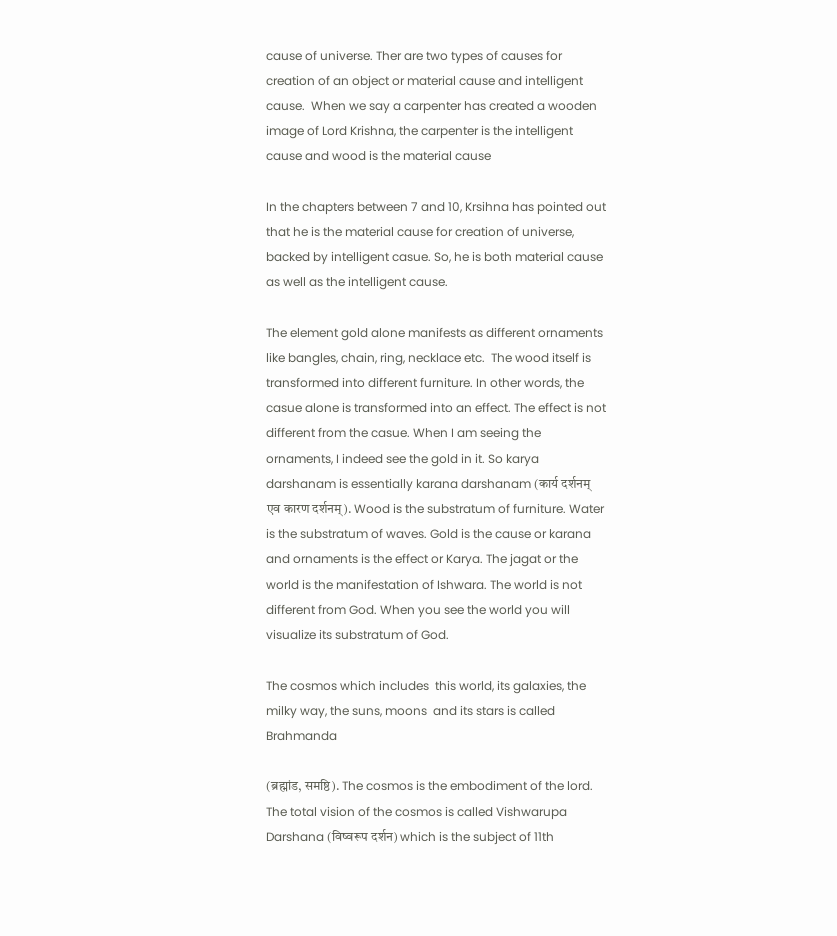cause of universe. Ther are two types of causes for creation of an object or material cause and intelligent  cause.  When we say a carpenter has created a wooden image of Lord Krishna, the carpenter is the intelligent cause and wood is the material cause

In the chapters between 7 and 10, Krsihna has pointed out that he is the material cause for creation of universe, backed by intelligent casue. So, he is both material cause as well as the intelligent cause.

The element gold alone manifests as different ornaments like bangles, chain, ring, necklace etc.  The wood itself is transformed into different furniture. In other words, the casue alone is transformed into an effect. The effect is not different from the casue. When I am seeing the ornaments, I indeed see the gold in it. So karya darshanam is essentially karana darshanam (कार्य दर्शनम् एव कारण दर्शनम्). Wood is the substratum of furniture. Water is the substratum of waves. Gold is the cause or karana and ornaments is the effect or Karya. The jagat or the world is the manifestation of Ishwara. The world is not different from God. When you see the world you will visualize its substratum of God.

The cosmos which includes  this world, its galaxies, the milky way, the suns, moons  and its stars is called Brahmanda

(ब्रह्मांड, समष्ठि). The cosmos is the embodiment of the lord. The total vision of the cosmos is called Vishwarupa Darshana (विष्वरूप दर्शन) which is the subject of 11th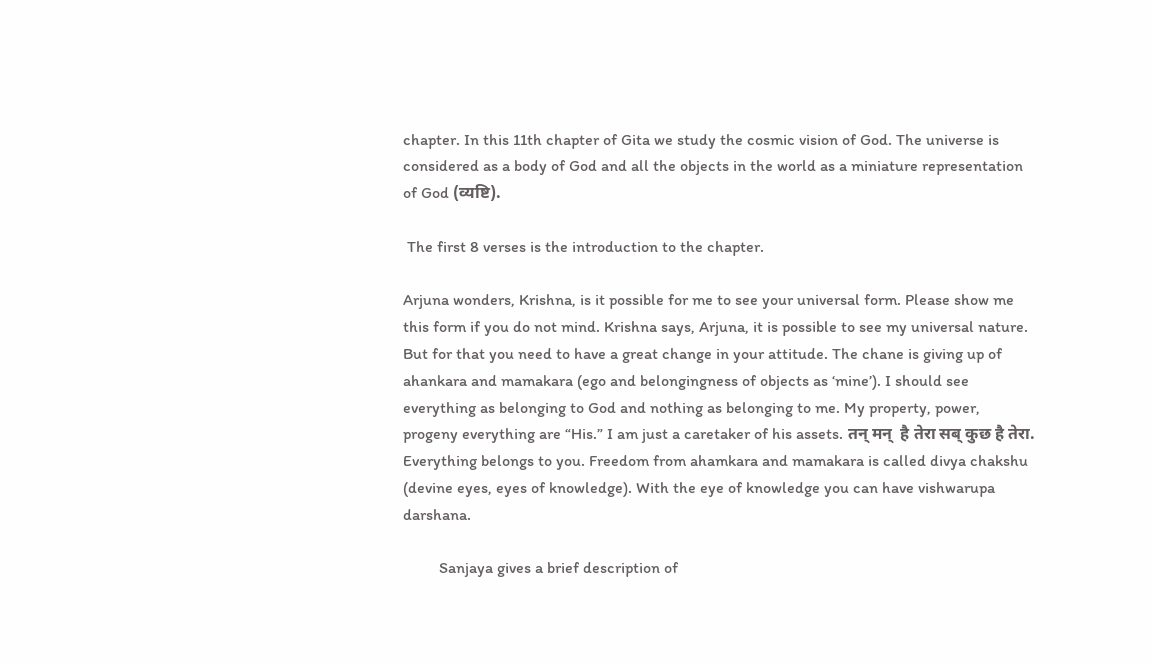chapter. In this 11th chapter of Gita we study the cosmic vision of God. The universe is considered as a body of God and all the objects in the world as a miniature representation of God (व्यष्टि).

 The first 8 verses is the introduction to the chapter.

Arjuna wonders, Krishna, is it possible for me to see your universal form. Please show me this form if you do not mind. Krishna says, Arjuna, it is possible to see my universal nature. But for that you need to have a great change in your attitude. The chane is giving up of ahankara and mamakara (ego and belongingness of objects as ‘mine’). I should see everything as belonging to God and nothing as belonging to me. My property, power, progeny everything are “His.” I am just a caretaker of his assets. तन् मन्  है तेरा सब् कुछ है तेरा. Everything belongs to you. Freedom from ahamkara and mamakara is called divya chakshu (devine eyes, eyes of knowledge). With the eye of knowledge you can have vishwarupa darshana.

         Sanjaya gives a brief description of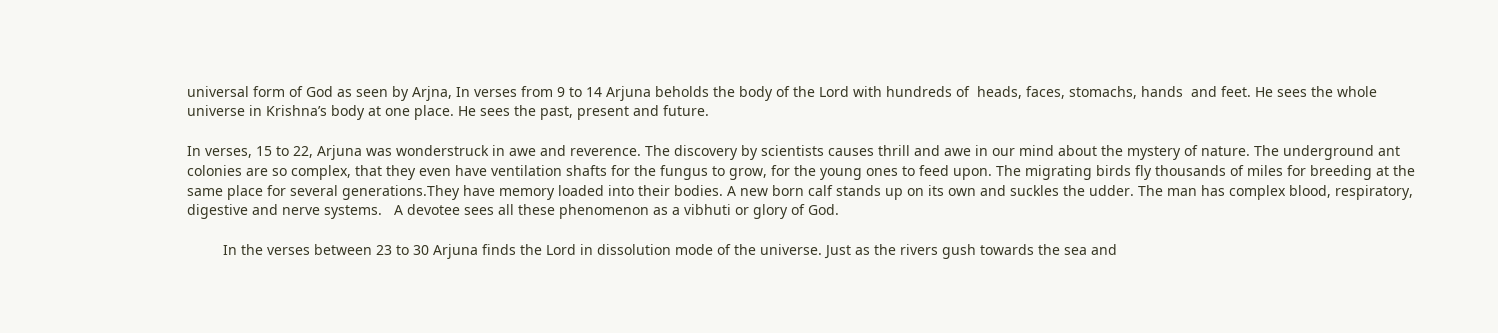universal form of God as seen by Arjna, In verses from 9 to 14 Arjuna beholds the body of the Lord with hundreds of  heads, faces, stomachs, hands  and feet. He sees the whole universe in Krishna’s body at one place. He sees the past, present and future.

In verses, 15 to 22, Arjuna was wonderstruck in awe and reverence. The discovery by scientists causes thrill and awe in our mind about the mystery of nature. The underground ant colonies are so complex, that they even have ventilation shafts for the fungus to grow, for the young ones to feed upon. The migrating birds fly thousands of miles for breeding at the same place for several generations.They have memory loaded into their bodies. A new born calf stands up on its own and suckles the udder. The man has complex blood, respiratory, digestive and nerve systems.   A devotee sees all these phenomenon as a vibhuti or glory of God.

         In the verses between 23 to 30 Arjuna finds the Lord in dissolution mode of the universe. Just as the rivers gush towards the sea and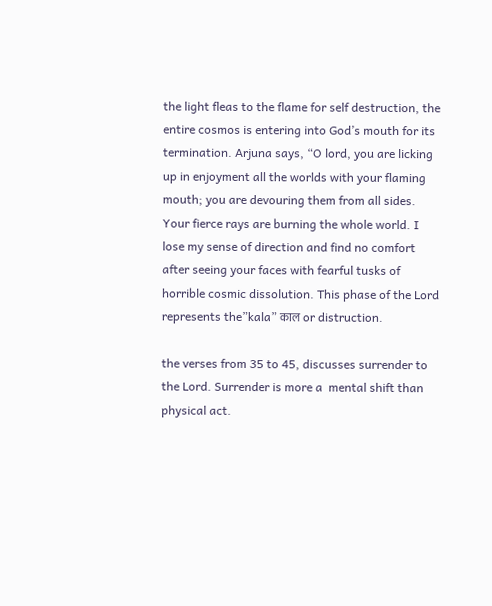the light fleas to the flame for self destruction, the entire cosmos is entering into God’s mouth for its termination. Arjuna says, “O lord, you are licking up in enjoyment all the worlds with your flaming mouth; you are devouring them from all sides. Your fierce rays are burning the whole world. I lose my sense of direction and find no comfort after seeing your faces with fearful tusks of horrible cosmic dissolution. This phase of the Lord represents the”kala” काल or distruction.

the verses from 35 to 45, discusses surrender to the Lord. Surrender is more a  mental shift than physical act.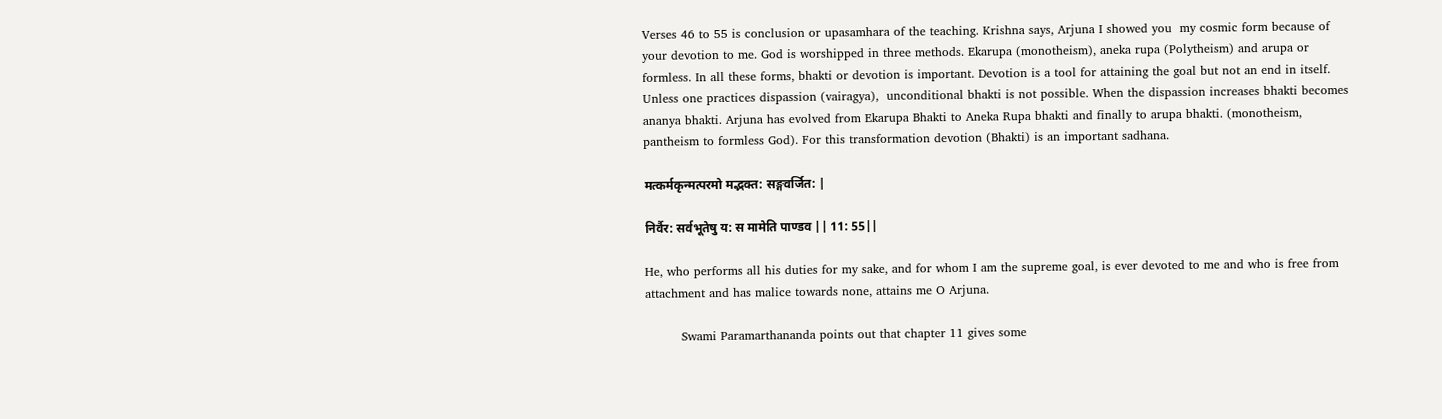Verses 46 to 55 is conclusion or upasamhara of the teaching. Krishna says, Arjuna I showed you  my cosmic form because of your devotion to me. God is worshipped in three methods. Ekarupa (monotheism), aneka rupa (Polytheism) and arupa or formless. In all these forms, bhakti or devotion is important. Devotion is a tool for attaining the goal but not an end in itself. Unless one practices dispassion (vairagya),  unconditional bhakti is not possible. When the dispassion increases bhakti becomes ananya bhakti. Arjuna has evolved from Ekarupa Bhakti to Aneka Rupa bhakti and finally to arupa bhakti. (monotheism, pantheism to formless God). For this transformation devotion (Bhakti) is an important sadhana.

मत्कर्मकृन्मत्परमो मद्भक्त: सङ्गवर्जित: |

निर्वैर: सर्वभूतेषु य: स मामेति पाण्डव || 11: 55||

He, who performs all his duties for my sake, and for whom I am the supreme goal, is ever devoted to me and who is free from attachment and has malice towards none, attains me O Arjuna.

         Swami Paramarthananda points out that chapter 11 gives some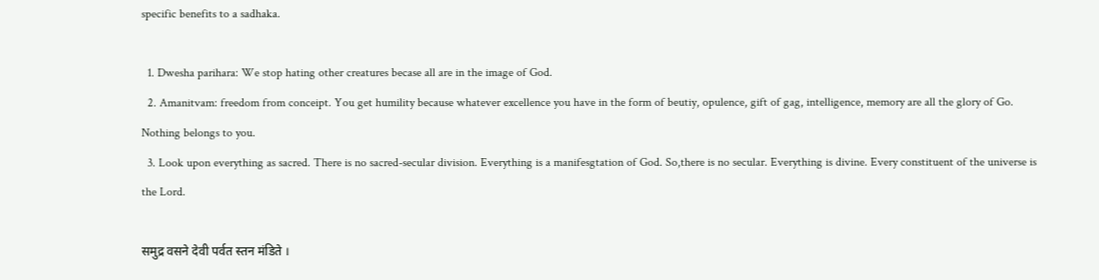specific benefits to a sadhaka.

  1. Dwesha parihara: We stop hating other creatures becase all are in the image of God.
  2. Amanitvam: freedom from conceipt. You get humility because whatever excellence you have in the form of beutiy, opulence, gift of gag, intelligence, memory are all the glory of Go. Nothing belongs to you.
  3. Look upon everything as sacred. There is no sacred-secular division. Everything is a manifesgtation of God. So,there is no secular. Everything is divine. Every constituent of the universe is the Lord.

समुद्र वसने देवी पर्वत स्तन मंडिते ।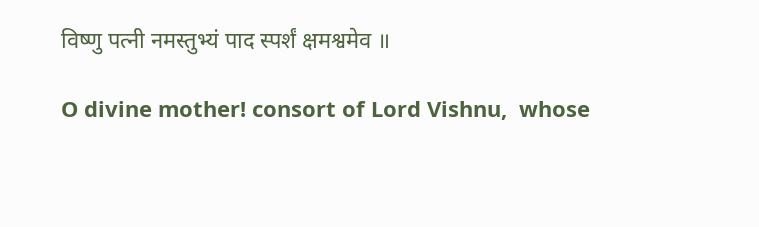विष्णु पत्नी नमस्तुभ्यं पाद स्पर्शं क्षमश्वमेव ॥

O divine mother! consort of Lord Vishnu,  whose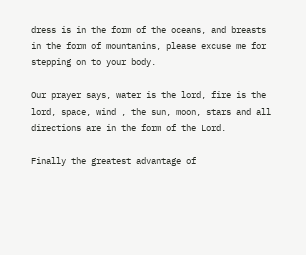dress is in the form of the oceans, and breasts in the form of mountanins, please excuse me for stepping on to your body.

Our prayer says, water is the lord, fire is the lord, space, wind , the sun, moon, stars and all directions are in the form of the Lord.

Finally the greatest advantage of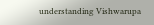understanding Vishwarupa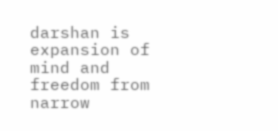darshan is expansion of mind and freedom from narrow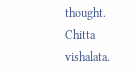thought. Chitta vishalata.